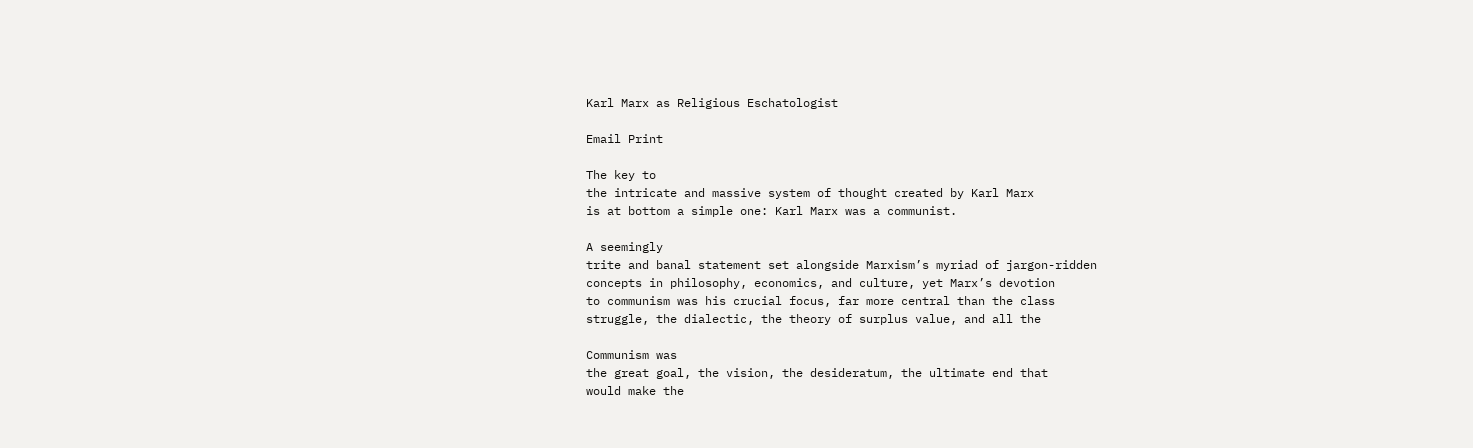Karl Marx as Religious Eschatologist

Email Print

The key to
the intricate and massive system of thought created by Karl Marx
is at bottom a simple one: Karl Marx was a communist.

A seemingly
trite and banal statement set alongside Marxism’s myriad of jargon-ridden
concepts in philosophy, economics, and culture, yet Marx’s devotion
to communism was his crucial focus, far more central than the class
struggle, the dialectic, the theory of surplus value, and all the

Communism was
the great goal, the vision, the desideratum, the ultimate end that
would make the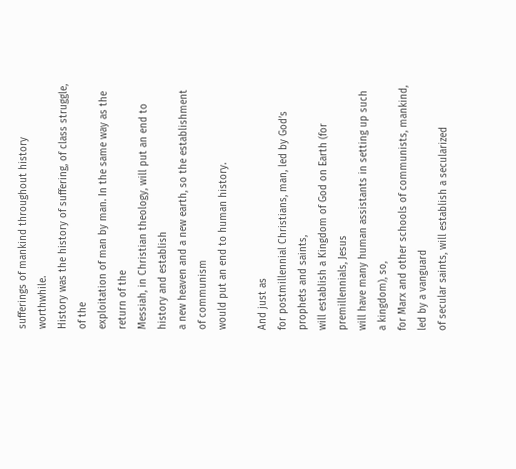sufferings of mankind throughout history worthwhile.
History was the history of suffering, of class struggle, of the
exploitation of man by man. In the same way as the return of the
Messiah, in Christian theology, will put an end to history and establish
a new heaven and a new earth, so the establishment of communism
would put an end to human history.

And just as
for postmillennial Christians, man, led by God’s prophets and saints,
will establish a Kingdom of God on Earth (for premillennials, Jesus
will have many human assistants in setting up such a kingdom), so,
for Marx and other schools of communists, mankind, led by a vanguard
of secular saints, will establish a secularized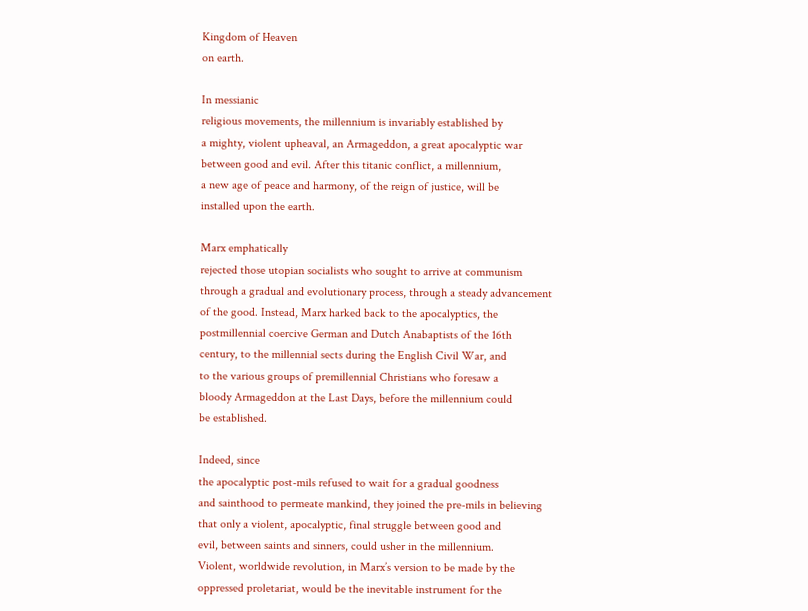Kingdom of Heaven
on earth.

In messianic
religious movements, the millennium is invariably established by
a mighty, violent upheaval, an Armageddon, a great apocalyptic war
between good and evil. After this titanic conflict, a millennium,
a new age of peace and harmony, of the reign of justice, will be
installed upon the earth.

Marx emphatically
rejected those utopian socialists who sought to arrive at communism
through a gradual and evolutionary process, through a steady advancement
of the good. Instead, Marx harked back to the apocalyptics, the
postmillennial coercive German and Dutch Anabaptists of the 16th
century, to the millennial sects during the English Civil War, and
to the various groups of premillennial Christians who foresaw a
bloody Armageddon at the Last Days, before the millennium could
be established.

Indeed, since
the apocalyptic post-mils refused to wait for a gradual goodness
and sainthood to permeate mankind, they joined the pre-mils in believing
that only a violent, apocalyptic, final struggle between good and
evil, between saints and sinners, could usher in the millennium.
Violent, worldwide revolution, in Marx’s version to be made by the
oppressed proletariat, would be the inevitable instrument for the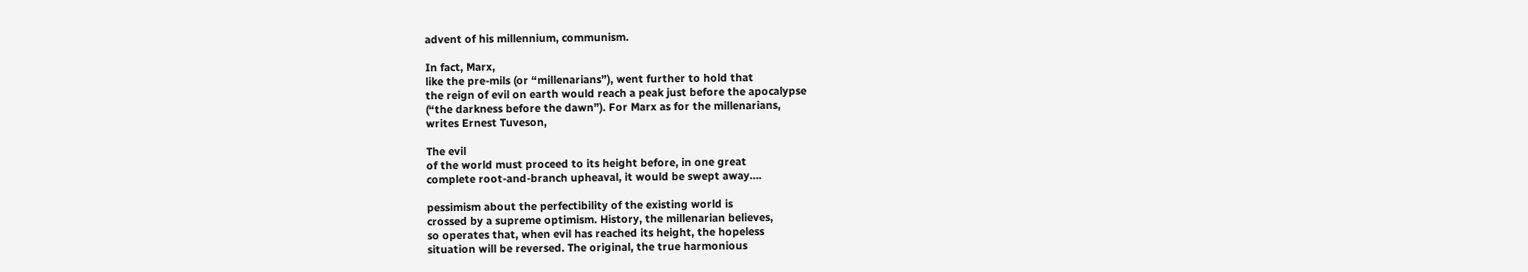advent of his millennium, communism.

In fact, Marx,
like the pre-mils (or “millenarians”), went further to hold that
the reign of evil on earth would reach a peak just before the apocalypse
(“the darkness before the dawn”). For Marx as for the millenarians,
writes Ernest Tuveson,

The evil
of the world must proceed to its height before, in one great
complete root-and-branch upheaval, it would be swept away….

pessimism about the perfectibility of the existing world is
crossed by a supreme optimism. History, the millenarian believes,
so operates that, when evil has reached its height, the hopeless
situation will be reversed. The original, the true harmonious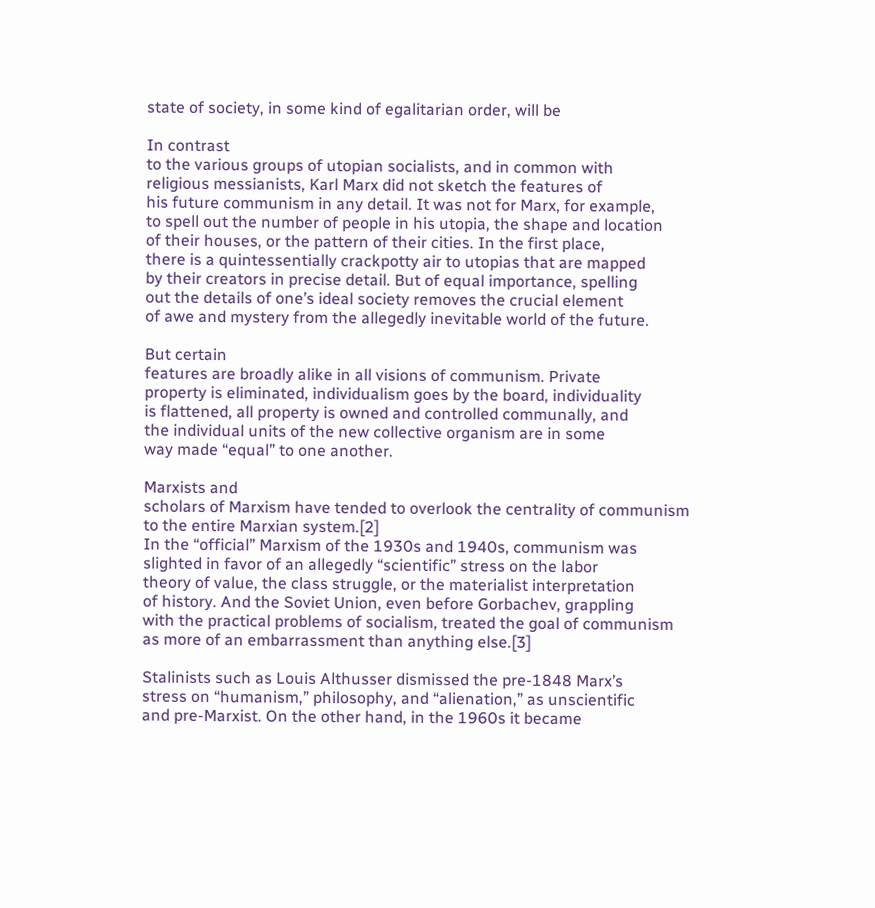state of society, in some kind of egalitarian order, will be

In contrast
to the various groups of utopian socialists, and in common with
religious messianists, Karl Marx did not sketch the features of
his future communism in any detail. It was not for Marx, for example,
to spell out the number of people in his utopia, the shape and location
of their houses, or the pattern of their cities. In the first place,
there is a quintessentially crackpotty air to utopias that are mapped
by their creators in precise detail. But of equal importance, spelling
out the details of one’s ideal society removes the crucial element
of awe and mystery from the allegedly inevitable world of the future.

But certain
features are broadly alike in all visions of communism. Private
property is eliminated, individualism goes by the board, individuality
is flattened, all property is owned and controlled communally, and
the individual units of the new collective organism are in some
way made “equal” to one another.

Marxists and
scholars of Marxism have tended to overlook the centrality of communism
to the entire Marxian system.[2]
In the “official” Marxism of the 1930s and 1940s, communism was
slighted in favor of an allegedly “scientific” stress on the labor
theory of value, the class struggle, or the materialist interpretation
of history. And the Soviet Union, even before Gorbachev, grappling
with the practical problems of socialism, treated the goal of communism
as more of an embarrassment than anything else.[3]

Stalinists such as Louis Althusser dismissed the pre-1848 Marx’s
stress on “humanism,” philosophy, and “alienation,” as unscientific
and pre-Marxist. On the other hand, in the 1960s it became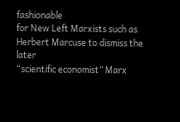fashionable
for New Left Marxists such as Herbert Marcuse to dismiss the later
“scientific economist” Marx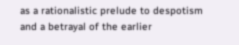as a rationalistic prelude to despotism
and a betrayal of the earlier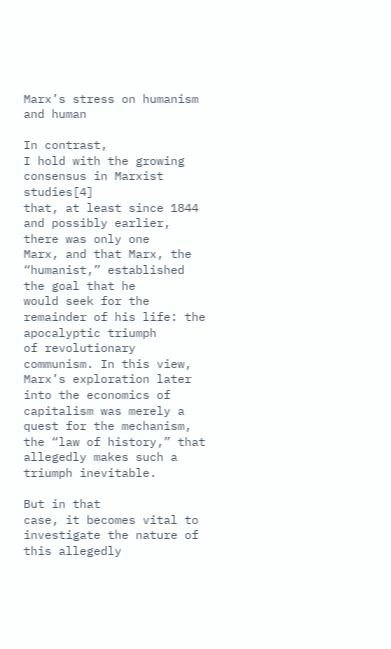Marx’s stress on humanism and human

In contrast,
I hold with the growing consensus in Marxist studies[4]
that, at least since 1844 and possibly earlier, there was only one
Marx, and that Marx, the “humanist,” established the goal that he
would seek for the remainder of his life: the apocalyptic triumph
of revolutionary communism. In this view, Marx’s exploration later
into the economics of capitalism was merely a quest for the mechanism,
the “law of history,” that allegedly makes such a triumph inevitable.

But in that
case, it becomes vital to investigate the nature of this allegedly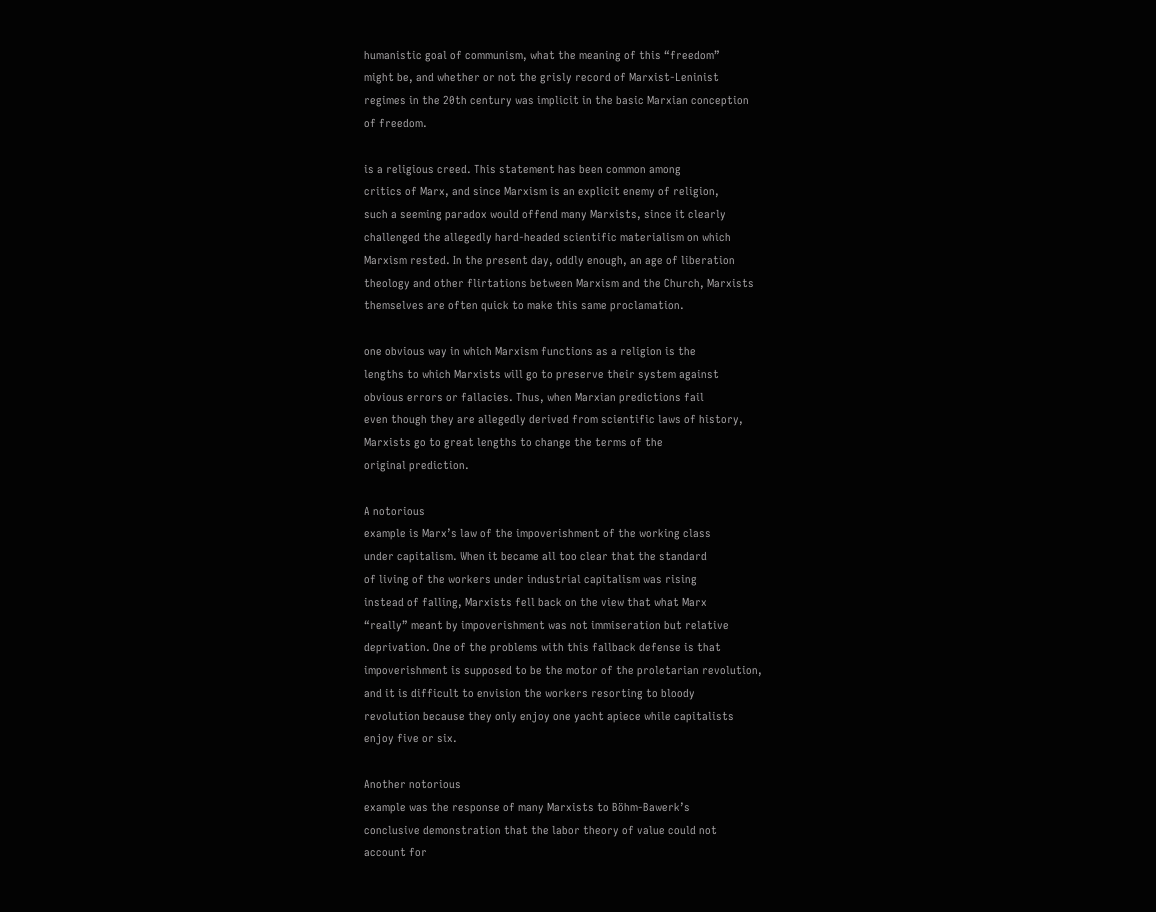humanistic goal of communism, what the meaning of this “freedom”
might be, and whether or not the grisly record of Marxist-Leninist
regimes in the 20th century was implicit in the basic Marxian conception
of freedom.

is a religious creed. This statement has been common among
critics of Marx, and since Marxism is an explicit enemy of religion,
such a seeming paradox would offend many Marxists, since it clearly
challenged the allegedly hard-headed scientific materialism on which
Marxism rested. In the present day, oddly enough, an age of liberation
theology and other flirtations between Marxism and the Church, Marxists
themselves are often quick to make this same proclamation.

one obvious way in which Marxism functions as a religion is the
lengths to which Marxists will go to preserve their system against
obvious errors or fallacies. Thus, when Marxian predictions fail
even though they are allegedly derived from scientific laws of history,
Marxists go to great lengths to change the terms of the
original prediction.

A notorious
example is Marx’s law of the impoverishment of the working class
under capitalism. When it became all too clear that the standard
of living of the workers under industrial capitalism was rising
instead of falling, Marxists fell back on the view that what Marx
“really” meant by impoverishment was not immiseration but relative
deprivation. One of the problems with this fallback defense is that
impoverishment is supposed to be the motor of the proletarian revolution,
and it is difficult to envision the workers resorting to bloody
revolution because they only enjoy one yacht apiece while capitalists
enjoy five or six.

Another notorious
example was the response of many Marxists to Böhm-Bawerk’s
conclusive demonstration that the labor theory of value could not
account for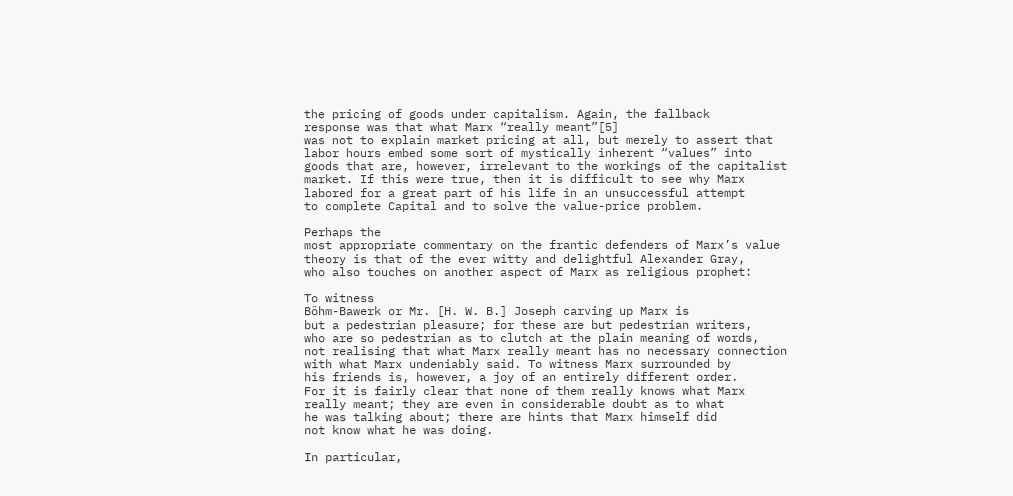the pricing of goods under capitalism. Again, the fallback
response was that what Marx “really meant”[5]
was not to explain market pricing at all, but merely to assert that
labor hours embed some sort of mystically inherent “values” into
goods that are, however, irrelevant to the workings of the capitalist
market. If this were true, then it is difficult to see why Marx
labored for a great part of his life in an unsuccessful attempt
to complete Capital and to solve the value-price problem.

Perhaps the
most appropriate commentary on the frantic defenders of Marx’s value
theory is that of the ever witty and delightful Alexander Gray,
who also touches on another aspect of Marx as religious prophet:

To witness
Böhm-Bawerk or Mr. [H. W. B.] Joseph carving up Marx is
but a pedestrian pleasure; for these are but pedestrian writers,
who are so pedestrian as to clutch at the plain meaning of words,
not realising that what Marx really meant has no necessary connection
with what Marx undeniably said. To witness Marx surrounded by
his friends is, however, a joy of an entirely different order.
For it is fairly clear that none of them really knows what Marx
really meant; they are even in considerable doubt as to what
he was talking about; there are hints that Marx himself did
not know what he was doing.

In particular,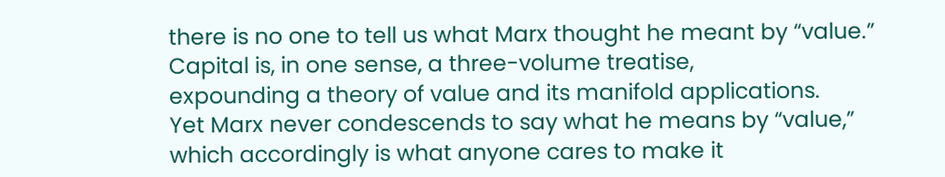there is no one to tell us what Marx thought he meant by “value.”
Capital is, in one sense, a three-volume treatise,
expounding a theory of value and its manifold applications.
Yet Marx never condescends to say what he means by “value,”
which accordingly is what anyone cares to make it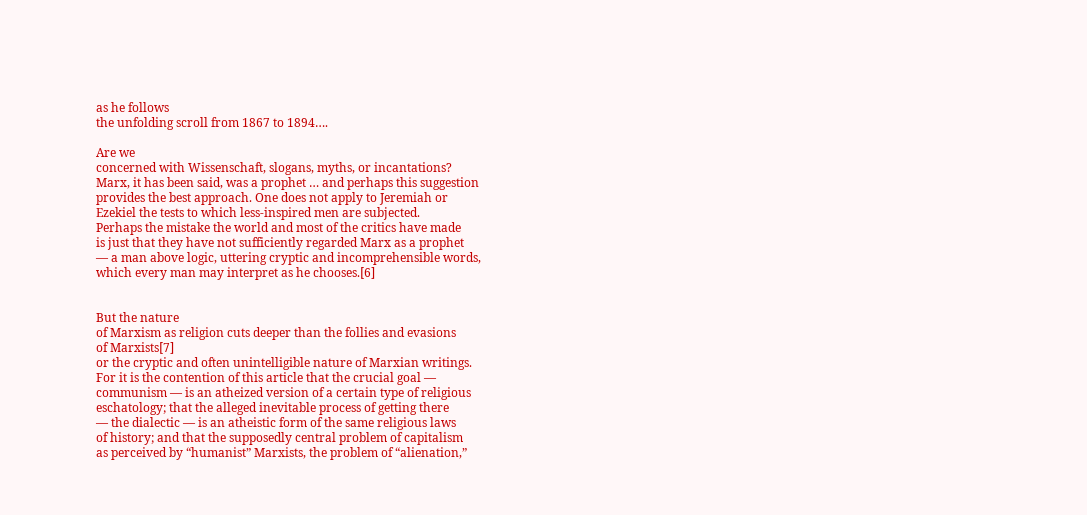as he follows
the unfolding scroll from 1867 to 1894….

Are we
concerned with Wissenschaft, slogans, myths, or incantations?
Marx, it has been said, was a prophet … and perhaps this suggestion
provides the best approach. One does not apply to Jeremiah or
Ezekiel the tests to which less-inspired men are subjected.
Perhaps the mistake the world and most of the critics have made
is just that they have not sufficiently regarded Marx as a prophet
— a man above logic, uttering cryptic and incomprehensible words,
which every man may interpret as he chooses.[6]


But the nature
of Marxism as religion cuts deeper than the follies and evasions
of Marxists[7]
or the cryptic and often unintelligible nature of Marxian writings.
For it is the contention of this article that the crucial goal —
communism — is an atheized version of a certain type of religious
eschatology; that the alleged inevitable process of getting there
— the dialectic — is an atheistic form of the same religious laws
of history; and that the supposedly central problem of capitalism
as perceived by “humanist” Marxists, the problem of “alienation,”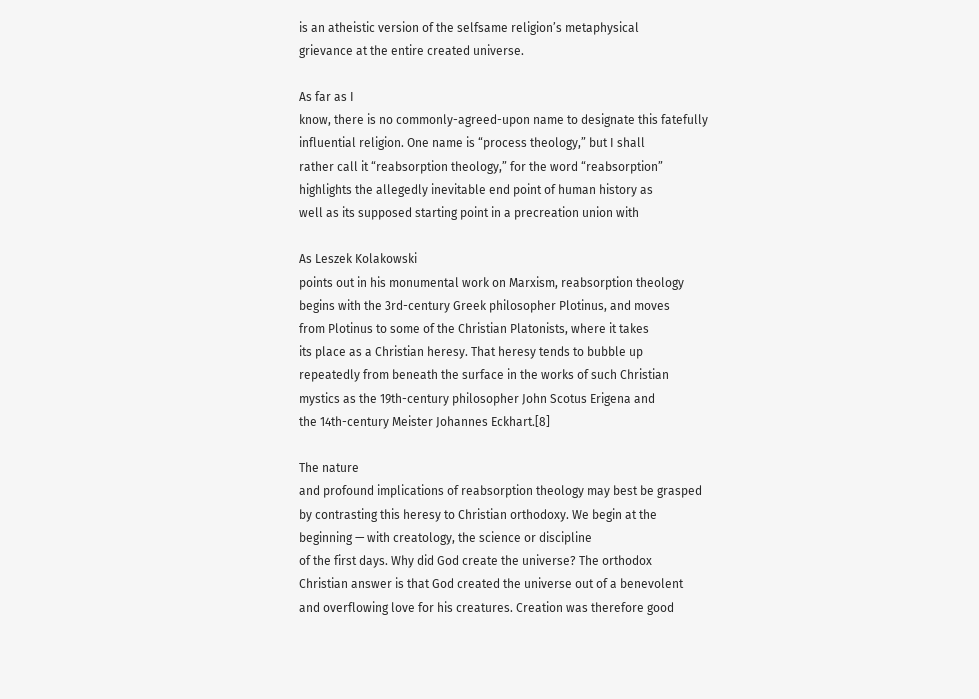is an atheistic version of the selfsame religion’s metaphysical
grievance at the entire created universe.

As far as I
know, there is no commonly-agreed-upon name to designate this fatefully
influential religion. One name is “process theology,” but I shall
rather call it “reabsorption theology,” for the word “reabsorption”
highlights the allegedly inevitable end point of human history as
well as its supposed starting point in a precreation union with

As Leszek Kolakowski
points out in his monumental work on Marxism, reabsorption theology
begins with the 3rd-century Greek philosopher Plotinus, and moves
from Plotinus to some of the Christian Platonists, where it takes
its place as a Christian heresy. That heresy tends to bubble up
repeatedly from beneath the surface in the works of such Christian
mystics as the 19th-century philosopher John Scotus Erigena and
the 14th-century Meister Johannes Eckhart.[8]

The nature
and profound implications of reabsorption theology may best be grasped
by contrasting this heresy to Christian orthodoxy. We begin at the
beginning — with creatology, the science or discipline
of the first days. Why did God create the universe? The orthodox
Christian answer is that God created the universe out of a benevolent
and overflowing love for his creatures. Creation was therefore good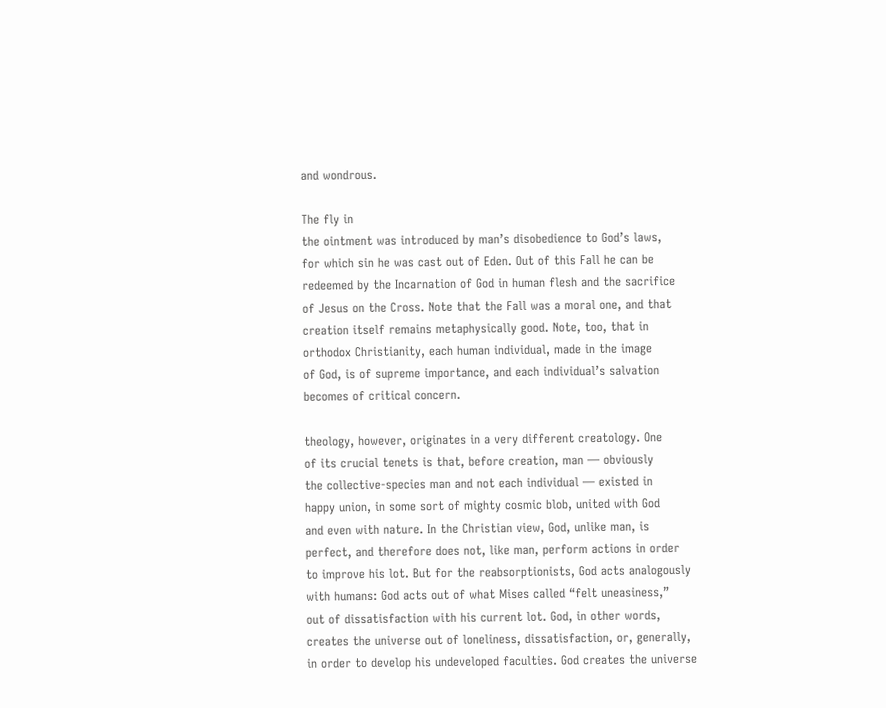and wondrous.

The fly in
the ointment was introduced by man’s disobedience to God’s laws,
for which sin he was cast out of Eden. Out of this Fall he can be
redeemed by the Incarnation of God in human flesh and the sacrifice
of Jesus on the Cross. Note that the Fall was a moral one, and that
creation itself remains metaphysically good. Note, too, that in
orthodox Christianity, each human individual, made in the image
of God, is of supreme importance, and each individual’s salvation
becomes of critical concern.

theology, however, originates in a very different creatology. One
of its crucial tenets is that, before creation, man — obviously
the collective-species man and not each individual — existed in
happy union, in some sort of mighty cosmic blob, united with God
and even with nature. In the Christian view, God, unlike man, is
perfect, and therefore does not, like man, perform actions in order
to improve his lot. But for the reabsorptionists, God acts analogously
with humans: God acts out of what Mises called “felt uneasiness,”
out of dissatisfaction with his current lot. God, in other words,
creates the universe out of loneliness, dissatisfaction, or, generally,
in order to develop his undeveloped faculties. God creates the universe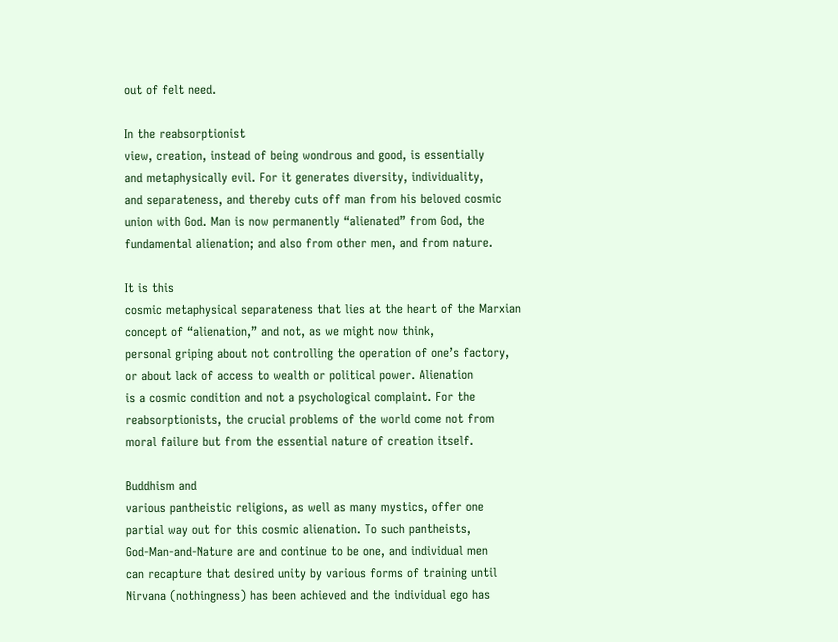out of felt need.

In the reabsorptionist
view, creation, instead of being wondrous and good, is essentially
and metaphysically evil. For it generates diversity, individuality,
and separateness, and thereby cuts off man from his beloved cosmic
union with God. Man is now permanently “alienated” from God, the
fundamental alienation; and also from other men, and from nature.

It is this
cosmic metaphysical separateness that lies at the heart of the Marxian
concept of “alienation,” and not, as we might now think,
personal griping about not controlling the operation of one’s factory,
or about lack of access to wealth or political power. Alienation
is a cosmic condition and not a psychological complaint. For the
reabsorptionists, the crucial problems of the world come not from
moral failure but from the essential nature of creation itself.

Buddhism and
various pantheistic religions, as well as many mystics, offer one
partial way out for this cosmic alienation. To such pantheists,
God-Man-and-Nature are and continue to be one, and individual men
can recapture that desired unity by various forms of training until
Nirvana (nothingness) has been achieved and the individual ego has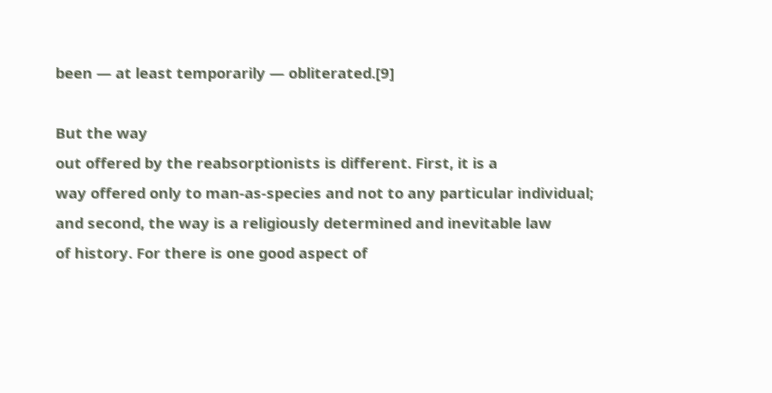been — at least temporarily — obliterated.[9]

But the way
out offered by the reabsorptionists is different. First, it is a
way offered only to man-as-species and not to any particular individual;
and second, the way is a religiously determined and inevitable law
of history. For there is one good aspect of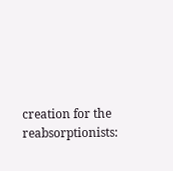creation for the reabsorptionists: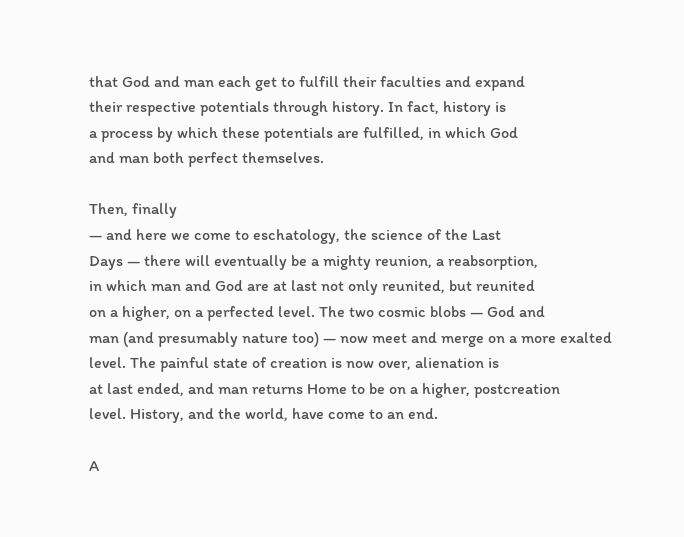that God and man each get to fulfill their faculties and expand
their respective potentials through history. In fact, history is
a process by which these potentials are fulfilled, in which God
and man both perfect themselves.

Then, finally
— and here we come to eschatology, the science of the Last
Days — there will eventually be a mighty reunion, a reabsorption,
in which man and God are at last not only reunited, but reunited
on a higher, on a perfected level. The two cosmic blobs — God and
man (and presumably nature too) — now meet and merge on a more exalted
level. The painful state of creation is now over, alienation is
at last ended, and man returns Home to be on a higher, postcreation
level. History, and the world, have come to an end.

A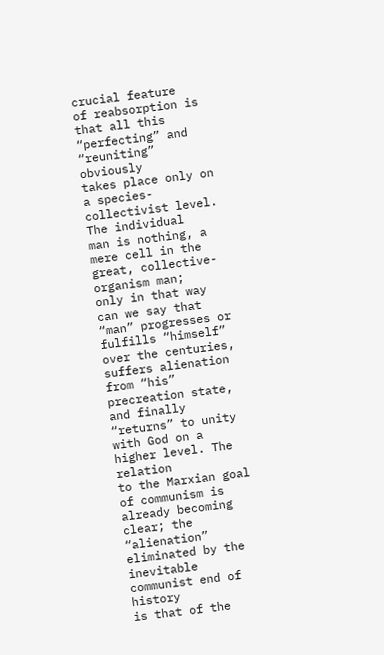crucial feature
of reabsorption is that all this “perfecting” and “reuniting” obviously
takes place only on a species-collectivist level. The individual
man is nothing, a mere cell in the great, collective-organism man;
only in that way can we say that “man” progresses or fulfills “himself”
over the centuries, suffers alienation from “his” precreation state,
and finally “returns” to unity with God on a higher level. The relation
to the Marxian goal of communism is already becoming clear; the
“alienation” eliminated by the inevitable communist end of history
is that of the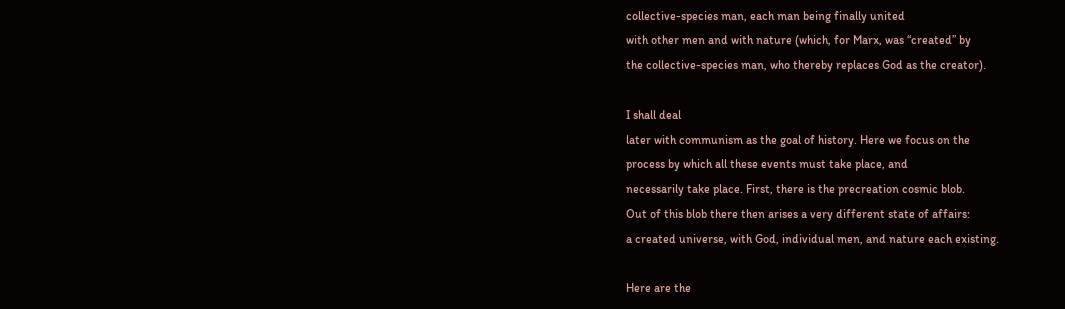collective-species man, each man being finally united
with other men and with nature (which, for Marx, was “created” by
the collective-species man, who thereby replaces God as the creator).

I shall deal
later with communism as the goal of history. Here we focus on the
process by which all these events must take place, and
necessarily take place. First, there is the precreation cosmic blob.
Out of this blob there then arises a very different state of affairs:
a created universe, with God, individual men, and nature each existing.

Here are the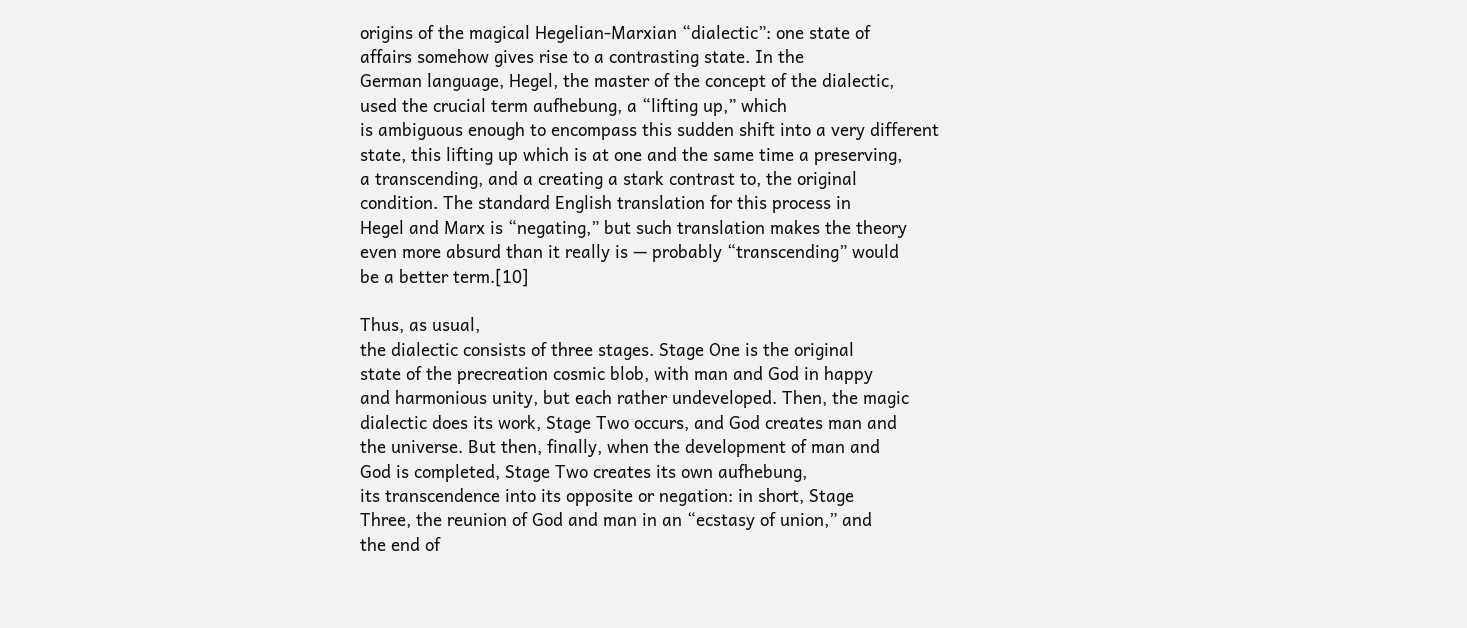origins of the magical Hegelian-Marxian “dialectic”: one state of
affairs somehow gives rise to a contrasting state. In the
German language, Hegel, the master of the concept of the dialectic,
used the crucial term aufhebung, a “lifting up,” which
is ambiguous enough to encompass this sudden shift into a very different
state, this lifting up which is at one and the same time a preserving,
a transcending, and a creating a stark contrast to, the original
condition. The standard English translation for this process in
Hegel and Marx is “negating,” but such translation makes the theory
even more absurd than it really is — probably “transcending” would
be a better term.[10]

Thus, as usual,
the dialectic consists of three stages. Stage One is the original
state of the precreation cosmic blob, with man and God in happy
and harmonious unity, but each rather undeveloped. Then, the magic
dialectic does its work, Stage Two occurs, and God creates man and
the universe. But then, finally, when the development of man and
God is completed, Stage Two creates its own aufhebung,
its transcendence into its opposite or negation: in short, Stage
Three, the reunion of God and man in an “ecstasy of union,” and
the end of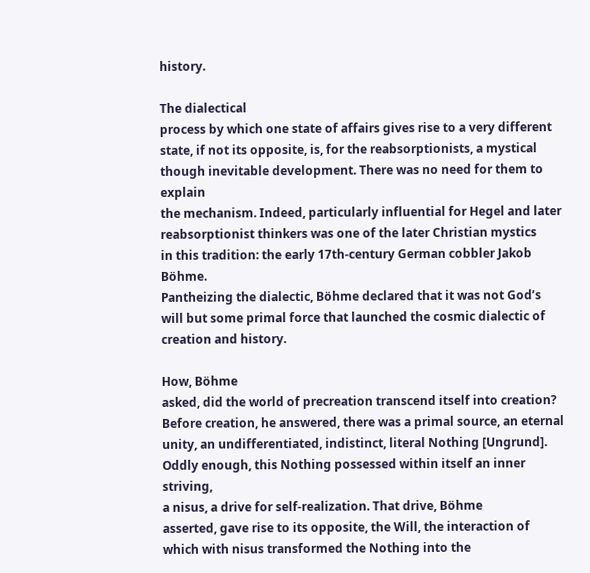history.

The dialectical
process by which one state of affairs gives rise to a very different
state, if not its opposite, is, for the reabsorptionists, a mystical
though inevitable development. There was no need for them to explain
the mechanism. Indeed, particularly influential for Hegel and later
reabsorptionist thinkers was one of the later Christian mystics
in this tradition: the early 17th-century German cobbler Jakob Böhme.
Pantheizing the dialectic, Böhme declared that it was not God’s
will but some primal force that launched the cosmic dialectic of
creation and history.

How, Böhme
asked, did the world of precreation transcend itself into creation?
Before creation, he answered, there was a primal source, an eternal
unity, an undifferentiated, indistinct, literal Nothing [Ungrund].
Oddly enough, this Nothing possessed within itself an inner striving,
a nisus, a drive for self-realization. That drive, Böhme
asserted, gave rise to its opposite, the Will, the interaction of
which with nisus transformed the Nothing into the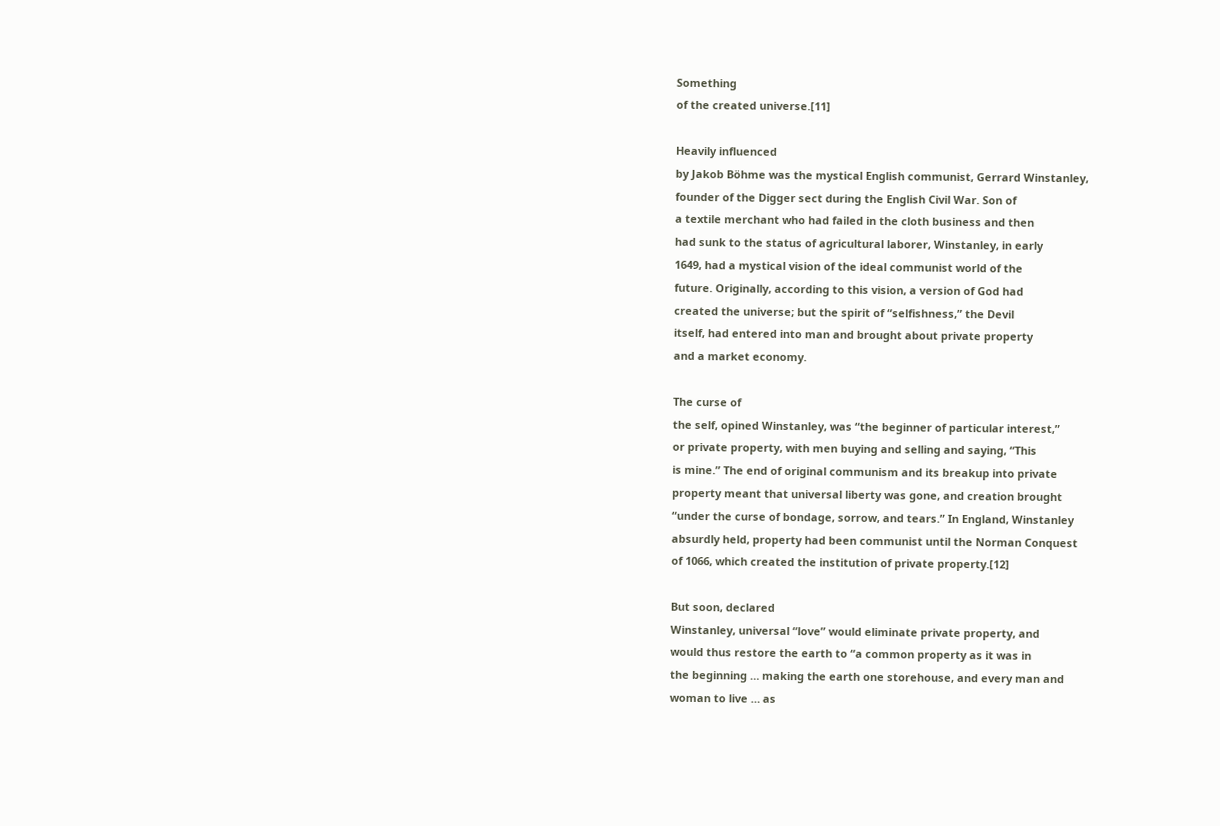Something
of the created universe.[11]

Heavily influenced
by Jakob Böhme was the mystical English communist, Gerrard Winstanley,
founder of the Digger sect during the English Civil War. Son of
a textile merchant who had failed in the cloth business and then
had sunk to the status of agricultural laborer, Winstanley, in early
1649, had a mystical vision of the ideal communist world of the
future. Originally, according to this vision, a version of God had
created the universe; but the spirit of “selfishness,” the Devil
itself, had entered into man and brought about private property
and a market economy.

The curse of
the self, opined Winstanley, was “the beginner of particular interest,”
or private property, with men buying and selling and saying, “This
is mine.” The end of original communism and its breakup into private
property meant that universal liberty was gone, and creation brought
“under the curse of bondage, sorrow, and tears.” In England, Winstanley
absurdly held, property had been communist until the Norman Conquest
of 1066, which created the institution of private property.[12]

But soon, declared
Winstanley, universal “love” would eliminate private property, and
would thus restore the earth to “a common property as it was in
the beginning … making the earth one storehouse, and every man and
woman to live … as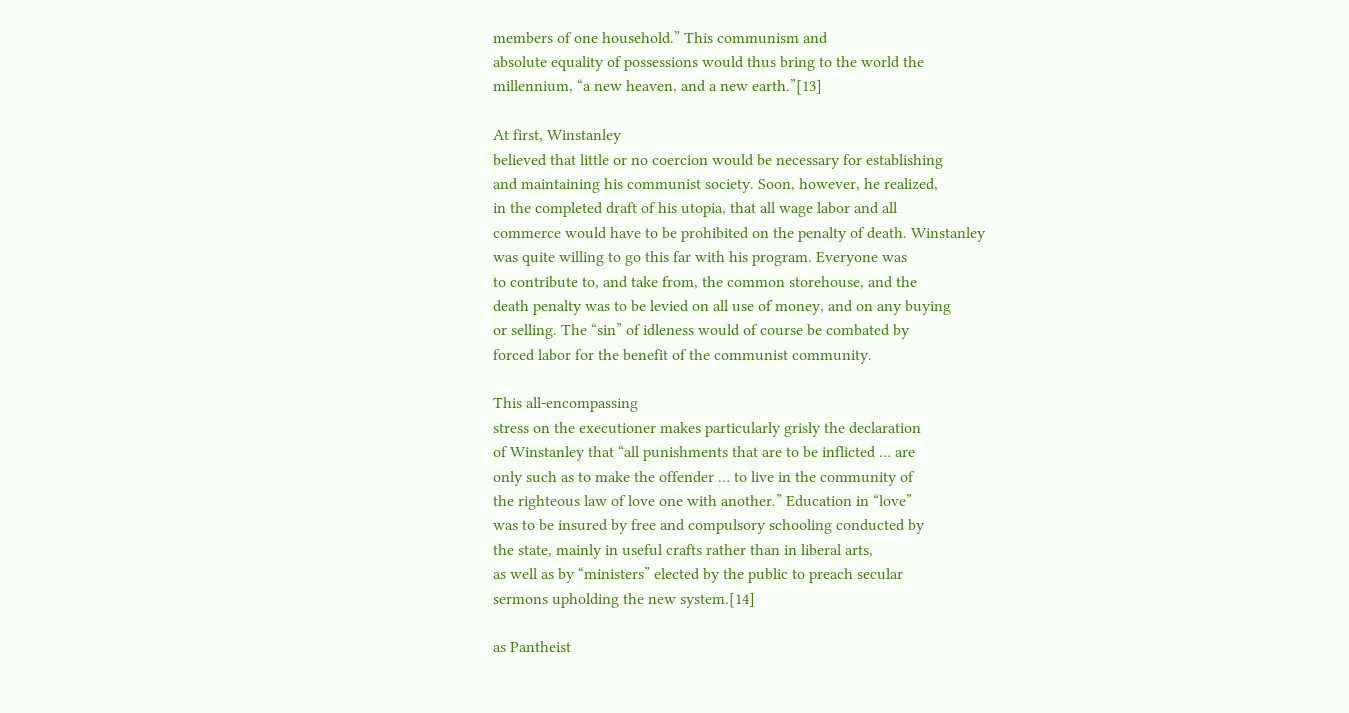members of one household.” This communism and
absolute equality of possessions would thus bring to the world the
millennium, “a new heaven, and a new earth.”[13]

At first, Winstanley
believed that little or no coercion would be necessary for establishing
and maintaining his communist society. Soon, however, he realized,
in the completed draft of his utopia, that all wage labor and all
commerce would have to be prohibited on the penalty of death. Winstanley
was quite willing to go this far with his program. Everyone was
to contribute to, and take from, the common storehouse, and the
death penalty was to be levied on all use of money, and on any buying
or selling. The “sin” of idleness would of course be combated by
forced labor for the benefit of the communist community.

This all-encompassing
stress on the executioner makes particularly grisly the declaration
of Winstanley that “all punishments that are to be inflicted … are
only such as to make the offender … to live in the community of
the righteous law of love one with another.” Education in “love”
was to be insured by free and compulsory schooling conducted by
the state, mainly in useful crafts rather than in liberal arts,
as well as by “ministers” elected by the public to preach secular
sermons upholding the new system.[14]

as Pantheist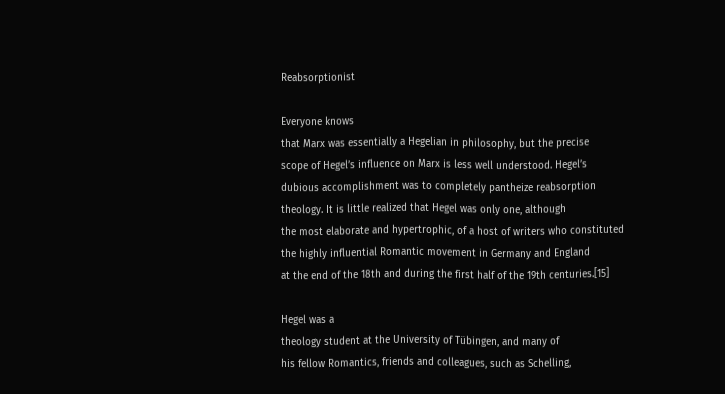Reabsorptionist

Everyone knows
that Marx was essentially a Hegelian in philosophy, but the precise
scope of Hegel’s influence on Marx is less well understood. Hegel’s
dubious accomplishment was to completely pantheize reabsorption
theology. It is little realized that Hegel was only one, although
the most elaborate and hypertrophic, of a host of writers who constituted
the highly influential Romantic movement in Germany and England
at the end of the 18th and during the first half of the 19th centuries.[15]

Hegel was a
theology student at the University of Tübingen, and many of
his fellow Romantics, friends and colleagues, such as Schelling,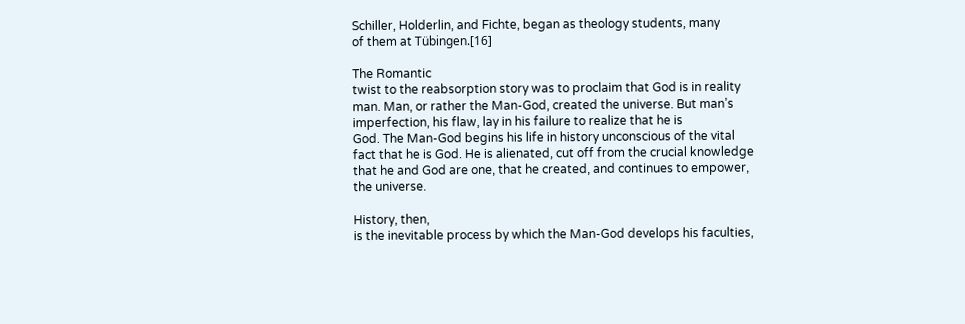Schiller, Holderlin, and Fichte, began as theology students, many
of them at Tübingen.[16]

The Romantic
twist to the reabsorption story was to proclaim that God is in reality
man. Man, or rather the Man-God, created the universe. But man’s
imperfection, his flaw, lay in his failure to realize that he is
God. The Man-God begins his life in history unconscious of the vital
fact that he is God. He is alienated, cut off from the crucial knowledge
that he and God are one, that he created, and continues to empower,
the universe.

History, then,
is the inevitable process by which the Man-God develops his faculties,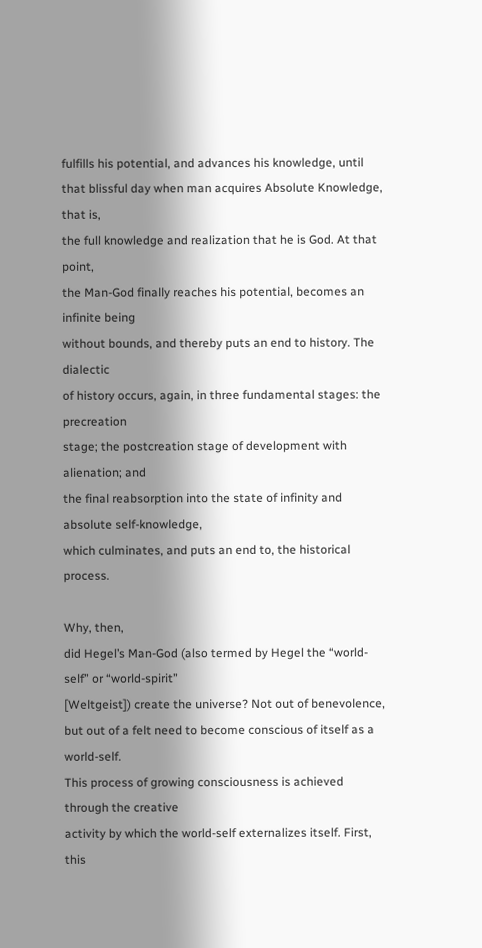fulfills his potential, and advances his knowledge, until
that blissful day when man acquires Absolute Knowledge, that is,
the full knowledge and realization that he is God. At that point,
the Man-God finally reaches his potential, becomes an infinite being
without bounds, and thereby puts an end to history. The dialectic
of history occurs, again, in three fundamental stages: the precreation
stage; the postcreation stage of development with alienation; and
the final reabsorption into the state of infinity and absolute self-knowledge,
which culminates, and puts an end to, the historical process.

Why, then,
did Hegel’s Man-God (also termed by Hegel the “world-self” or “world-spirit”
[Weltgeist]) create the universe? Not out of benevolence,
but out of a felt need to become conscious of itself as a world-self.
This process of growing consciousness is achieved through the creative
activity by which the world-self externalizes itself. First, this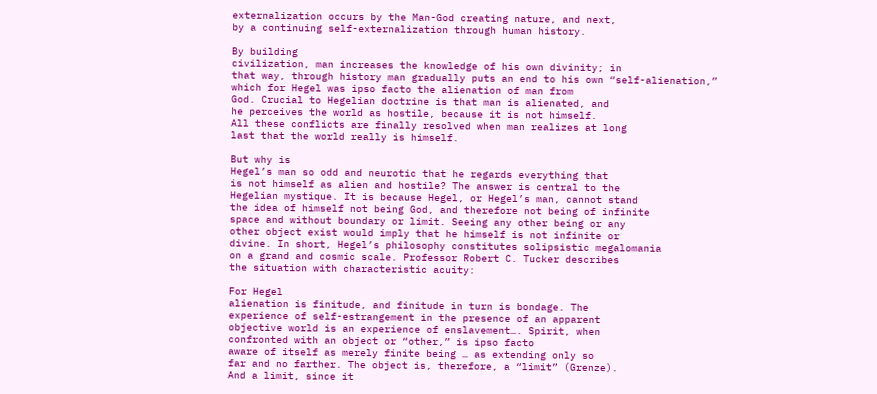externalization occurs by the Man-God creating nature, and next,
by a continuing self-externalization through human history.

By building
civilization, man increases the knowledge of his own divinity; in
that way, through history man gradually puts an end to his own “self-alienation,”
which for Hegel was ipso facto the alienation of man from
God. Crucial to Hegelian doctrine is that man is alienated, and
he perceives the world as hostile, because it is not himself.
All these conflicts are finally resolved when man realizes at long
last that the world really is himself.

But why is
Hegel’s man so odd and neurotic that he regards everything that
is not himself as alien and hostile? The answer is central to the
Hegelian mystique. It is because Hegel, or Hegel’s man, cannot stand
the idea of himself not being God, and therefore not being of infinite
space and without boundary or limit. Seeing any other being or any
other object exist would imply that he himself is not infinite or
divine. In short, Hegel’s philosophy constitutes solipsistic megalomania
on a grand and cosmic scale. Professor Robert C. Tucker describes
the situation with characteristic acuity:

For Hegel
alienation is finitude, and finitude in turn is bondage. The
experience of self-estrangement in the presence of an apparent
objective world is an experience of enslavement…. Spirit, when
confronted with an object or “other,” is ipso facto
aware of itself as merely finite being … as extending only so
far and no farther. The object is, therefore, a “limit” (Grenze).
And a limit, since it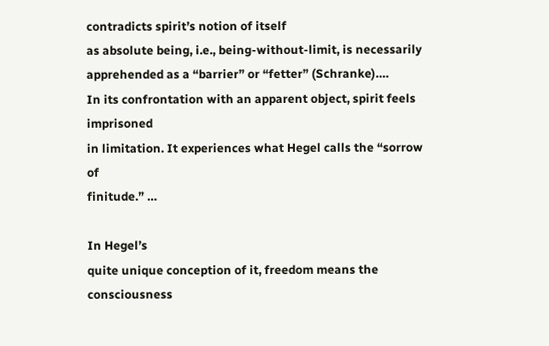contradicts spirit’s notion of itself
as absolute being, i.e., being-without-limit, is necessarily
apprehended as a “barrier” or “fetter” (Schranke)….
In its confrontation with an apparent object, spirit feels imprisoned
in limitation. It experiences what Hegel calls the “sorrow of
finitude.” …

In Hegel’s
quite unique conception of it, freedom means the consciousness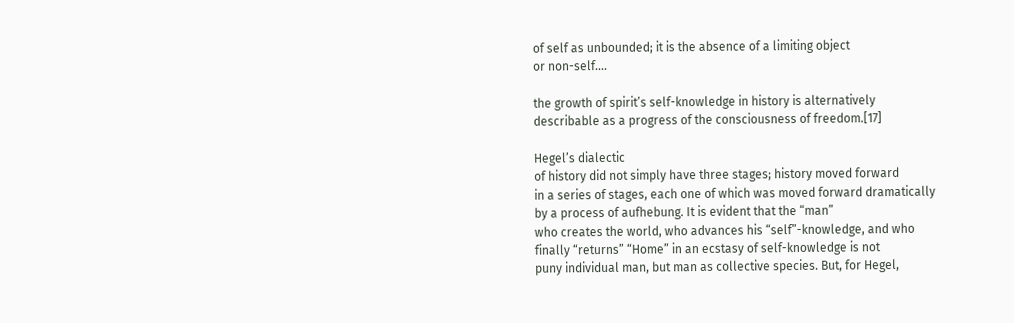of self as unbounded; it is the absence of a limiting object
or non-self….

the growth of spirit’s self-knowledge in history is alternatively
describable as a progress of the consciousness of freedom.[17]

Hegel’s dialectic
of history did not simply have three stages; history moved forward
in a series of stages, each one of which was moved forward dramatically
by a process of aufhebung. It is evident that the “man”
who creates the world, who advances his “self”-knowledge, and who
finally “returns” “Home” in an ecstasy of self-knowledge is not
puny individual man, but man as collective species. But, for Hegel,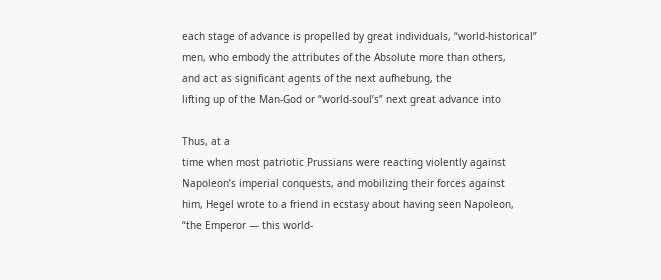each stage of advance is propelled by great individuals, “world-historical”
men, who embody the attributes of the Absolute more than others,
and act as significant agents of the next aufhebung, the
lifting up of the Man-God or “world-soul’s” next great advance into

Thus, at a
time when most patriotic Prussians were reacting violently against
Napoleon’s imperial conquests, and mobilizing their forces against
him, Hegel wrote to a friend in ecstasy about having seen Napoleon,
“the Emperor — this world-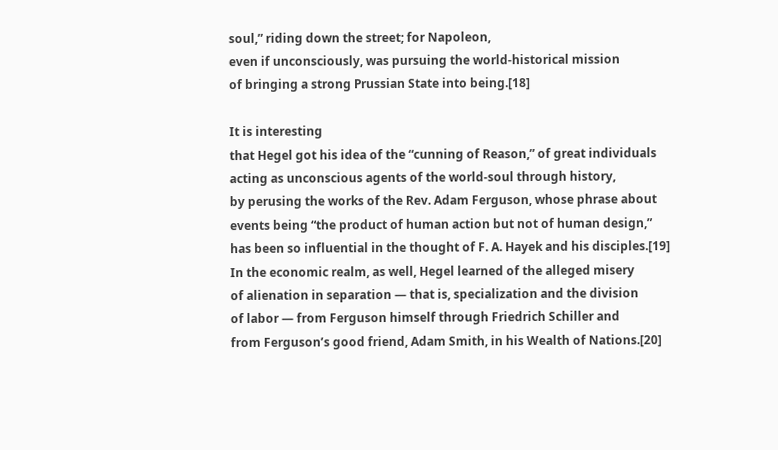soul,” riding down the street; for Napoleon,
even if unconsciously, was pursuing the world-historical mission
of bringing a strong Prussian State into being.[18]

It is interesting
that Hegel got his idea of the “cunning of Reason,” of great individuals
acting as unconscious agents of the world-soul through history,
by perusing the works of the Rev. Adam Ferguson, whose phrase about
events being “the product of human action but not of human design,”
has been so influential in the thought of F. A. Hayek and his disciples.[19]
In the economic realm, as well, Hegel learned of the alleged misery
of alienation in separation — that is, specialization and the division
of labor — from Ferguson himself through Friedrich Schiller and
from Ferguson’s good friend, Adam Smith, in his Wealth of Nations.[20]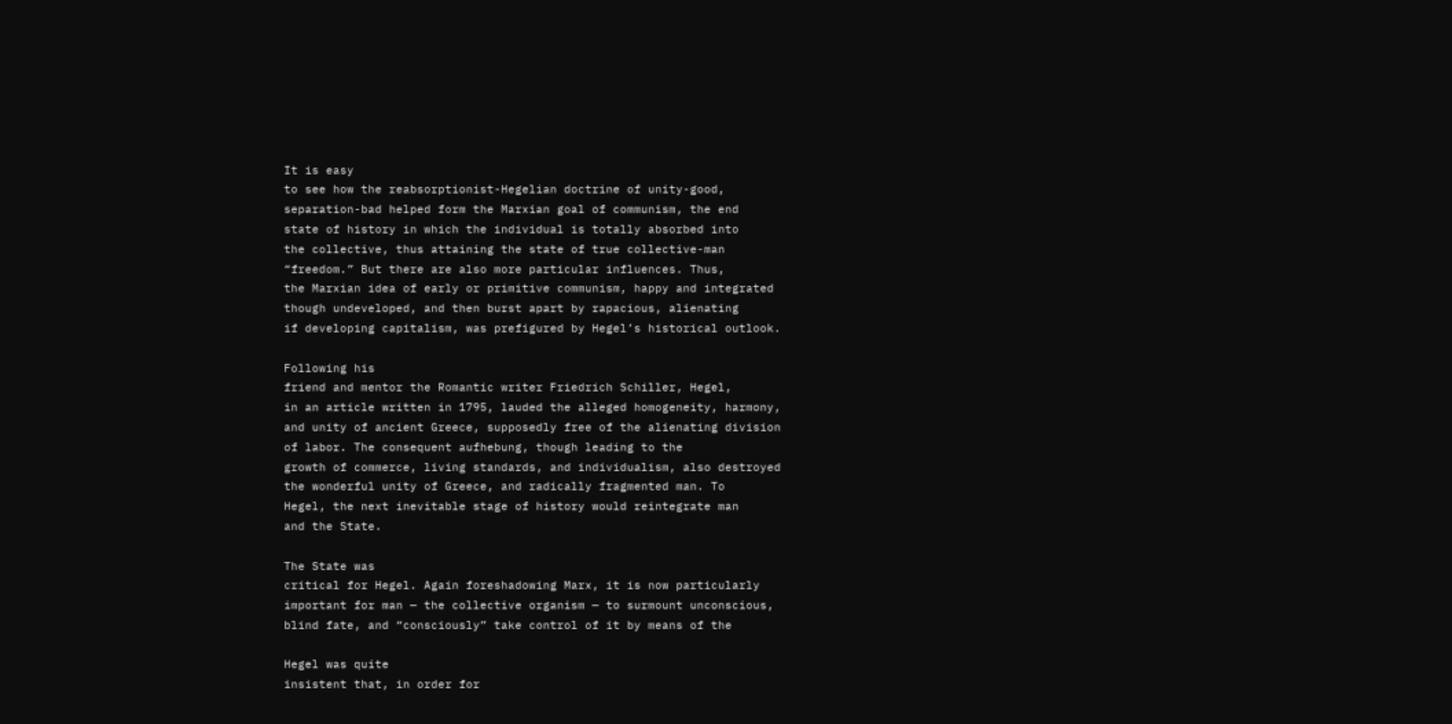It is easy
to see how the reabsorptionist-Hegelian doctrine of unity-good,
separation-bad helped form the Marxian goal of communism, the end
state of history in which the individual is totally absorbed into
the collective, thus attaining the state of true collective-man
“freedom.” But there are also more particular influences. Thus,
the Marxian idea of early or primitive communism, happy and integrated
though undeveloped, and then burst apart by rapacious, alienating
if developing capitalism, was prefigured by Hegel’s historical outlook.

Following his
friend and mentor the Romantic writer Friedrich Schiller, Hegel,
in an article written in 1795, lauded the alleged homogeneity, harmony,
and unity of ancient Greece, supposedly free of the alienating division
of labor. The consequent aufhebung, though leading to the
growth of commerce, living standards, and individualism, also destroyed
the wonderful unity of Greece, and radically fragmented man. To
Hegel, the next inevitable stage of history would reintegrate man
and the State.

The State was
critical for Hegel. Again foreshadowing Marx, it is now particularly
important for man — the collective organism — to surmount unconscious,
blind fate, and “consciously” take control of it by means of the

Hegel was quite
insistent that, in order for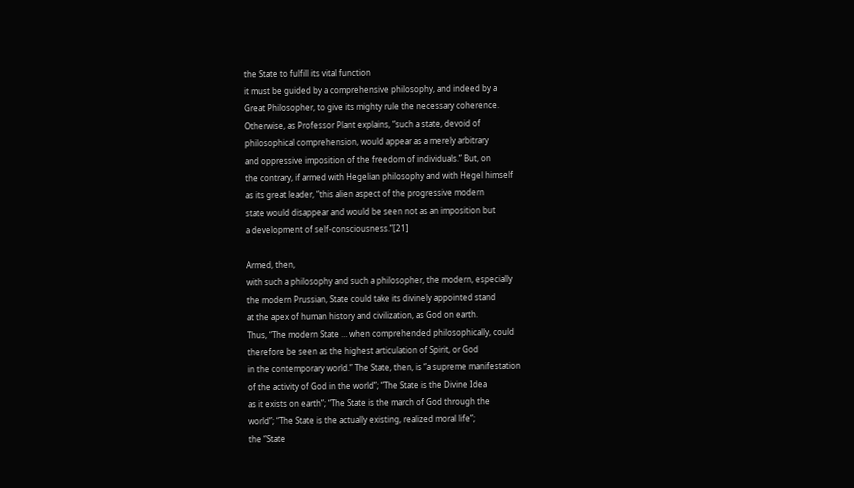the State to fulfill its vital function
it must be guided by a comprehensive philosophy, and indeed by a
Great Philosopher, to give its mighty rule the necessary coherence.
Otherwise, as Professor Plant explains, “such a state, devoid of
philosophical comprehension, would appear as a merely arbitrary
and oppressive imposition of the freedom of individuals.” But, on
the contrary, if armed with Hegelian philosophy and with Hegel himself
as its great leader, “this alien aspect of the progressive modern
state would disappear and would be seen not as an imposition but
a development of self-consciousness.”[21]

Armed, then,
with such a philosophy and such a philosopher, the modern, especially
the modern Prussian, State could take its divinely appointed stand
at the apex of human history and civilization, as God on earth.
Thus, “The modern State … when comprehended philosophically, could
therefore be seen as the highest articulation of Spirit, or God
in the contemporary world.” The State, then, is “a supreme manifestation
of the activity of God in the world”; “The State is the Divine Idea
as it exists on earth”; “The State is the march of God through the
world”; “The State is the actually existing, realized moral life”;
the “State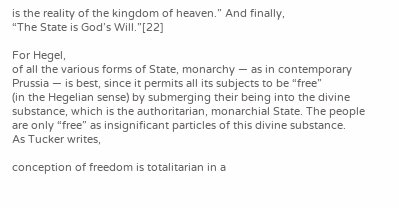is the reality of the kingdom of heaven.” And finally,
“The State is God’s Will.”[22]

For Hegel,
of all the various forms of State, monarchy — as in contemporary
Prussia — is best, since it permits all its subjects to be “free”
(in the Hegelian sense) by submerging their being into the divine
substance, which is the authoritarian, monarchial State. The people
are only “free” as insignificant particles of this divine substance.
As Tucker writes,

conception of freedom is totalitarian in a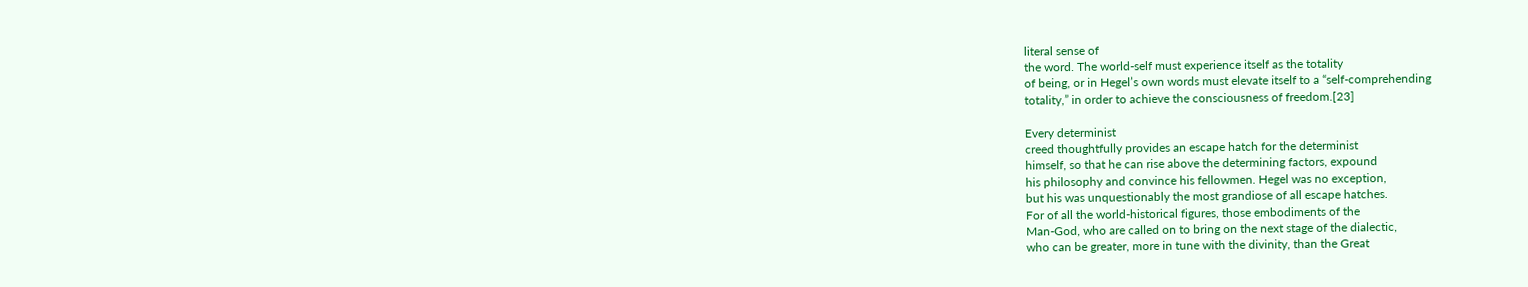literal sense of
the word. The world-self must experience itself as the totality
of being, or in Hegel’s own words must elevate itself to a “self-comprehending
totality,” in order to achieve the consciousness of freedom.[23]

Every determinist
creed thoughtfully provides an escape hatch for the determinist
himself, so that he can rise above the determining factors, expound
his philosophy and convince his fellowmen. Hegel was no exception,
but his was unquestionably the most grandiose of all escape hatches.
For of all the world-historical figures, those embodiments of the
Man-God, who are called on to bring on the next stage of the dialectic,
who can be greater, more in tune with the divinity, than the Great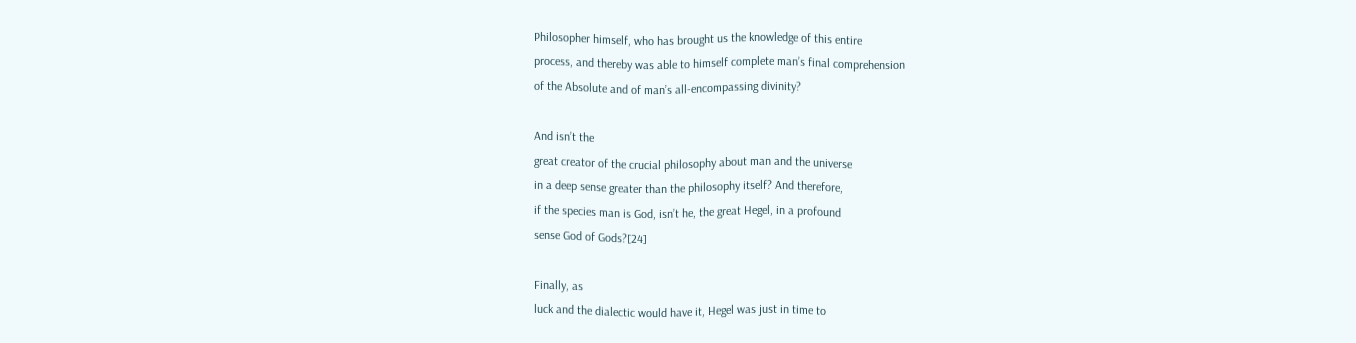Philosopher himself, who has brought us the knowledge of this entire
process, and thereby was able to himself complete man’s final comprehension
of the Absolute and of man’s all-encompassing divinity?

And isn’t the
great creator of the crucial philosophy about man and the universe
in a deep sense greater than the philosophy itself? And therefore,
if the species man is God, isn’t he, the great Hegel, in a profound
sense God of Gods?[24]

Finally, as
luck and the dialectic would have it, Hegel was just in time to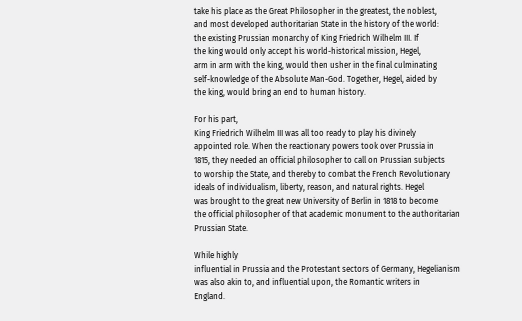take his place as the Great Philosopher in the greatest, the noblest,
and most developed authoritarian State in the history of the world:
the existing Prussian monarchy of King Friedrich Wilhelm III. If
the king would only accept his world-historical mission, Hegel,
arm in arm with the king, would then usher in the final culminating
self-knowledge of the Absolute Man-God. Together, Hegel, aided by
the king, would bring an end to human history.

For his part,
King Friedrich Wilhelm III was all too ready to play his divinely
appointed role. When the reactionary powers took over Prussia in
1815, they needed an official philosopher to call on Prussian subjects
to worship the State, and thereby to combat the French Revolutionary
ideals of individualism, liberty, reason, and natural rights. Hegel
was brought to the great new University of Berlin in 1818 to become
the official philosopher of that academic monument to the authoritarian
Prussian State.

While highly
influential in Prussia and the Protestant sectors of Germany, Hegelianism
was also akin to, and influential upon, the Romantic writers in
England.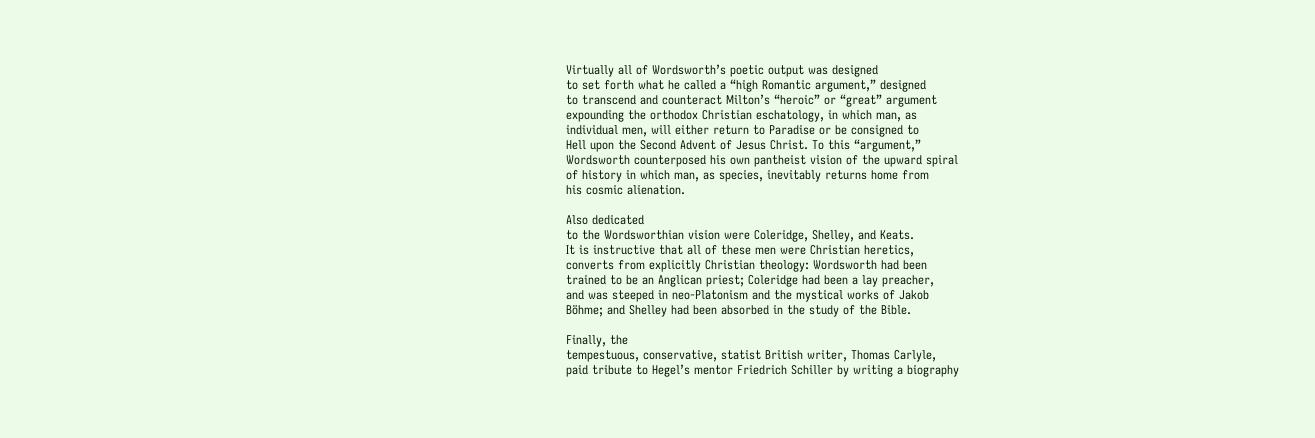Virtually all of Wordsworth’s poetic output was designed
to set forth what he called a “high Romantic argument,” designed
to transcend and counteract Milton’s “heroic” or “great” argument
expounding the orthodox Christian eschatology, in which man, as
individual men, will either return to Paradise or be consigned to
Hell upon the Second Advent of Jesus Christ. To this “argument,”
Wordsworth counterposed his own pantheist vision of the upward spiral
of history in which man, as species, inevitably returns home from
his cosmic alienation.

Also dedicated
to the Wordsworthian vision were Coleridge, Shelley, and Keats.
It is instructive that all of these men were Christian heretics,
converts from explicitly Christian theology: Wordsworth had been
trained to be an Anglican priest; Coleridge had been a lay preacher,
and was steeped in neo-Platonism and the mystical works of Jakob
Böhme; and Shelley had been absorbed in the study of the Bible.

Finally, the
tempestuous, conservative, statist British writer, Thomas Carlyle,
paid tribute to Hegel’s mentor Friedrich Schiller by writing a biography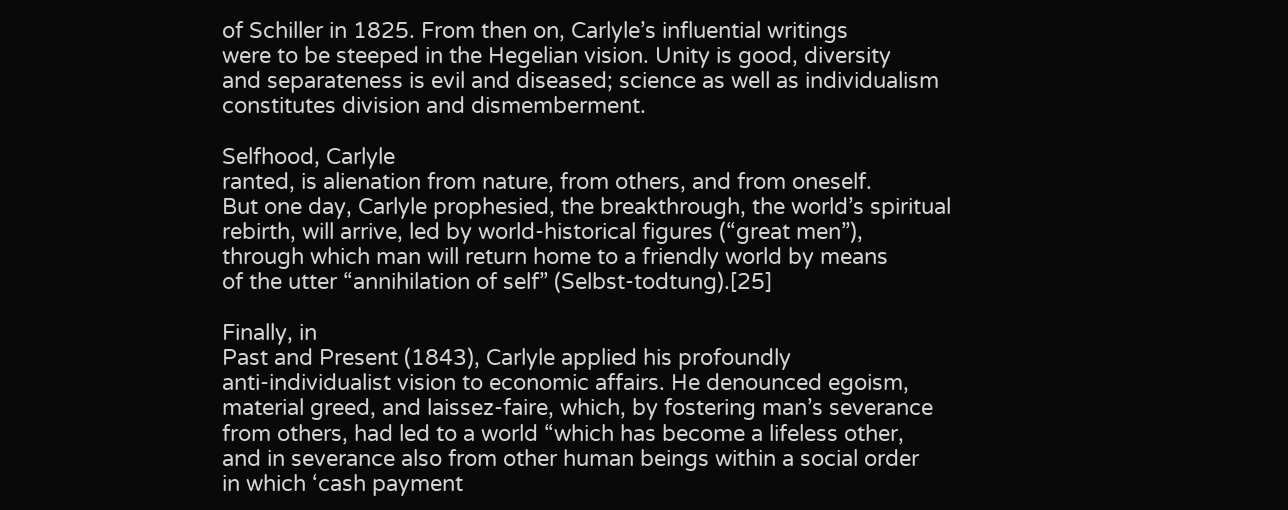of Schiller in 1825. From then on, Carlyle’s influential writings
were to be steeped in the Hegelian vision. Unity is good, diversity
and separateness is evil and diseased; science as well as individualism
constitutes division and dismemberment.

Selfhood, Carlyle
ranted, is alienation from nature, from others, and from oneself.
But one day, Carlyle prophesied, the breakthrough, the world’s spiritual
rebirth, will arrive, led by world-historical figures (“great men”),
through which man will return home to a friendly world by means
of the utter “annihilation of self” (Selbst-todtung).[25]

Finally, in
Past and Present (1843), Carlyle applied his profoundly
anti-individualist vision to economic affairs. He denounced egoism,
material greed, and laissez-faire, which, by fostering man’s severance
from others, had led to a world “which has become a lifeless other,
and in severance also from other human beings within a social order
in which ‘cash payment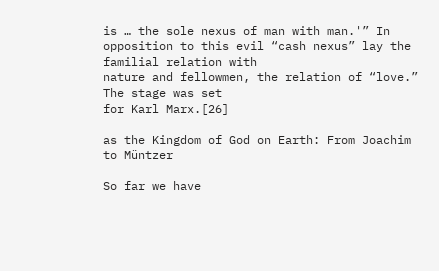is … the sole nexus of man with man.'” In
opposition to this evil “cash nexus” lay the familial relation with
nature and fellowmen, the relation of “love.” The stage was set
for Karl Marx.[26]

as the Kingdom of God on Earth: From Joachim to Müntzer

So far we have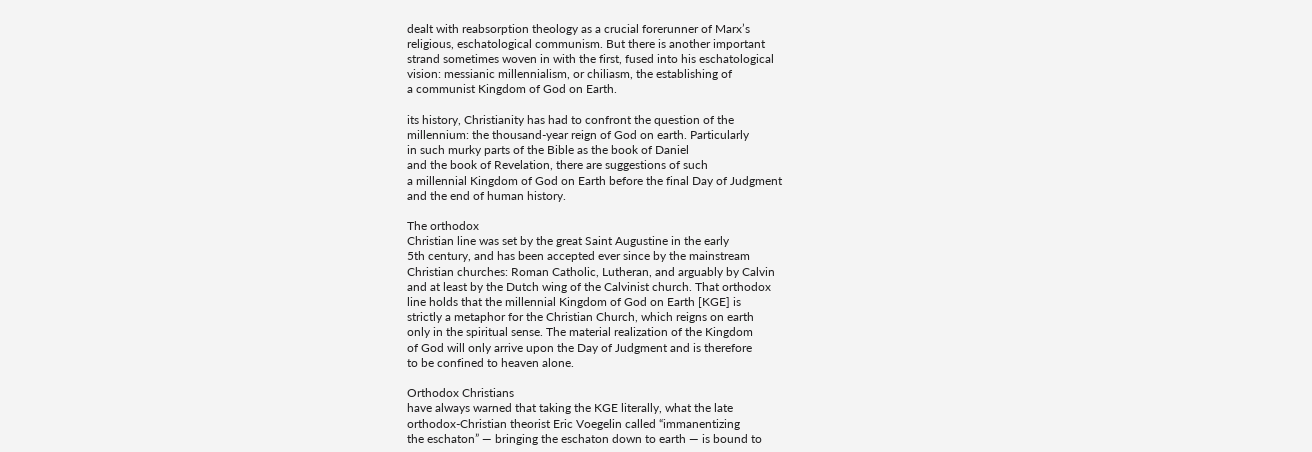dealt with reabsorption theology as a crucial forerunner of Marx’s
religious, eschatological communism. But there is another important
strand sometimes woven in with the first, fused into his eschatological
vision: messianic millennialism, or chiliasm, the establishing of
a communist Kingdom of God on Earth.

its history, Christianity has had to confront the question of the
millennium: the thousand-year reign of God on earth. Particularly
in such murky parts of the Bible as the book of Daniel
and the book of Revelation, there are suggestions of such
a millennial Kingdom of God on Earth before the final Day of Judgment
and the end of human history.

The orthodox
Christian line was set by the great Saint Augustine in the early
5th century, and has been accepted ever since by the mainstream
Christian churches: Roman Catholic, Lutheran, and arguably by Calvin
and at least by the Dutch wing of the Calvinist church. That orthodox
line holds that the millennial Kingdom of God on Earth [KGE] is
strictly a metaphor for the Christian Church, which reigns on earth
only in the spiritual sense. The material realization of the Kingdom
of God will only arrive upon the Day of Judgment and is therefore
to be confined to heaven alone.

Orthodox Christians
have always warned that taking the KGE literally, what the late
orthodox-Christian theorist Eric Voegelin called “immanentizing
the eschaton” — bringing the eschaton down to earth — is bound to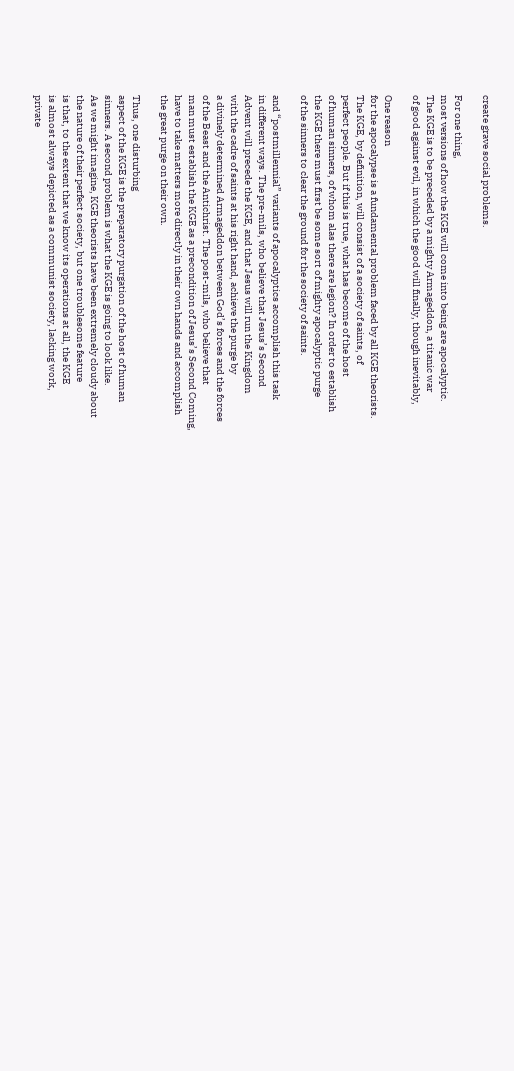create grave social problems.

For one thing,
most versions of how the KGE will come into being are apocalyptic.
The KGE is to be preceded by a mighty Armageddon, a titanic war
of good against evil, in which the good will finally, though inevitably,

One reason
for the apocalypse is a fundamental problem faced by all KGE theorists.
The KGE, by definition, will consist of a society of saints, of
perfect people. But if this is true, what has become of the host
of human sinners, of whom alas there are legion? In order to establish
the KGE there must first be some sort of mighty apocalyptic purge
of the sinners to clear the ground for the society of saints.

and “postmillennial” variants of apocalyptics accomplish this task
in different ways. The pre-mils, who believe that Jesus’s Second
Advent will precede the KGE, and that Jesus will run the Kingdom
with the cadre of saints at his right hand, achieve the purge by
a divinely determined Armageddon between God’s forces and the forces
of the Beast and the Antichrist. The post-mils, who believe that
man must establish the KGE as a precondition of Jesus’s Second Coming,
have to take matters more directly in their own hands and accomplish
the great purge on their own.

Thus, one disturbing
aspect of the KGE is the preparatory purgation of the host of human
sinners. A second problem is what the KGE is going to look like.
As we might imagine, KGE theorists have been extremely cloudy about
the nature of their perfect society, but one troublesome feature
is that, to the extent that we know its operations at all, the KGE
is almost always depicted as a communist society, lacking work,
private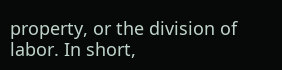property, or the division of labor. In short,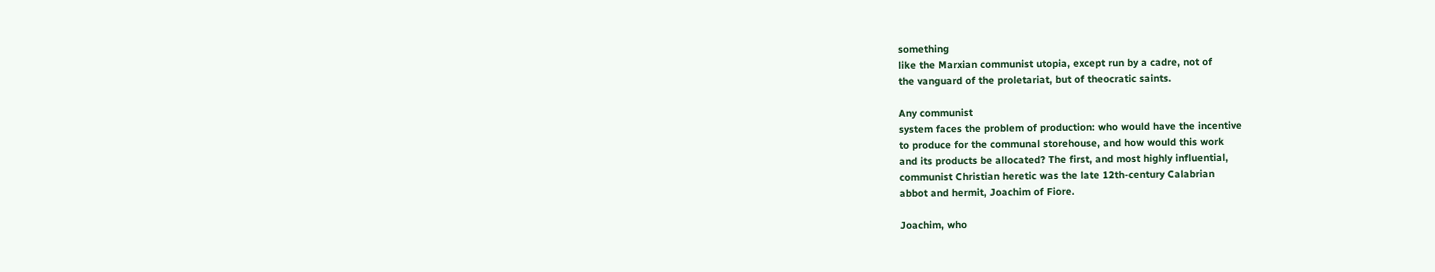something
like the Marxian communist utopia, except run by a cadre, not of
the vanguard of the proletariat, but of theocratic saints.

Any communist
system faces the problem of production: who would have the incentive
to produce for the communal storehouse, and how would this work
and its products be allocated? The first, and most highly influential,
communist Christian heretic was the late 12th-century Calabrian
abbot and hermit, Joachim of Fiore.

Joachim, who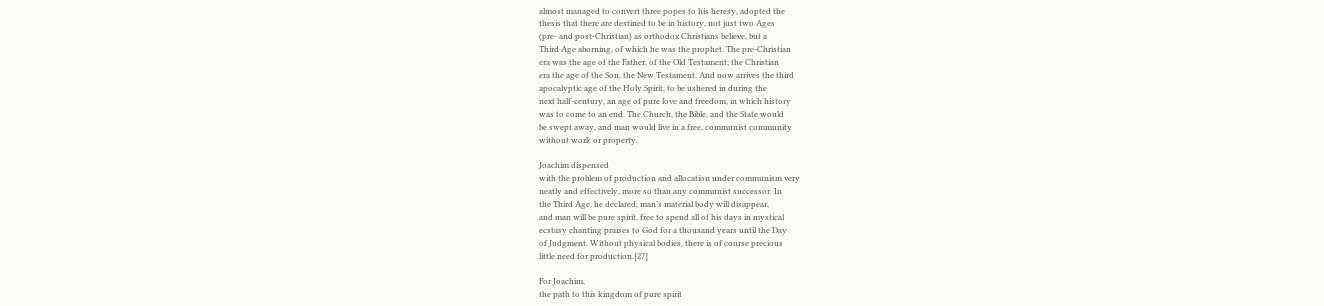almost managed to convert three popes to his heresy, adopted the
thesis that there are destined to be in history, not just two Ages
(pre- and post-Christian) as orthodox Christians believe, but a
Third Age aborning, of which he was the prophet. The pre-Christian
era was the age of the Father, of the Old Testament; the Christian
era the age of the Son, the New Testament. And now arrives the third
apocalyptic age of the Holy Spirit, to be ushered in during the
next half-century, an age of pure love and freedom, in which history
was to come to an end. The Church, the Bible, and the State would
be swept away, and man would live in a free, communist community
without work or property.

Joachim dispensed
with the problem of production and allocation under communism very
neatly and effectively, more so than any communist successor. In
the Third Age, he declared, man’s material body will disappear,
and man will be pure spirit, free to spend all of his days in mystical
ecstasy chanting praises to God for a thousand years until the Day
of Judgment. Without physical bodies, there is of course precious
little need for production.[27]

For Joachim,
the path to this kingdom of pure spirit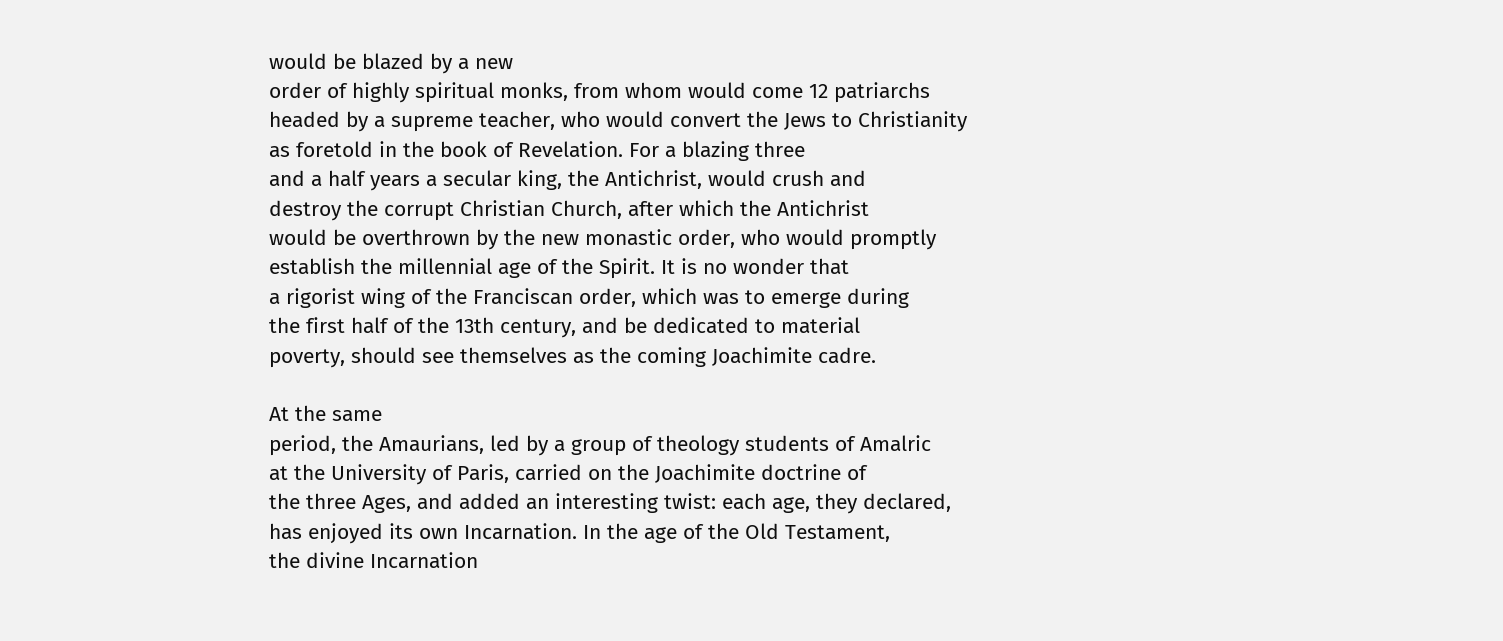would be blazed by a new
order of highly spiritual monks, from whom would come 12 patriarchs
headed by a supreme teacher, who would convert the Jews to Christianity
as foretold in the book of Revelation. For a blazing three
and a half years a secular king, the Antichrist, would crush and
destroy the corrupt Christian Church, after which the Antichrist
would be overthrown by the new monastic order, who would promptly
establish the millennial age of the Spirit. It is no wonder that
a rigorist wing of the Franciscan order, which was to emerge during
the first half of the 13th century, and be dedicated to material
poverty, should see themselves as the coming Joachimite cadre.

At the same
period, the Amaurians, led by a group of theology students of Amalric
at the University of Paris, carried on the Joachimite doctrine of
the three Ages, and added an interesting twist: each age, they declared,
has enjoyed its own Incarnation. In the age of the Old Testament,
the divine Incarnation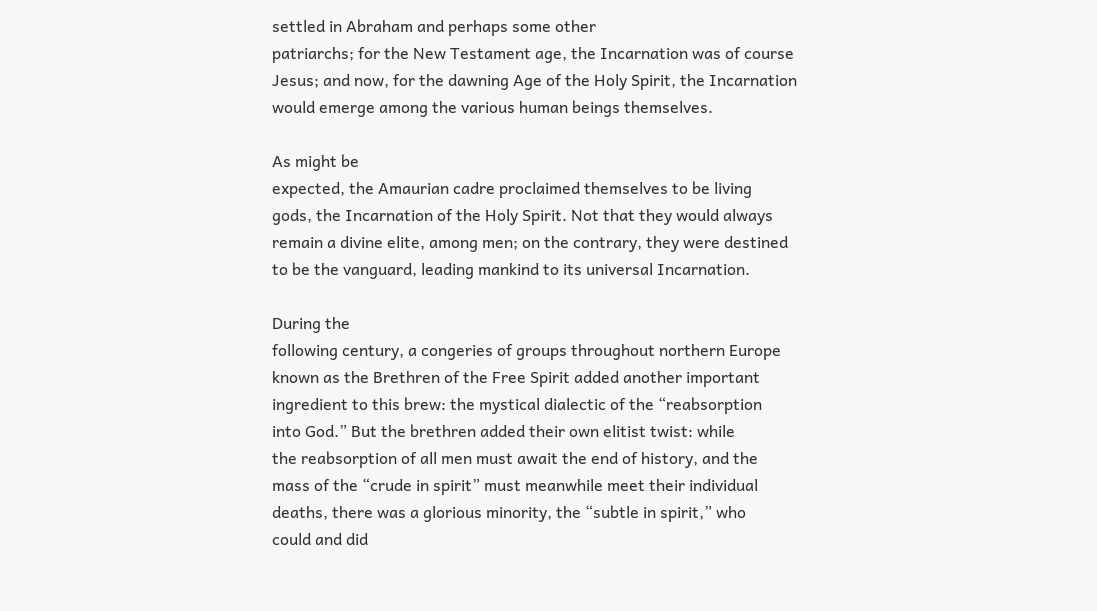settled in Abraham and perhaps some other
patriarchs; for the New Testament age, the Incarnation was of course
Jesus; and now, for the dawning Age of the Holy Spirit, the Incarnation
would emerge among the various human beings themselves.

As might be
expected, the Amaurian cadre proclaimed themselves to be living
gods, the Incarnation of the Holy Spirit. Not that they would always
remain a divine elite, among men; on the contrary, they were destined
to be the vanguard, leading mankind to its universal Incarnation.

During the
following century, a congeries of groups throughout northern Europe
known as the Brethren of the Free Spirit added another important
ingredient to this brew: the mystical dialectic of the “reabsorption
into God.” But the brethren added their own elitist twist: while
the reabsorption of all men must await the end of history, and the
mass of the “crude in spirit” must meanwhile meet their individual
deaths, there was a glorious minority, the “subtle in spirit,” who
could and did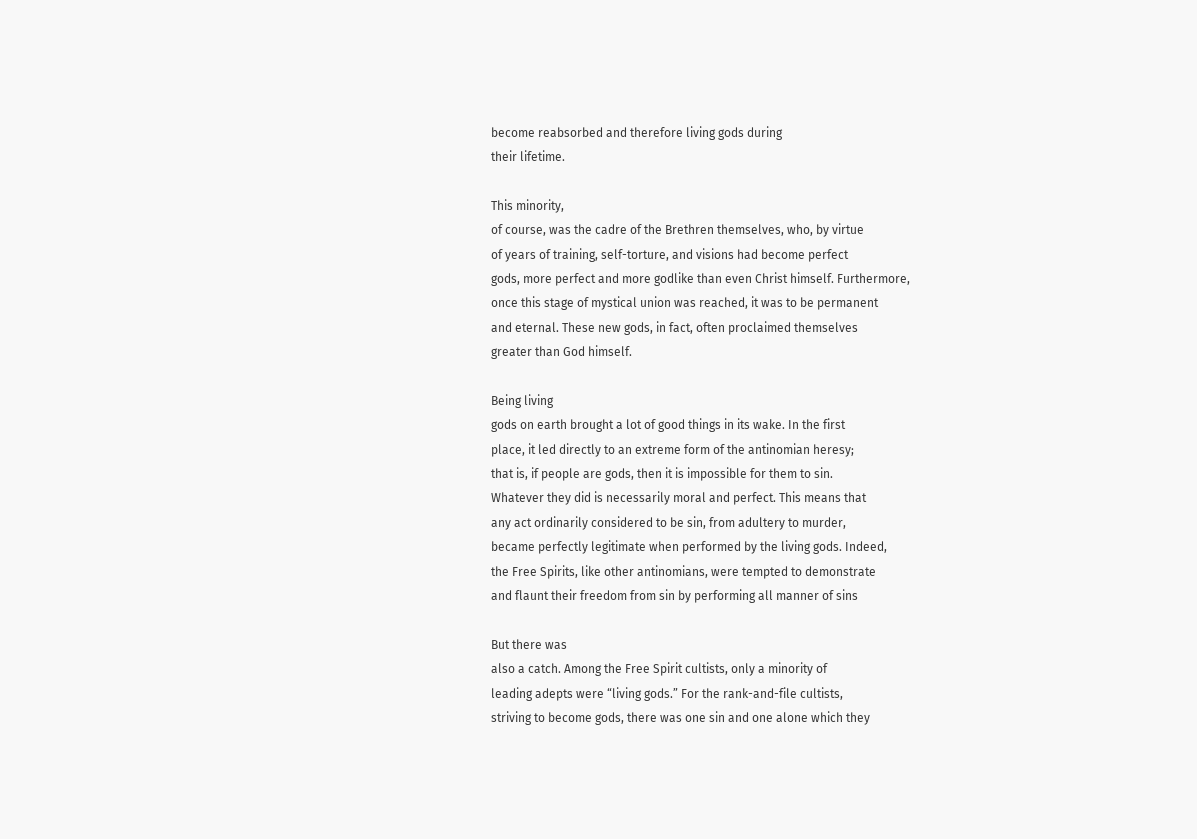become reabsorbed and therefore living gods during
their lifetime.

This minority,
of course, was the cadre of the Brethren themselves, who, by virtue
of years of training, self-torture, and visions had become perfect
gods, more perfect and more godlike than even Christ himself. Furthermore,
once this stage of mystical union was reached, it was to be permanent
and eternal. These new gods, in fact, often proclaimed themselves
greater than God himself.

Being living
gods on earth brought a lot of good things in its wake. In the first
place, it led directly to an extreme form of the antinomian heresy;
that is, if people are gods, then it is impossible for them to sin.
Whatever they did is necessarily moral and perfect. This means that
any act ordinarily considered to be sin, from adultery to murder,
became perfectly legitimate when performed by the living gods. Indeed,
the Free Spirits, like other antinomians, were tempted to demonstrate
and flaunt their freedom from sin by performing all manner of sins

But there was
also a catch. Among the Free Spirit cultists, only a minority of
leading adepts were “living gods.” For the rank-and-file cultists,
striving to become gods, there was one sin and one alone which they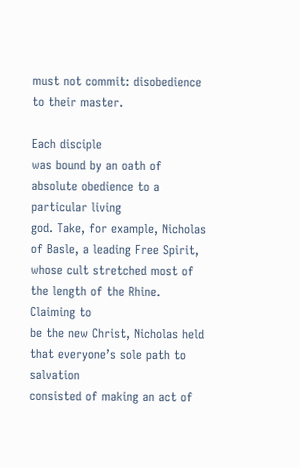must not commit: disobedience to their master.

Each disciple
was bound by an oath of absolute obedience to a particular living
god. Take, for example, Nicholas of Basle, a leading Free Spirit,
whose cult stretched most of the length of the Rhine. Claiming to
be the new Christ, Nicholas held that everyone’s sole path to salvation
consisted of making an act of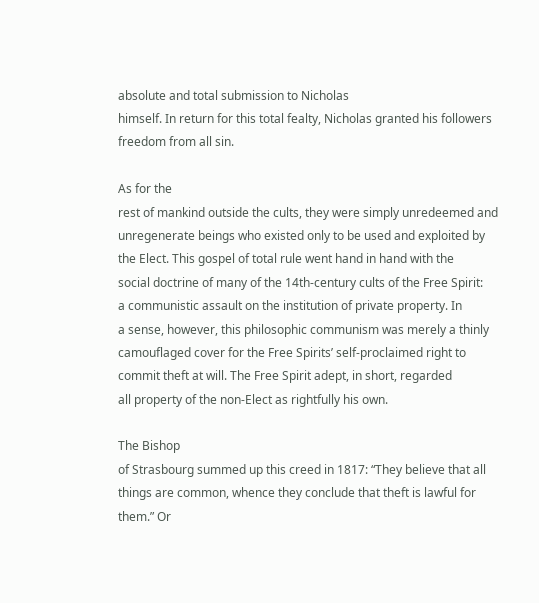absolute and total submission to Nicholas
himself. In return for this total fealty, Nicholas granted his followers
freedom from all sin.

As for the
rest of mankind outside the cults, they were simply unredeemed and
unregenerate beings who existed only to be used and exploited by
the Elect. This gospel of total rule went hand in hand with the
social doctrine of many of the 14th-century cults of the Free Spirit:
a communistic assault on the institution of private property. In
a sense, however, this philosophic communism was merely a thinly
camouflaged cover for the Free Spirits’ self-proclaimed right to
commit theft at will. The Free Spirit adept, in short, regarded
all property of the non-Elect as rightfully his own.

The Bishop
of Strasbourg summed up this creed in 1817: “They believe that all
things are common, whence they conclude that theft is lawful for
them.” Or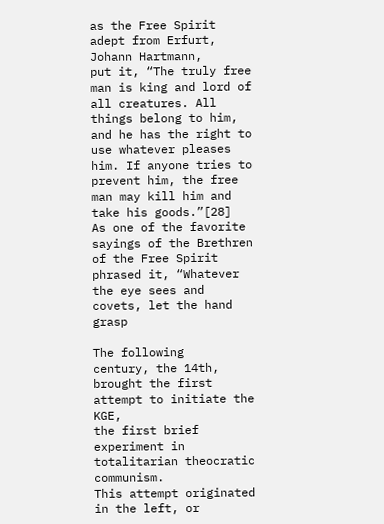as the Free Spirit adept from Erfurt, Johann Hartmann,
put it, “The truly free man is king and lord of all creatures. All
things belong to him, and he has the right to use whatever pleases
him. If anyone tries to prevent him, the free man may kill him and
take his goods.”[28]
As one of the favorite sayings of the Brethren of the Free Spirit
phrased it, “Whatever the eye sees and covets, let the hand grasp

The following
century, the 14th, brought the first attempt to initiate the KGE,
the first brief experiment in totalitarian theocratic communism.
This attempt originated in the left, or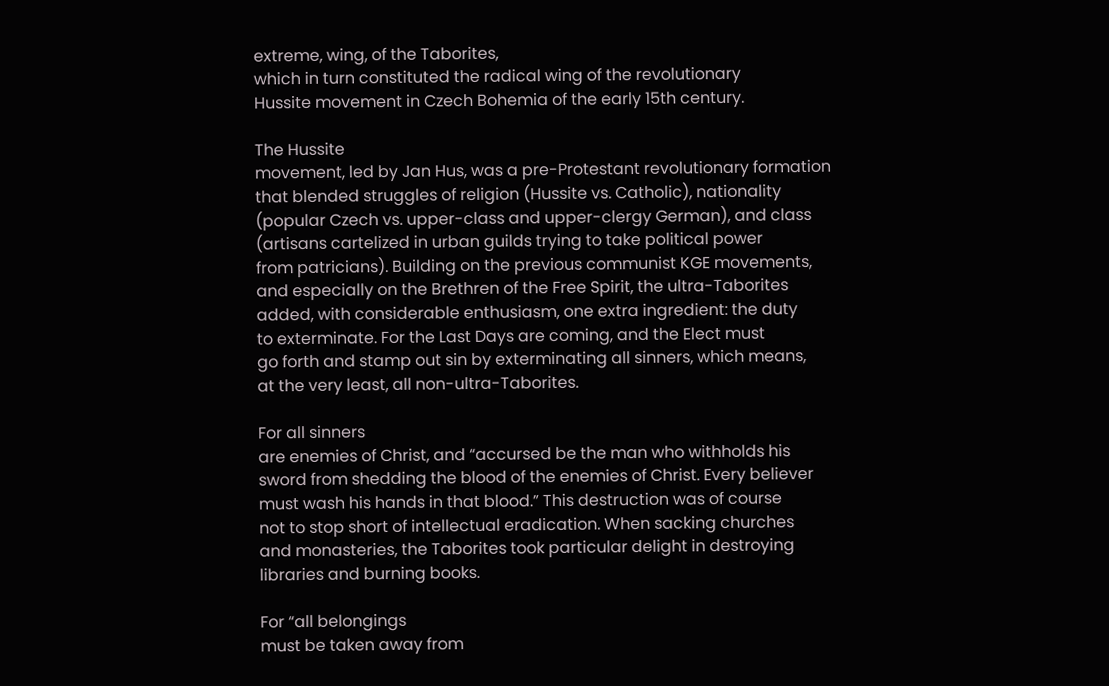extreme, wing, of the Taborites,
which in turn constituted the radical wing of the revolutionary
Hussite movement in Czech Bohemia of the early 15th century.

The Hussite
movement, led by Jan Hus, was a pre-Protestant revolutionary formation
that blended struggles of religion (Hussite vs. Catholic), nationality
(popular Czech vs. upper-class and upper-clergy German), and class
(artisans cartelized in urban guilds trying to take political power
from patricians). Building on the previous communist KGE movements,
and especially on the Brethren of the Free Spirit, the ultra-Taborites
added, with considerable enthusiasm, one extra ingredient: the duty
to exterminate. For the Last Days are coming, and the Elect must
go forth and stamp out sin by exterminating all sinners, which means,
at the very least, all non-ultra-Taborites.

For all sinners
are enemies of Christ, and “accursed be the man who withholds his
sword from shedding the blood of the enemies of Christ. Every believer
must wash his hands in that blood.” This destruction was of course
not to stop short of intellectual eradication. When sacking churches
and monasteries, the Taborites took particular delight in destroying
libraries and burning books.

For “all belongings
must be taken away from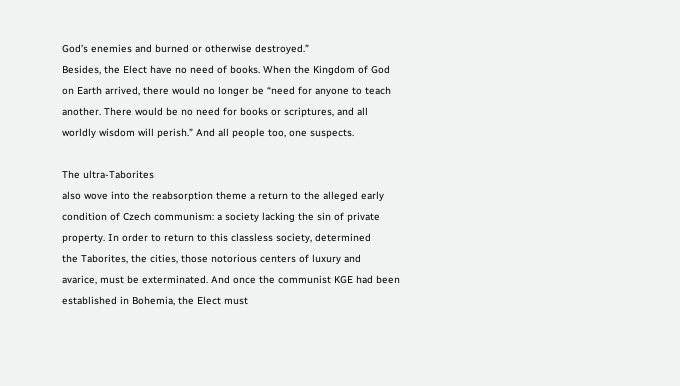God’s enemies and burned or otherwise destroyed.”
Besides, the Elect have no need of books. When the Kingdom of God
on Earth arrived, there would no longer be “need for anyone to teach
another. There would be no need for books or scriptures, and all
worldly wisdom will perish.” And all people too, one suspects.

The ultra-Taborites
also wove into the reabsorption theme a return to the alleged early
condition of Czech communism: a society lacking the sin of private
property. In order to return to this classless society, determined
the Taborites, the cities, those notorious centers of luxury and
avarice, must be exterminated. And once the communist KGE had been
established in Bohemia, the Elect must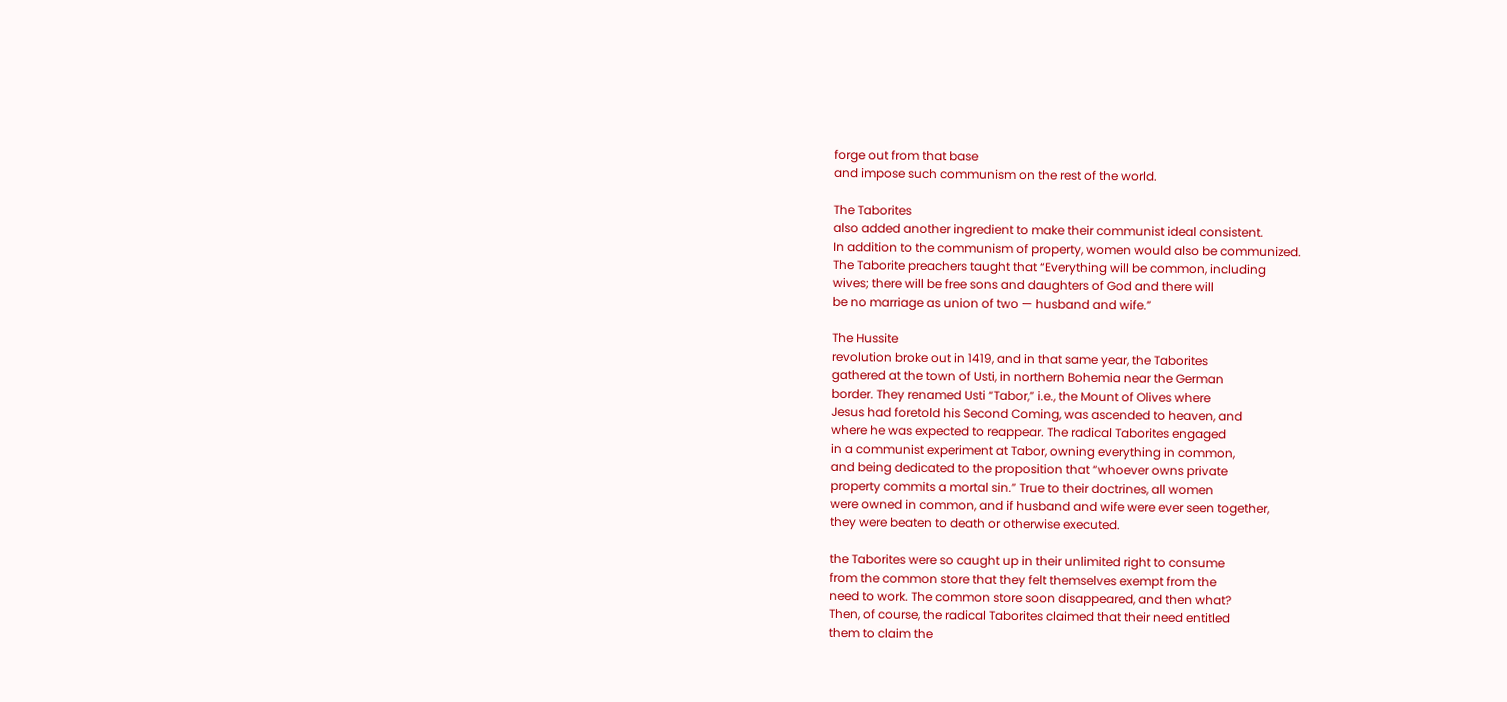forge out from that base
and impose such communism on the rest of the world.

The Taborites
also added another ingredient to make their communist ideal consistent.
In addition to the communism of property, women would also be communized.
The Taborite preachers taught that “Everything will be common, including
wives; there will be free sons and daughters of God and there will
be no marriage as union of two — husband and wife.”

The Hussite
revolution broke out in 1419, and in that same year, the Taborites
gathered at the town of Usti, in northern Bohemia near the German
border. They renamed Usti “Tabor,” i.e., the Mount of Olives where
Jesus had foretold his Second Coming, was ascended to heaven, and
where he was expected to reappear. The radical Taborites engaged
in a communist experiment at Tabor, owning everything in common,
and being dedicated to the proposition that “whoever owns private
property commits a mortal sin.” True to their doctrines, all women
were owned in common, and if husband and wife were ever seen together,
they were beaten to death or otherwise executed.

the Taborites were so caught up in their unlimited right to consume
from the common store that they felt themselves exempt from the
need to work. The common store soon disappeared, and then what?
Then, of course, the radical Taborites claimed that their need entitled
them to claim the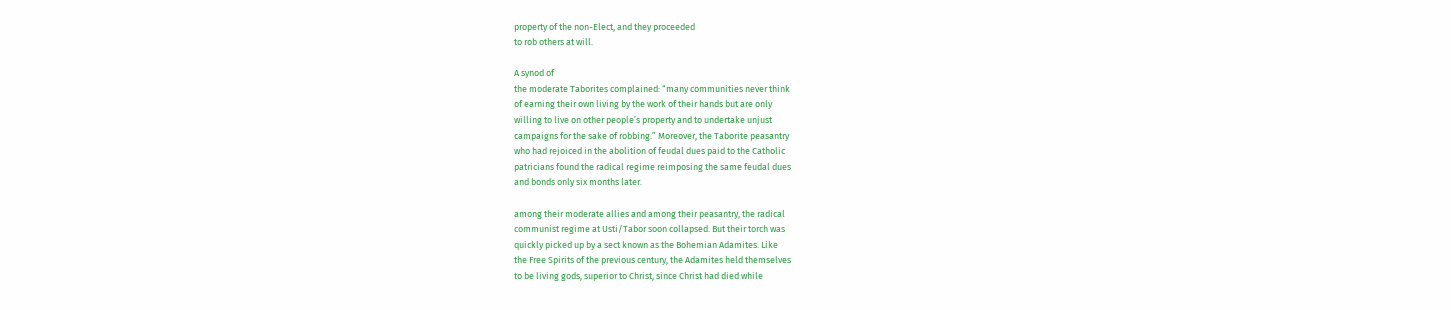property of the non-Elect, and they proceeded
to rob others at will.

A synod of
the moderate Taborites complained: “many communities never think
of earning their own living by the work of their hands but are only
willing to live on other people’s property and to undertake unjust
campaigns for the sake of robbing.” Moreover, the Taborite peasantry
who had rejoiced in the abolition of feudal dues paid to the Catholic
patricians found the radical regime reimposing the same feudal dues
and bonds only six months later.

among their moderate allies and among their peasantry, the radical
communist regime at Usti/Tabor soon collapsed. But their torch was
quickly picked up by a sect known as the Bohemian Adamites. Like
the Free Spirits of the previous century, the Adamites held themselves
to be living gods, superior to Christ, since Christ had died while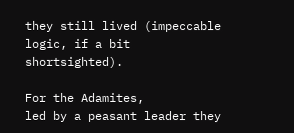they still lived (impeccable logic, if a bit shortsighted).

For the Adamites,
led by a peasant leader they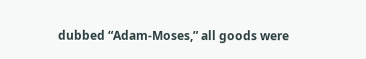dubbed “Adam-Moses,” all goods were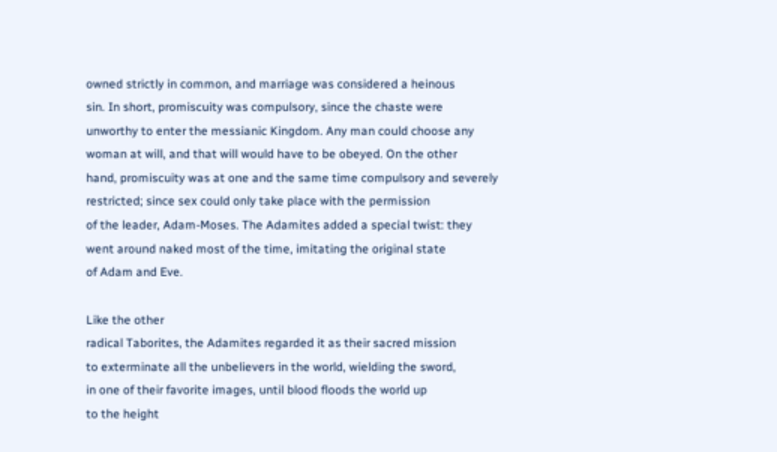owned strictly in common, and marriage was considered a heinous
sin. In short, promiscuity was compulsory, since the chaste were
unworthy to enter the messianic Kingdom. Any man could choose any
woman at will, and that will would have to be obeyed. On the other
hand, promiscuity was at one and the same time compulsory and severely
restricted; since sex could only take place with the permission
of the leader, Adam-Moses. The Adamites added a special twist: they
went around naked most of the time, imitating the original state
of Adam and Eve.

Like the other
radical Taborites, the Adamites regarded it as their sacred mission
to exterminate all the unbelievers in the world, wielding the sword,
in one of their favorite images, until blood floods the world up
to the height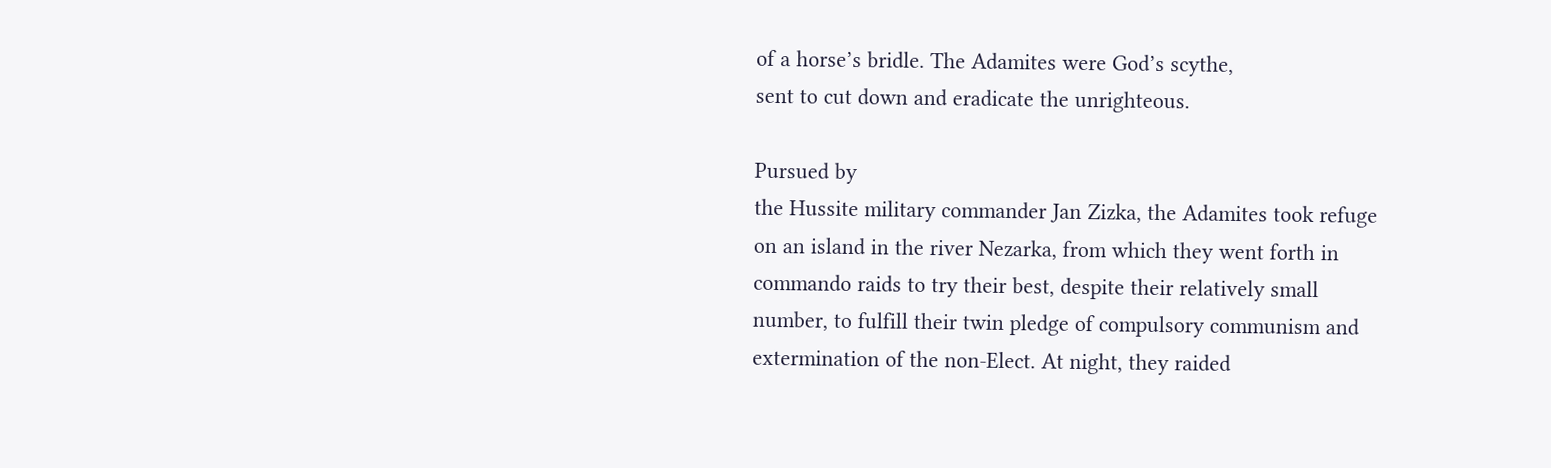of a horse’s bridle. The Adamites were God’s scythe,
sent to cut down and eradicate the unrighteous.

Pursued by
the Hussite military commander Jan Zizka, the Adamites took refuge
on an island in the river Nezarka, from which they went forth in
commando raids to try their best, despite their relatively small
number, to fulfill their twin pledge of compulsory communism and
extermination of the non-Elect. At night, they raided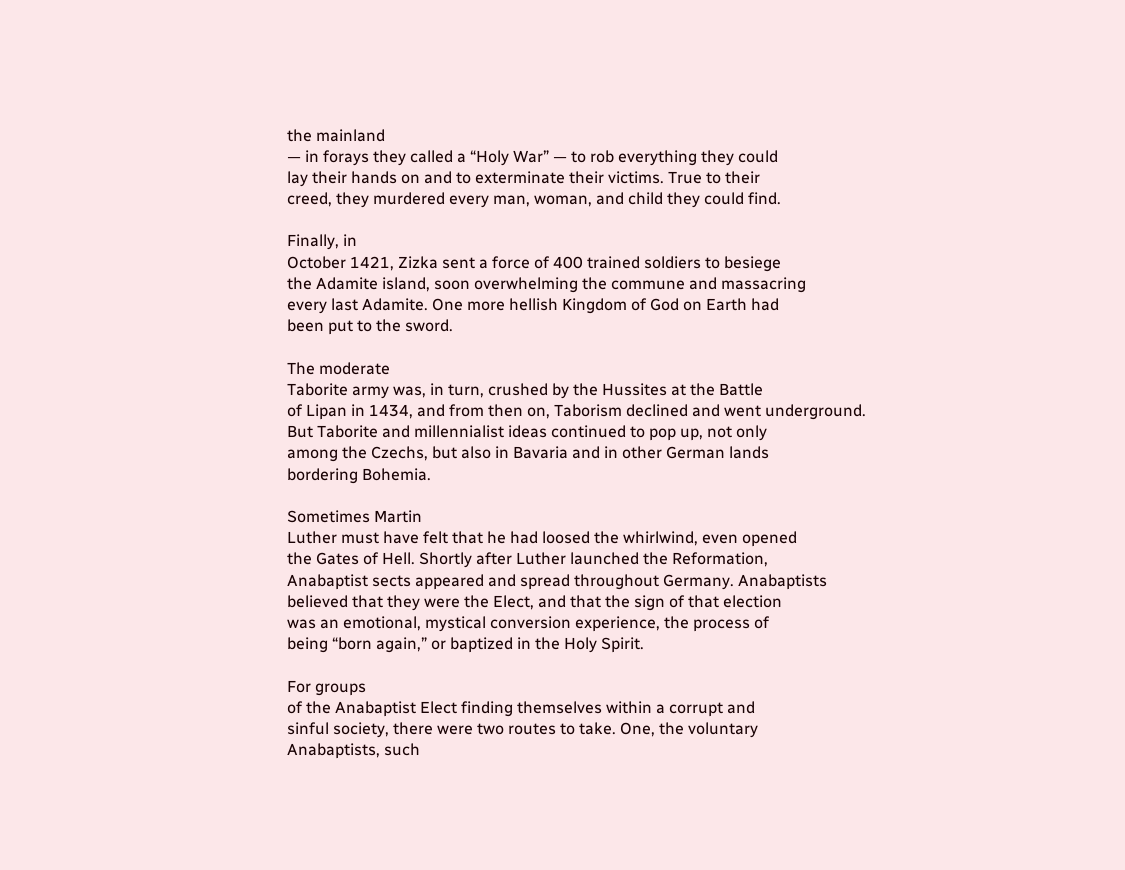the mainland
— in forays they called a “Holy War” — to rob everything they could
lay their hands on and to exterminate their victims. True to their
creed, they murdered every man, woman, and child they could find.

Finally, in
October 1421, Zizka sent a force of 400 trained soldiers to besiege
the Adamite island, soon overwhelming the commune and massacring
every last Adamite. One more hellish Kingdom of God on Earth had
been put to the sword.

The moderate
Taborite army was, in turn, crushed by the Hussites at the Battle
of Lipan in 1434, and from then on, Taborism declined and went underground.
But Taborite and millennialist ideas continued to pop up, not only
among the Czechs, but also in Bavaria and in other German lands
bordering Bohemia.

Sometimes Martin
Luther must have felt that he had loosed the whirlwind, even opened
the Gates of Hell. Shortly after Luther launched the Reformation,
Anabaptist sects appeared and spread throughout Germany. Anabaptists
believed that they were the Elect, and that the sign of that election
was an emotional, mystical conversion experience, the process of
being “born again,” or baptized in the Holy Spirit.

For groups
of the Anabaptist Elect finding themselves within a corrupt and
sinful society, there were two routes to take. One, the voluntary
Anabaptists, such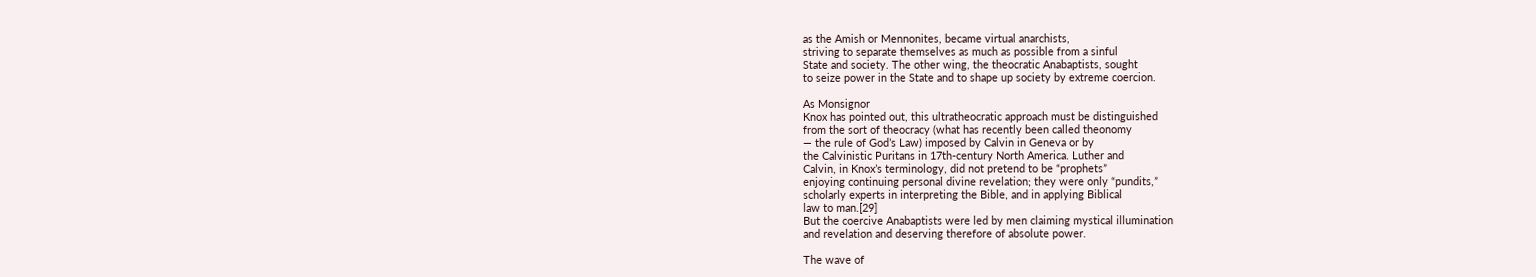as the Amish or Mennonites, became virtual anarchists,
striving to separate themselves as much as possible from a sinful
State and society. The other wing, the theocratic Anabaptists, sought
to seize power in the State and to shape up society by extreme coercion.

As Monsignor
Knox has pointed out, this ultratheocratic approach must be distinguished
from the sort of theocracy (what has recently been called theonomy
— the rule of God’s Law) imposed by Calvin in Geneva or by
the Calvinistic Puritans in 17th-century North America. Luther and
Calvin, in Knox’s terminology, did not pretend to be “prophets”
enjoying continuing personal divine revelation; they were only “pundits,”
scholarly experts in interpreting the Bible, and in applying Biblical
law to man.[29]
But the coercive Anabaptists were led by men claiming mystical illumination
and revelation and deserving therefore of absolute power.

The wave of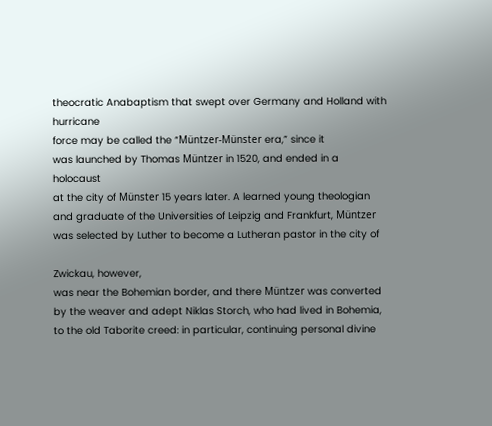theocratic Anabaptism that swept over Germany and Holland with hurricane
force may be called the “Müntzer-Münster era,” since it
was launched by Thomas Müntzer in 1520, and ended in a holocaust
at the city of Münster 15 years later. A learned young theologian
and graduate of the Universities of Leipzig and Frankfurt, Müntzer
was selected by Luther to become a Lutheran pastor in the city of

Zwickau, however,
was near the Bohemian border, and there Müntzer was converted
by the weaver and adept Niklas Storch, who had lived in Bohemia,
to the old Taborite creed: in particular, continuing personal divine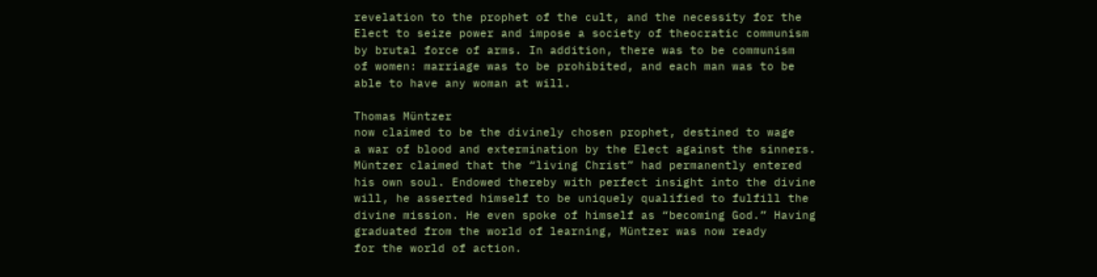revelation to the prophet of the cult, and the necessity for the
Elect to seize power and impose a society of theocratic communism
by brutal force of arms. In addition, there was to be communism
of women: marriage was to be prohibited, and each man was to be
able to have any woman at will.

Thomas Müntzer
now claimed to be the divinely chosen prophet, destined to wage
a war of blood and extermination by the Elect against the sinners.
Müntzer claimed that the “living Christ” had permanently entered
his own soul. Endowed thereby with perfect insight into the divine
will, he asserted himself to be uniquely qualified to fulfill the
divine mission. He even spoke of himself as “becoming God.” Having
graduated from the world of learning, Müntzer was now ready
for the world of action.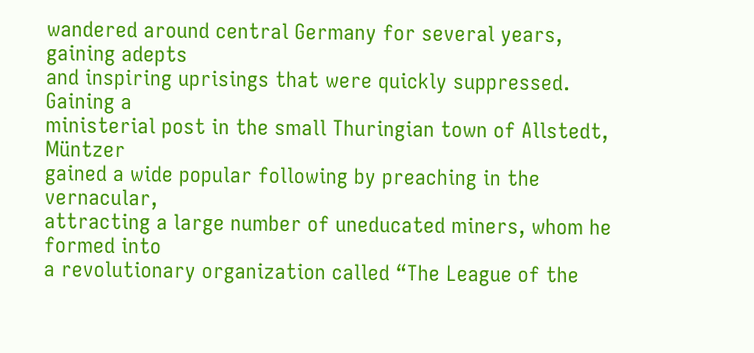wandered around central Germany for several years, gaining adepts
and inspiring uprisings that were quickly suppressed. Gaining a
ministerial post in the small Thuringian town of Allstedt, Müntzer
gained a wide popular following by preaching in the vernacular,
attracting a large number of uneducated miners, whom he formed into
a revolutionary organization called “The League of the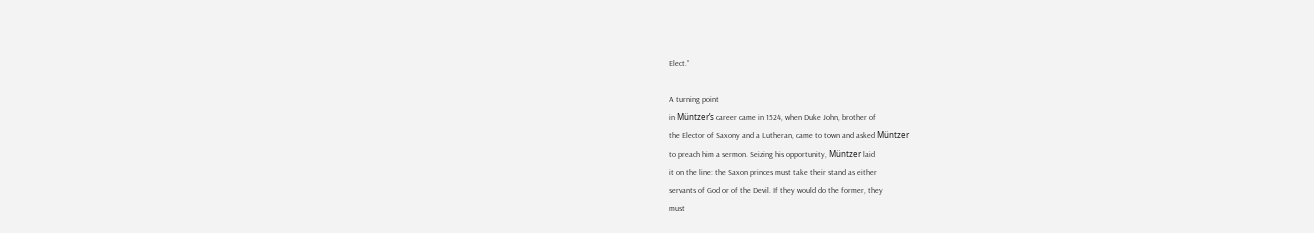Elect.”

A turning point
in Müntzer’s career came in 1524, when Duke John, brother of
the Elector of Saxony and a Lutheran, came to town and asked Müntzer
to preach him a sermon. Seizing his opportunity, Müntzer laid
it on the line: the Saxon princes must take their stand as either
servants of God or of the Devil. If they would do the former, they
must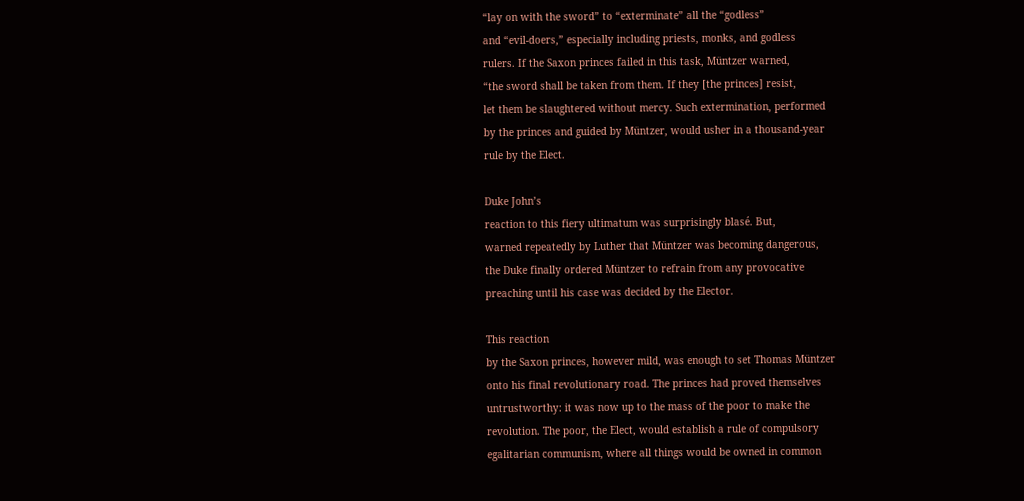“lay on with the sword” to “exterminate” all the “godless”
and “evil-doers,” especially including priests, monks, and godless
rulers. If the Saxon princes failed in this task, Müntzer warned,
“the sword shall be taken from them. If they [the princes] resist,
let them be slaughtered without mercy. Such extermination, performed
by the princes and guided by Müntzer, would usher in a thousand-year
rule by the Elect.

Duke John’s
reaction to this fiery ultimatum was surprisingly blasé. But,
warned repeatedly by Luther that Müntzer was becoming dangerous,
the Duke finally ordered Müntzer to refrain from any provocative
preaching until his case was decided by the Elector.

This reaction
by the Saxon princes, however mild, was enough to set Thomas Müntzer
onto his final revolutionary road. The princes had proved themselves
untrustworthy: it was now up to the mass of the poor to make the
revolution. The poor, the Elect, would establish a rule of compulsory
egalitarian communism, where all things would be owned in common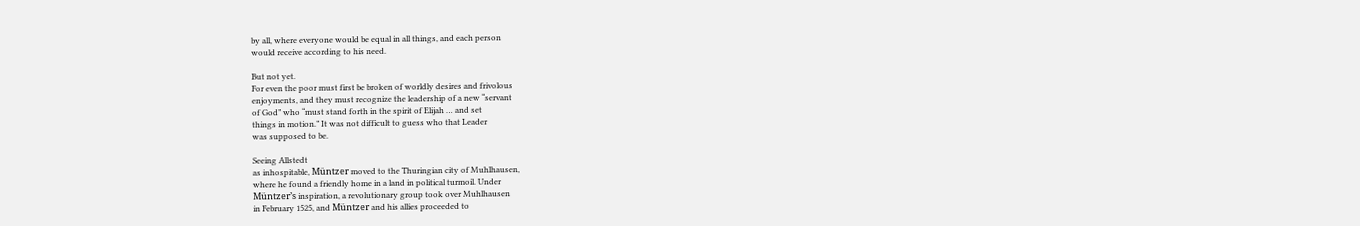by all, where everyone would be equal in all things, and each person
would receive according to his need.

But not yet.
For even the poor must first be broken of worldly desires and frivolous
enjoyments, and they must recognize the leadership of a new “servant
of God” who “must stand forth in the spirit of Elijah … and set
things in motion.” It was not difficult to guess who that Leader
was supposed to be.

Seeing Allstedt
as inhospitable, Müntzer moved to the Thuringian city of Muhlhausen,
where he found a friendly home in a land in political turmoil. Under
Müntzer’s inspiration, a revolutionary group took over Muhlhausen
in February 1525, and Müntzer and his allies proceeded to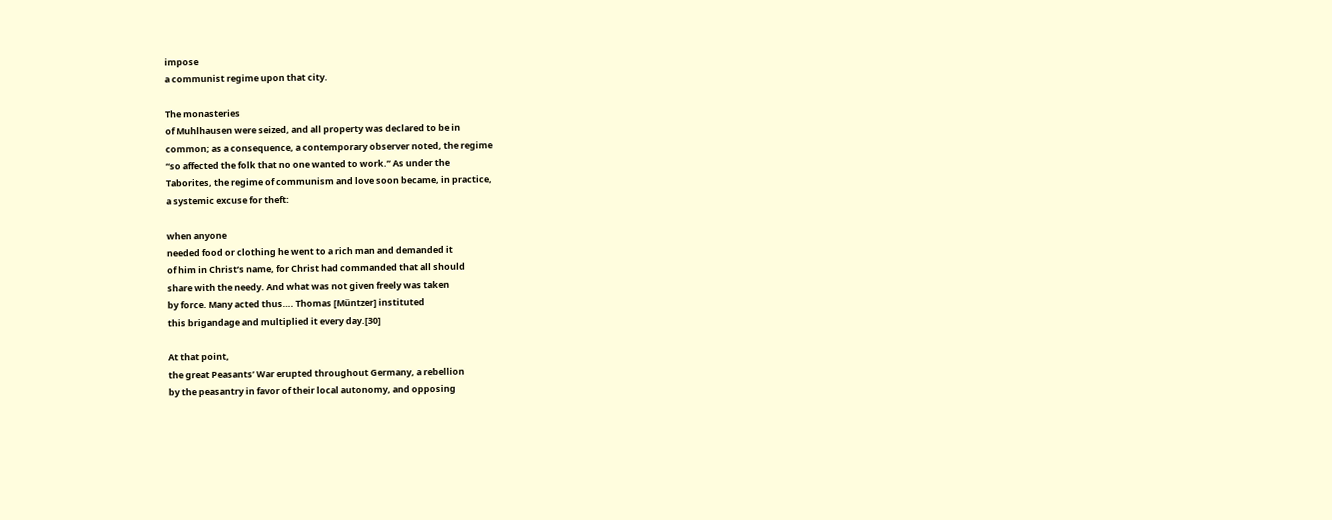impose
a communist regime upon that city.

The monasteries
of Muhlhausen were seized, and all property was declared to be in
common; as a consequence, a contemporary observer noted, the regime
“so affected the folk that no one wanted to work.” As under the
Taborites, the regime of communism and love soon became, in practice,
a systemic excuse for theft:

when anyone
needed food or clothing he went to a rich man and demanded it
of him in Christ’s name, for Christ had commanded that all should
share with the needy. And what was not given freely was taken
by force. Many acted thus…. Thomas [Müntzer] instituted
this brigandage and multiplied it every day.[30]

At that point,
the great Peasants’ War erupted throughout Germany, a rebellion
by the peasantry in favor of their local autonomy, and opposing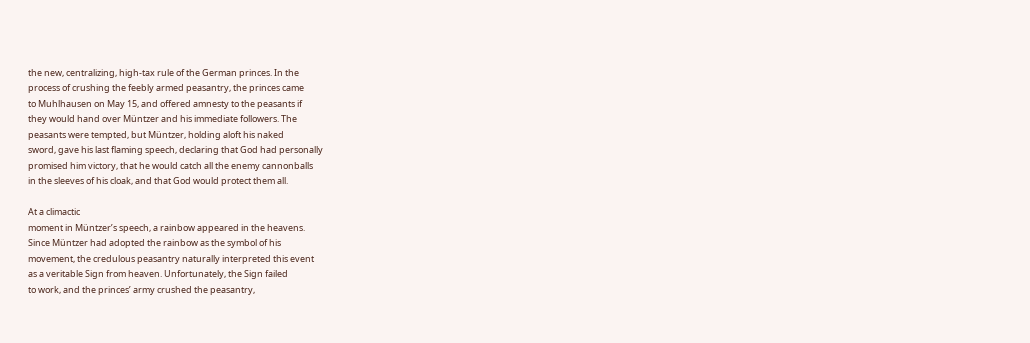the new, centralizing, high-tax rule of the German princes. In the
process of crushing the feebly armed peasantry, the princes came
to Muhlhausen on May 15, and offered amnesty to the peasants if
they would hand over Müntzer and his immediate followers. The
peasants were tempted, but Müntzer, holding aloft his naked
sword, gave his last flaming speech, declaring that God had personally
promised him victory, that he would catch all the enemy cannonballs
in the sleeves of his cloak, and that God would protect them all.

At a climactic
moment in Müntzer’s speech, a rainbow appeared in the heavens.
Since Müntzer had adopted the rainbow as the symbol of his
movement, the credulous peasantry naturally interpreted this event
as a veritable Sign from heaven. Unfortunately, the Sign failed
to work, and the princes’ army crushed the peasantry,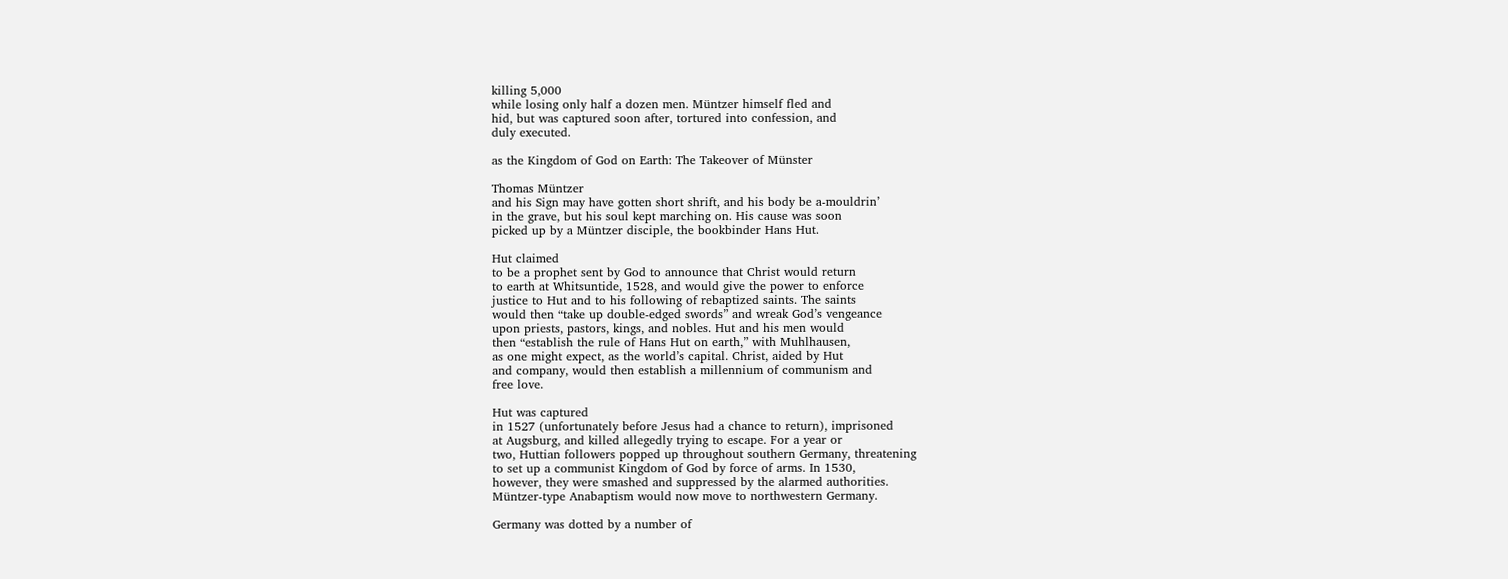killing 5,000
while losing only half a dozen men. Müntzer himself fled and
hid, but was captured soon after, tortured into confession, and
duly executed.

as the Kingdom of God on Earth: The Takeover of Münster

Thomas Müntzer
and his Sign may have gotten short shrift, and his body be a-mouldrin’
in the grave, but his soul kept marching on. His cause was soon
picked up by a Müntzer disciple, the bookbinder Hans Hut.

Hut claimed
to be a prophet sent by God to announce that Christ would return
to earth at Whitsuntide, 1528, and would give the power to enforce
justice to Hut and to his following of rebaptized saints. The saints
would then “take up double-edged swords” and wreak God’s vengeance
upon priests, pastors, kings, and nobles. Hut and his men would
then “establish the rule of Hans Hut on earth,” with Muhlhausen,
as one might expect, as the world’s capital. Christ, aided by Hut
and company, would then establish a millennium of communism and
free love.

Hut was captured
in 1527 (unfortunately before Jesus had a chance to return), imprisoned
at Augsburg, and killed allegedly trying to escape. For a year or
two, Huttian followers popped up throughout southern Germany, threatening
to set up a communist Kingdom of God by force of arms. In 1530,
however, they were smashed and suppressed by the alarmed authorities.
Müntzer-type Anabaptism would now move to northwestern Germany.

Germany was dotted by a number of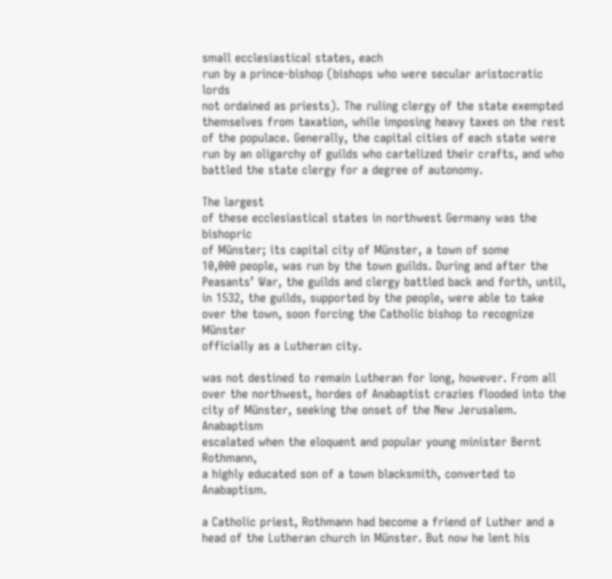small ecclesiastical states, each
run by a prince-bishop (bishops who were secular aristocratic lords
not ordained as priests). The ruling clergy of the state exempted
themselves from taxation, while imposing heavy taxes on the rest
of the populace. Generally, the capital cities of each state were
run by an oligarchy of guilds who cartelized their crafts, and who
battled the state clergy for a degree of autonomy.

The largest
of these ecclesiastical states in northwest Germany was the bishopric
of Münster; its capital city of Münster, a town of some
10,000 people, was run by the town guilds. During and after the
Peasants’ War, the guilds and clergy battled back and forth, until,
in 1532, the guilds, supported by the people, were able to take
over the town, soon forcing the Catholic bishop to recognize Münster
officially as a Lutheran city.

was not destined to remain Lutheran for long, however. From all
over the northwest, hordes of Anabaptist crazies flooded into the
city of Münster, seeking the onset of the New Jerusalem. Anabaptism
escalated when the eloquent and popular young minister Bernt Rothmann,
a highly educated son of a town blacksmith, converted to Anabaptism.

a Catholic priest, Rothmann had become a friend of Luther and a
head of the Lutheran church in Münster. But now he lent his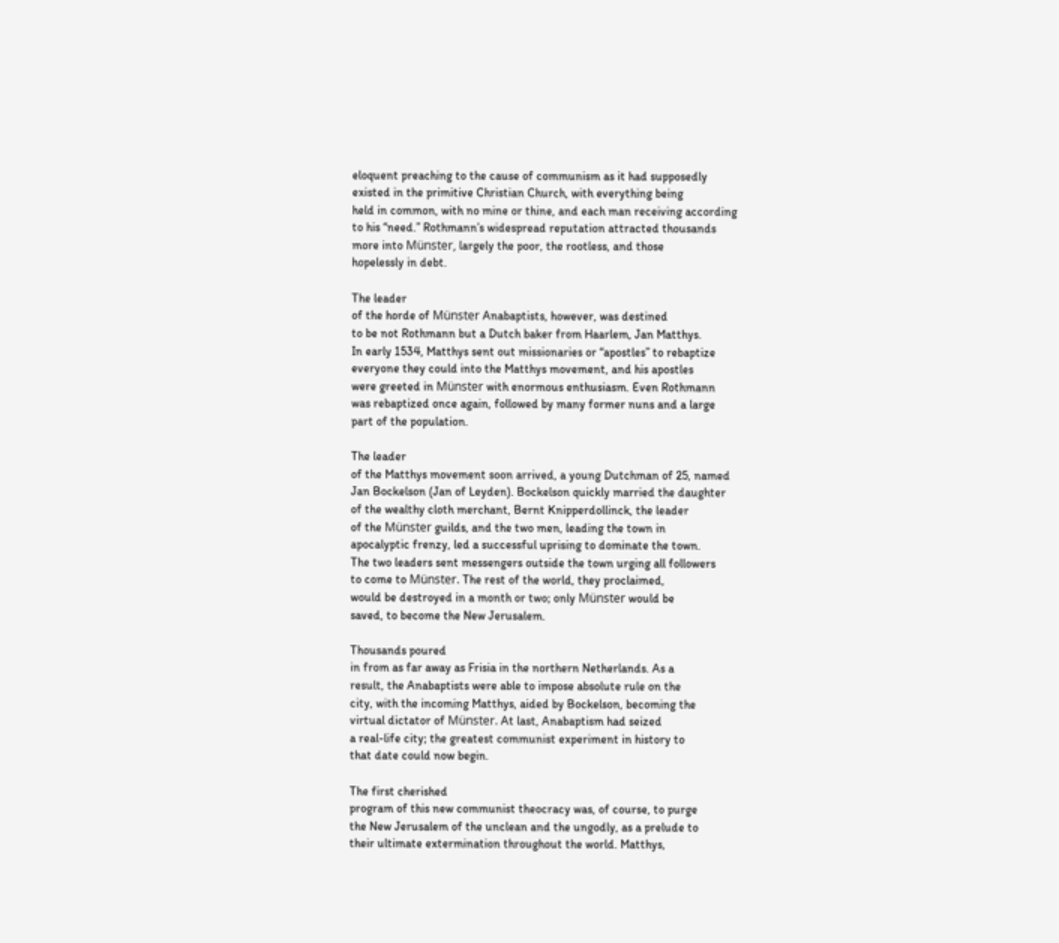eloquent preaching to the cause of communism as it had supposedly
existed in the primitive Christian Church, with everything being
held in common, with no mine or thine, and each man receiving according
to his “need.” Rothmann’s widespread reputation attracted thousands
more into Münster, largely the poor, the rootless, and those
hopelessly in debt.

The leader
of the horde of Münster Anabaptists, however, was destined
to be not Rothmann but a Dutch baker from Haarlem, Jan Matthys.
In early 1534, Matthys sent out missionaries or “apostles” to rebaptize
everyone they could into the Matthys movement, and his apostles
were greeted in Münster with enormous enthusiasm. Even Rothmann
was rebaptized once again, followed by many former nuns and a large
part of the population.

The leader
of the Matthys movement soon arrived, a young Dutchman of 25, named
Jan Bockelson (Jan of Leyden). Bockelson quickly married the daughter
of the wealthy cloth merchant, Bernt Knipperdollinck, the leader
of the Münster guilds, and the two men, leading the town in
apocalyptic frenzy, led a successful uprising to dominate the town.
The two leaders sent messengers outside the town urging all followers
to come to Münster. The rest of the world, they proclaimed,
would be destroyed in a month or two; only Münster would be
saved, to become the New Jerusalem.

Thousands poured
in from as far away as Frisia in the northern Netherlands. As a
result, the Anabaptists were able to impose absolute rule on the
city, with the incoming Matthys, aided by Bockelson, becoming the
virtual dictator of Münster. At last, Anabaptism had seized
a real-life city; the greatest communist experiment in history to
that date could now begin.

The first cherished
program of this new communist theocracy was, of course, to purge
the New Jerusalem of the unclean and the ungodly, as a prelude to
their ultimate extermination throughout the world. Matthys,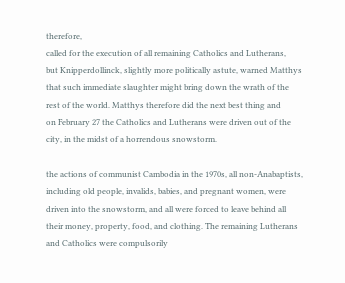therefore,
called for the execution of all remaining Catholics and Lutherans,
but Knipperdollinck, slightly more politically astute, warned Matthys
that such immediate slaughter might bring down the wrath of the
rest of the world. Matthys therefore did the next best thing and
on February 27 the Catholics and Lutherans were driven out of the
city, in the midst of a horrendous snowstorm.

the actions of communist Cambodia in the 1970s, all non-Anabaptists,
including old people, invalids, babies, and pregnant women, were
driven into the snowstorm, and all were forced to leave behind all
their money, property, food, and clothing. The remaining Lutherans
and Catholics were compulsorily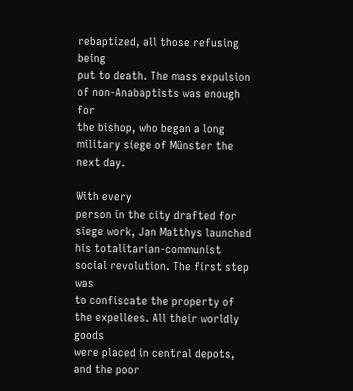rebaptized, all those refusing being
put to death. The mass expulsion of non-Anabaptists was enough for
the bishop, who began a long military siege of Münster the
next day.

With every
person in the city drafted for siege work, Jan Matthys launched
his totalitarian-communist social revolution. The first step was
to confiscate the property of the expellees. All their worldly goods
were placed in central depots, and the poor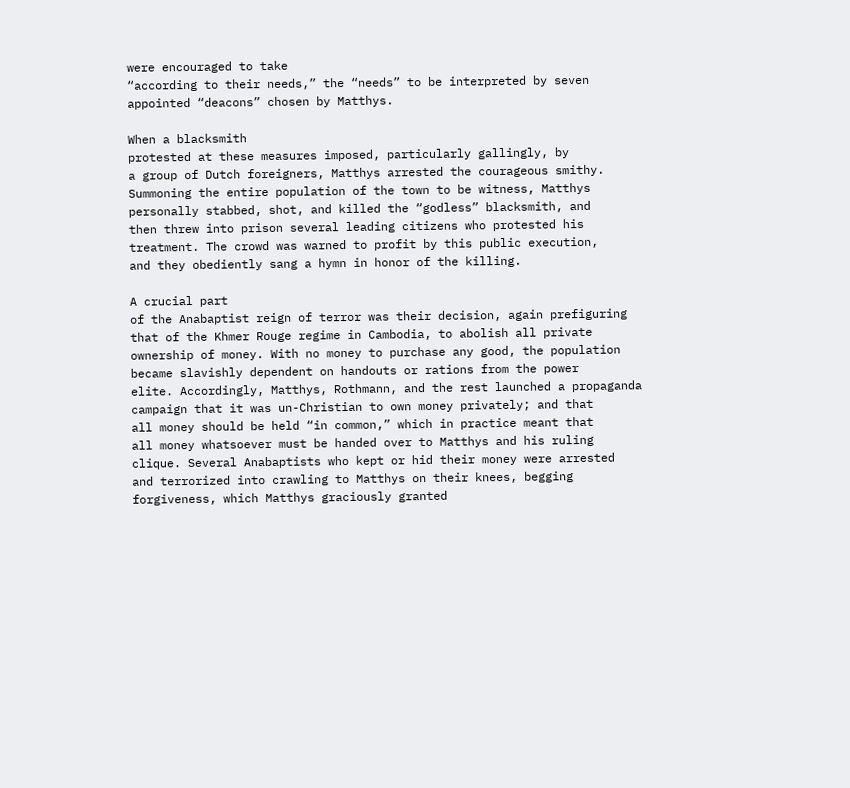were encouraged to take
“according to their needs,” the “needs” to be interpreted by seven
appointed “deacons” chosen by Matthys.

When a blacksmith
protested at these measures imposed, particularly gallingly, by
a group of Dutch foreigners, Matthys arrested the courageous smithy.
Summoning the entire population of the town to be witness, Matthys
personally stabbed, shot, and killed the “godless” blacksmith, and
then threw into prison several leading citizens who protested his
treatment. The crowd was warned to profit by this public execution,
and they obediently sang a hymn in honor of the killing.

A crucial part
of the Anabaptist reign of terror was their decision, again prefiguring
that of the Khmer Rouge regime in Cambodia, to abolish all private
ownership of money. With no money to purchase any good, the population
became slavishly dependent on handouts or rations from the power
elite. Accordingly, Matthys, Rothmann, and the rest launched a propaganda
campaign that it was un-Christian to own money privately; and that
all money should be held “in common,” which in practice meant that
all money whatsoever must be handed over to Matthys and his ruling
clique. Several Anabaptists who kept or hid their money were arrested
and terrorized into crawling to Matthys on their knees, begging
forgiveness, which Matthys graciously granted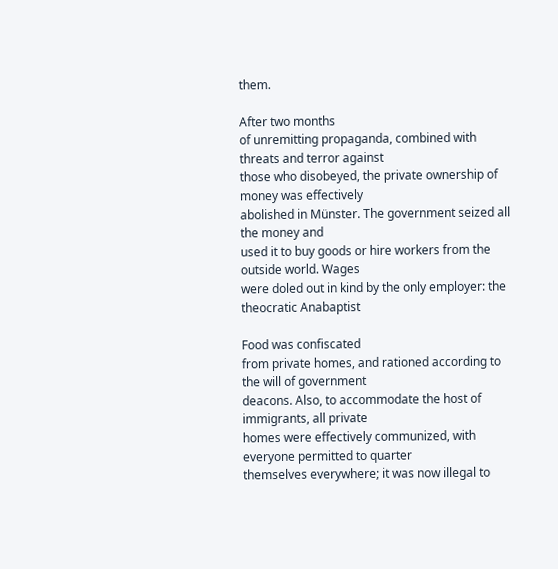them.

After two months
of unremitting propaganda, combined with threats and terror against
those who disobeyed, the private ownership of money was effectively
abolished in Münster. The government seized all the money and
used it to buy goods or hire workers from the outside world. Wages
were doled out in kind by the only employer: the theocratic Anabaptist

Food was confiscated
from private homes, and rationed according to the will of government
deacons. Also, to accommodate the host of immigrants, all private
homes were effectively communized, with everyone permitted to quarter
themselves everywhere; it was now illegal to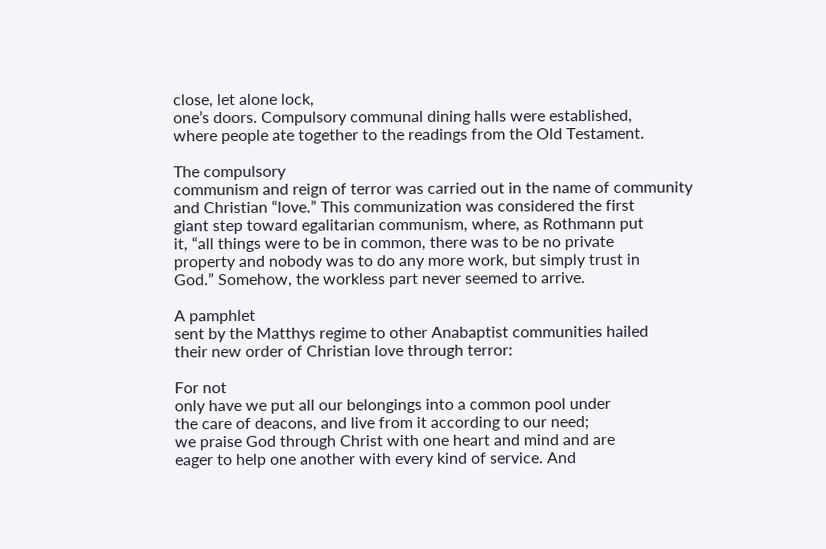close, let alone lock,
one’s doors. Compulsory communal dining halls were established,
where people ate together to the readings from the Old Testament.

The compulsory
communism and reign of terror was carried out in the name of community
and Christian “love.” This communization was considered the first
giant step toward egalitarian communism, where, as Rothmann put
it, “all things were to be in common, there was to be no private
property and nobody was to do any more work, but simply trust in
God.” Somehow, the workless part never seemed to arrive.

A pamphlet
sent by the Matthys regime to other Anabaptist communities hailed
their new order of Christian love through terror:

For not
only have we put all our belongings into a common pool under
the care of deacons, and live from it according to our need;
we praise God through Christ with one heart and mind and are
eager to help one another with every kind of service. And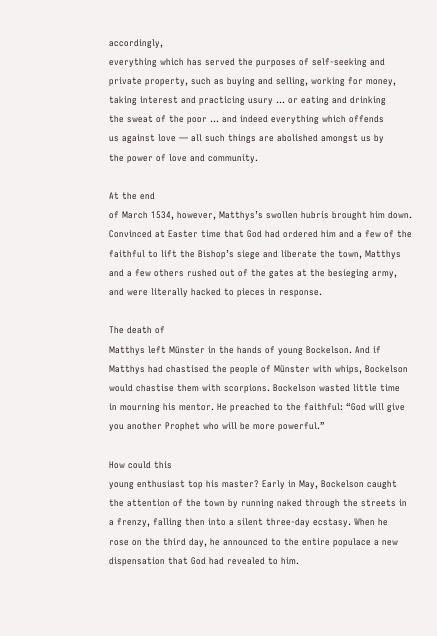accordingly,
everything which has served the purposes of self-seeking and
private property, such as buying and selling, working for money,
taking interest and practicing usury … or eating and drinking
the sweat of the poor … and indeed everything which offends
us against love — all such things are abolished amongst us by
the power of love and community.

At the end
of March 1534, however, Matthys’s swollen hubris brought him down.
Convinced at Easter time that God had ordered him and a few of the
faithful to lift the Bishop’s siege and liberate the town, Matthys
and a few others rushed out of the gates at the besieging army,
and were literally hacked to pieces in response.

The death of
Matthys left Münster in the hands of young Bockelson. And if
Matthys had chastised the people of Münster with whips, Bockelson
would chastise them with scorpions. Bockelson wasted little time
in mourning his mentor. He preached to the faithful: “God will give
you another Prophet who will be more powerful.”

How could this
young enthusiast top his master? Early in May, Bockelson caught
the attention of the town by running naked through the streets in
a frenzy, falling then into a silent three-day ecstasy. When he
rose on the third day, he announced to the entire populace a new
dispensation that God had revealed to him.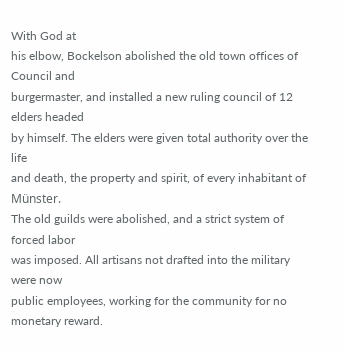With God at
his elbow, Bockelson abolished the old town offices of Council and
burgermaster, and installed a new ruling council of 12 elders headed
by himself. The elders were given total authority over the life
and death, the property and spirit, of every inhabitant of Münster.
The old guilds were abolished, and a strict system of forced labor
was imposed. All artisans not drafted into the military were now
public employees, working for the community for no monetary reward.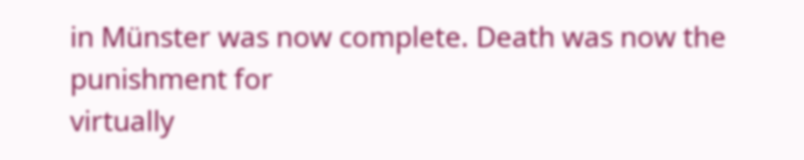in Münster was now complete. Death was now the punishment for
virtually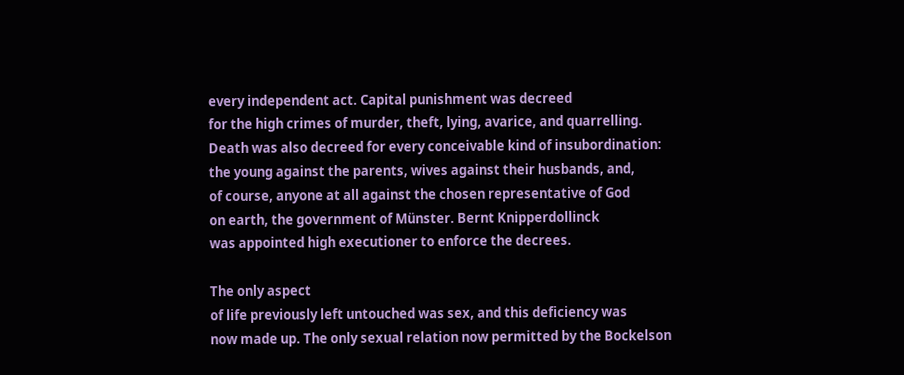every independent act. Capital punishment was decreed
for the high crimes of murder, theft, lying, avarice, and quarrelling.
Death was also decreed for every conceivable kind of insubordination:
the young against the parents, wives against their husbands, and,
of course, anyone at all against the chosen representative of God
on earth, the government of Münster. Bernt Knipperdollinck
was appointed high executioner to enforce the decrees.

The only aspect
of life previously left untouched was sex, and this deficiency was
now made up. The only sexual relation now permitted by the Bockelson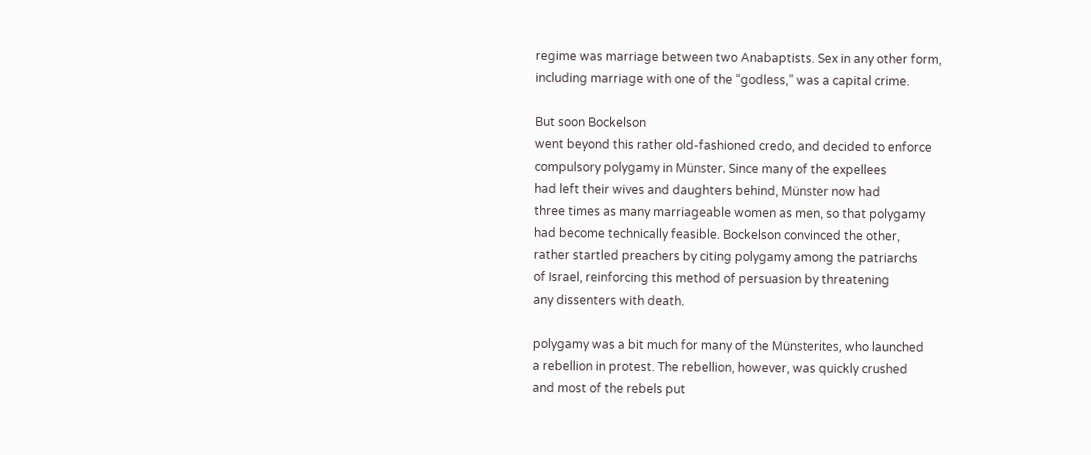regime was marriage between two Anabaptists. Sex in any other form,
including marriage with one of the “godless,” was a capital crime.

But soon Bockelson
went beyond this rather old-fashioned credo, and decided to enforce
compulsory polygamy in Münster. Since many of the expellees
had left their wives and daughters behind, Münster now had
three times as many marriageable women as men, so that polygamy
had become technically feasible. Bockelson convinced the other,
rather startled preachers by citing polygamy among the patriarchs
of Israel, reinforcing this method of persuasion by threatening
any dissenters with death.

polygamy was a bit much for many of the Münsterites, who launched
a rebellion in protest. The rebellion, however, was quickly crushed
and most of the rebels put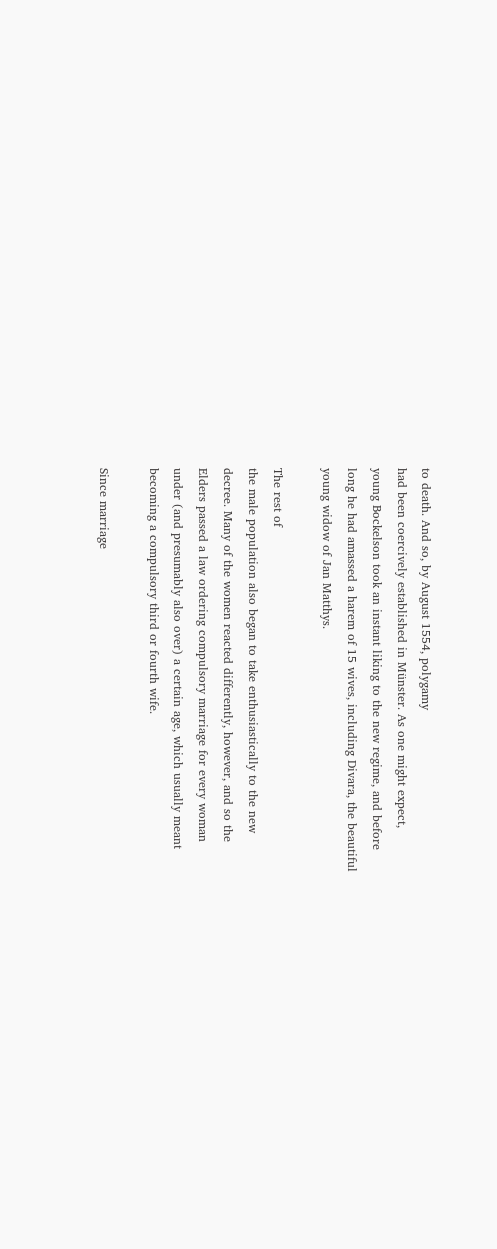to death. And so, by August 1554, polygamy
had been coercively established in Münster. As one might expect,
young Bockelson took an instant liking to the new regime, and before
long he had amassed a harem of 15 wives, including Divara, the beautiful
young widow of Jan Matthys.

The rest of
the male population also began to take enthusiastically to the new
decree. Many of the women reacted differently, however, and so the
Elders passed a law ordering compulsory marriage for every woman
under (and presumably also over) a certain age, which usually meant
becoming a compulsory third or fourth wife.

Since marriage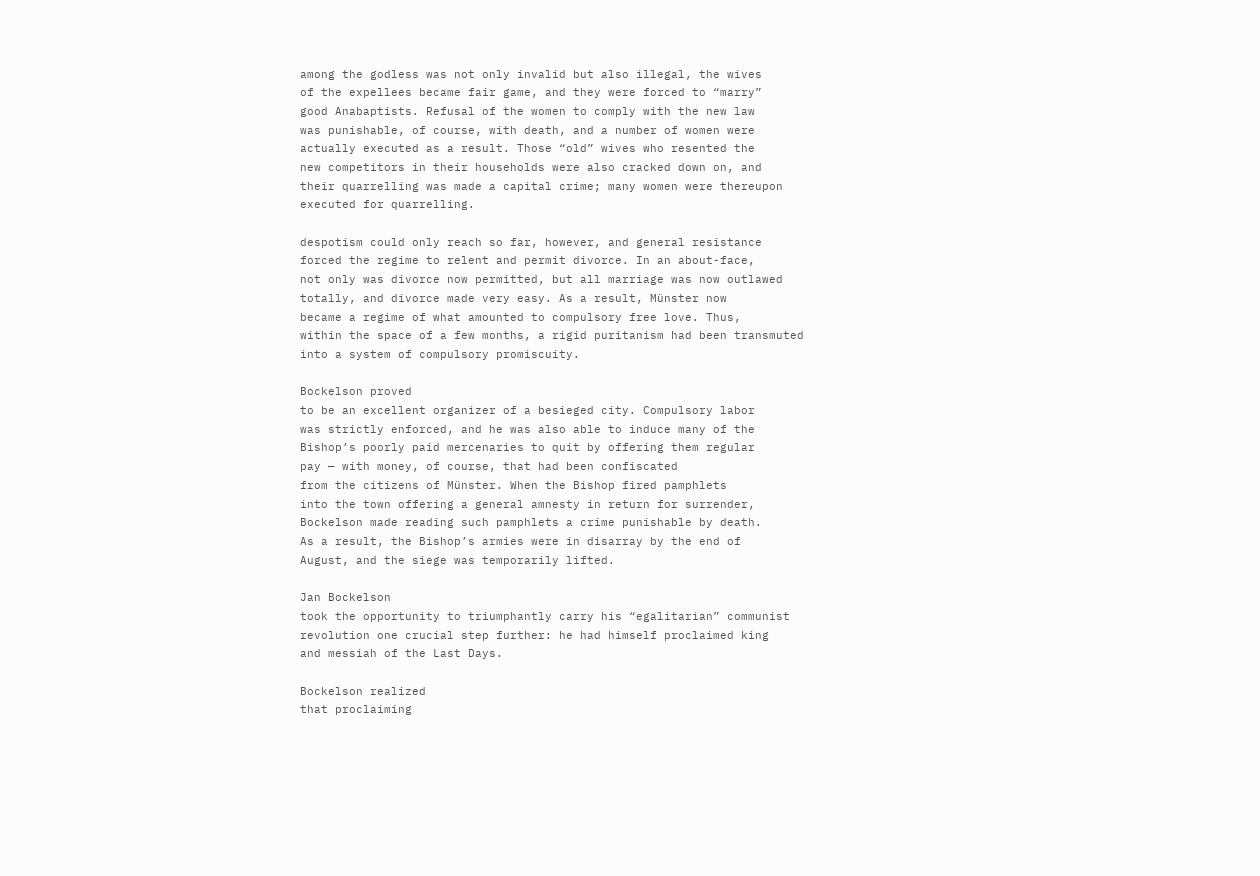among the godless was not only invalid but also illegal, the wives
of the expellees became fair game, and they were forced to “marry”
good Anabaptists. Refusal of the women to comply with the new law
was punishable, of course, with death, and a number of women were
actually executed as a result. Those “old” wives who resented the
new competitors in their households were also cracked down on, and
their quarrelling was made a capital crime; many women were thereupon
executed for quarrelling.

despotism could only reach so far, however, and general resistance
forced the regime to relent and permit divorce. In an about-face,
not only was divorce now permitted, but all marriage was now outlawed
totally, and divorce made very easy. As a result, Münster now
became a regime of what amounted to compulsory free love. Thus,
within the space of a few months, a rigid puritanism had been transmuted
into a system of compulsory promiscuity.

Bockelson proved
to be an excellent organizer of a besieged city. Compulsory labor
was strictly enforced, and he was also able to induce many of the
Bishop’s poorly paid mercenaries to quit by offering them regular
pay — with money, of course, that had been confiscated
from the citizens of Münster. When the Bishop fired pamphlets
into the town offering a general amnesty in return for surrender,
Bockelson made reading such pamphlets a crime punishable by death.
As a result, the Bishop’s armies were in disarray by the end of
August, and the siege was temporarily lifted.

Jan Bockelson
took the opportunity to triumphantly carry his “egalitarian” communist
revolution one crucial step further: he had himself proclaimed king
and messiah of the Last Days.

Bockelson realized
that proclaiming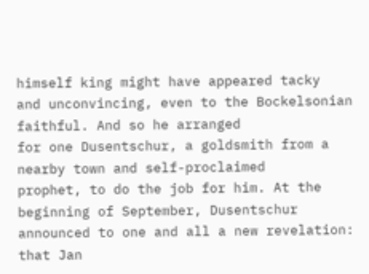himself king might have appeared tacky
and unconvincing, even to the Bockelsonian faithful. And so he arranged
for one Dusentschur, a goldsmith from a nearby town and self-proclaimed
prophet, to do the job for him. At the beginning of September, Dusentschur
announced to one and all a new revelation: that Jan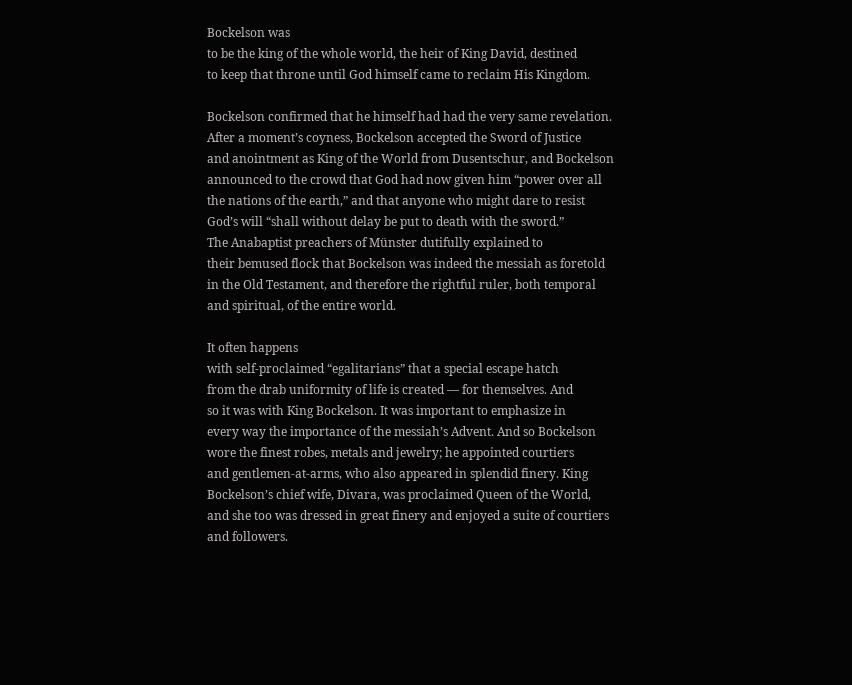Bockelson was
to be the king of the whole world, the heir of King David, destined
to keep that throne until God himself came to reclaim His Kingdom.

Bockelson confirmed that he himself had had the very same revelation.
After a moment’s coyness, Bockelson accepted the Sword of Justice
and anointment as King of the World from Dusentschur, and Bockelson
announced to the crowd that God had now given him “power over all
the nations of the earth,” and that anyone who might dare to resist
God’s will “shall without delay be put to death with the sword.”
The Anabaptist preachers of Münster dutifully explained to
their bemused flock that Bockelson was indeed the messiah as foretold
in the Old Testament, and therefore the rightful ruler, both temporal
and spiritual, of the entire world.

It often happens
with self-proclaimed “egalitarians” that a special escape hatch
from the drab uniformity of life is created — for themselves. And
so it was with King Bockelson. It was important to emphasize in
every way the importance of the messiah’s Advent. And so Bockelson
wore the finest robes, metals and jewelry; he appointed courtiers
and gentlemen-at-arms, who also appeared in splendid finery. King
Bockelson’s chief wife, Divara, was proclaimed Queen of the World,
and she too was dressed in great finery and enjoyed a suite of courtiers
and followers.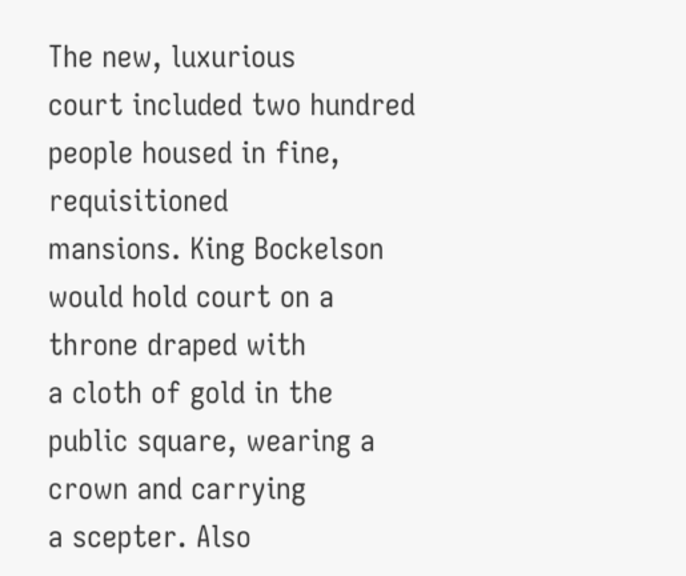The new, luxurious
court included two hundred people housed in fine, requisitioned
mansions. King Bockelson would hold court on a throne draped with
a cloth of gold in the public square, wearing a crown and carrying
a scepter. Also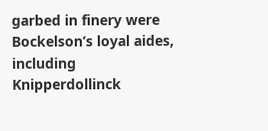garbed in finery were Bockelson’s loyal aides, including
Knipperdollinck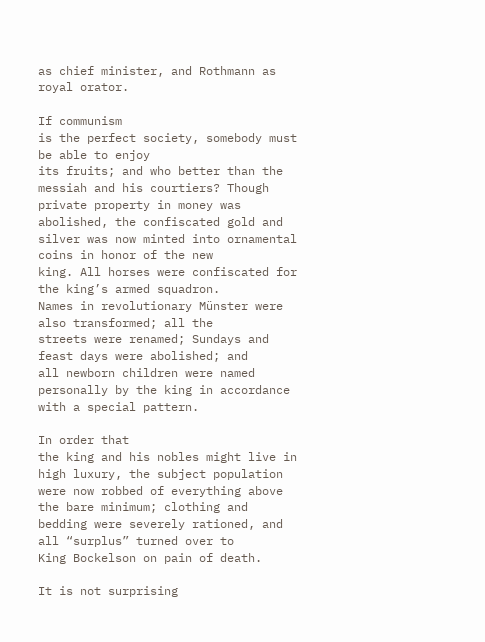as chief minister, and Rothmann as royal orator.

If communism
is the perfect society, somebody must be able to enjoy
its fruits; and who better than the messiah and his courtiers? Though
private property in money was abolished, the confiscated gold and
silver was now minted into ornamental coins in honor of the new
king. All horses were confiscated for the king’s armed squadron.
Names in revolutionary Münster were also transformed; all the
streets were renamed; Sundays and feast days were abolished; and
all newborn children were named personally by the king in accordance
with a special pattern.

In order that
the king and his nobles might live in high luxury, the subject population
were now robbed of everything above the bare minimum; clothing and
bedding were severely rationed, and all “surplus” turned over to
King Bockelson on pain of death.

It is not surprising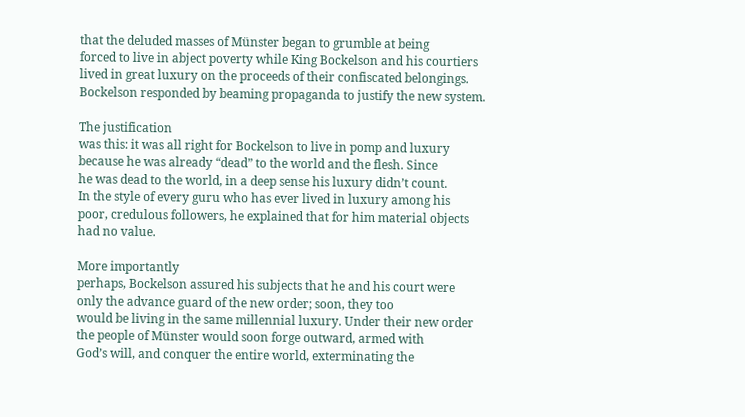that the deluded masses of Münster began to grumble at being
forced to live in abject poverty while King Bockelson and his courtiers
lived in great luxury on the proceeds of their confiscated belongings.
Bockelson responded by beaming propaganda to justify the new system.

The justification
was this: it was all right for Bockelson to live in pomp and luxury
because he was already “dead” to the world and the flesh. Since
he was dead to the world, in a deep sense his luxury didn’t count.
In the style of every guru who has ever lived in luxury among his
poor, credulous followers, he explained that for him material objects
had no value.

More importantly
perhaps, Bockelson assured his subjects that he and his court were
only the advance guard of the new order; soon, they too
would be living in the same millennial luxury. Under their new order
the people of Münster would soon forge outward, armed with
God’s will, and conquer the entire world, exterminating the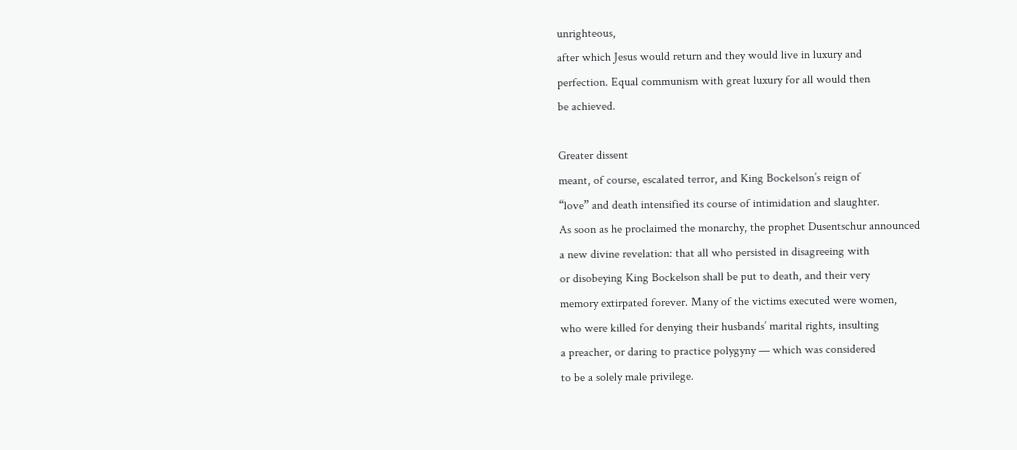unrighteous,
after which Jesus would return and they would live in luxury and
perfection. Equal communism with great luxury for all would then
be achieved.

Greater dissent
meant, of course, escalated terror, and King Bockelson’s reign of
“love” and death intensified its course of intimidation and slaughter.
As soon as he proclaimed the monarchy, the prophet Dusentschur announced
a new divine revelation: that all who persisted in disagreeing with
or disobeying King Bockelson shall be put to death, and their very
memory extirpated forever. Many of the victims executed were women,
who were killed for denying their husbands’ marital rights, insulting
a preacher, or daring to practice polygyny — which was considered
to be a solely male privilege.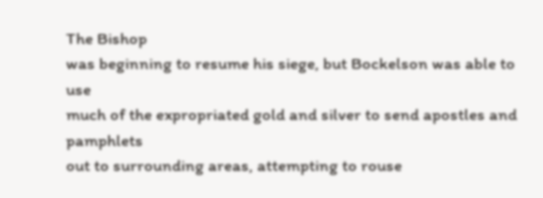The Bishop
was beginning to resume his siege, but Bockelson was able to use
much of the expropriated gold and silver to send apostles and pamphlets
out to surrounding areas, attempting to rouse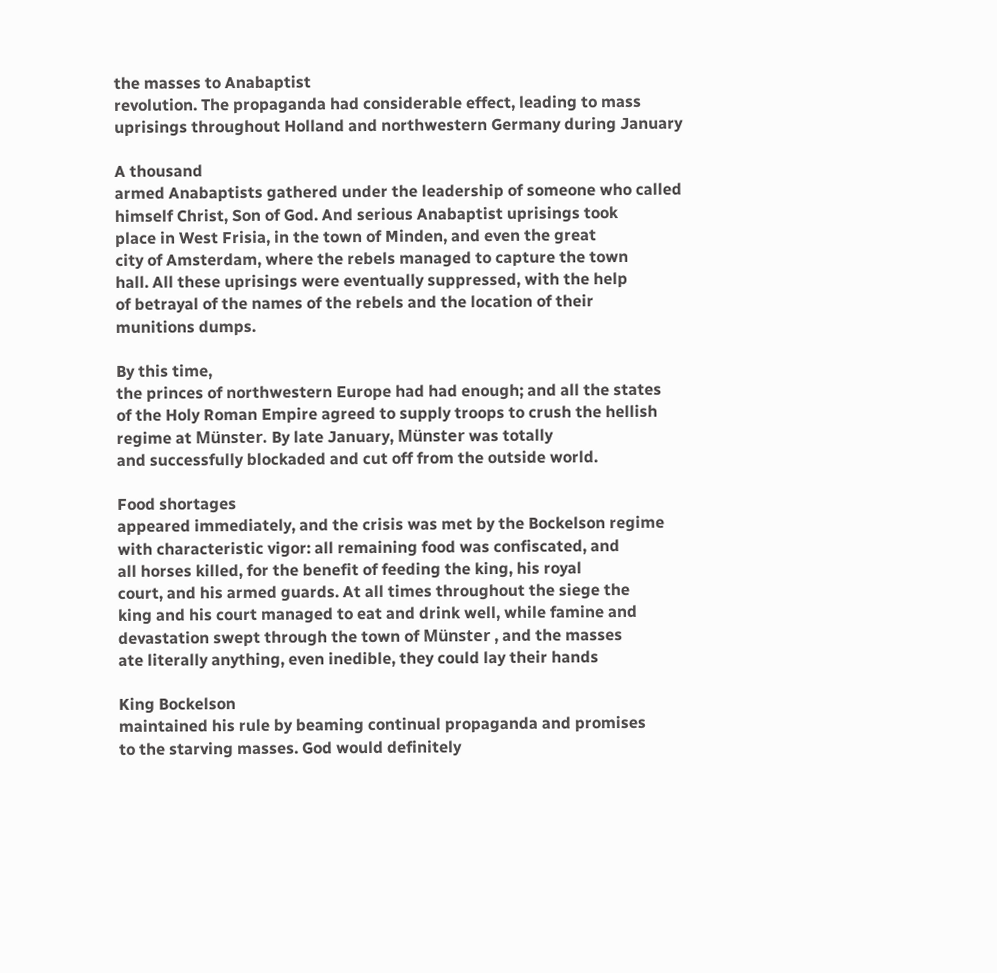the masses to Anabaptist
revolution. The propaganda had considerable effect, leading to mass
uprisings throughout Holland and northwestern Germany during January

A thousand
armed Anabaptists gathered under the leadership of someone who called
himself Christ, Son of God. And serious Anabaptist uprisings took
place in West Frisia, in the town of Minden, and even the great
city of Amsterdam, where the rebels managed to capture the town
hall. All these uprisings were eventually suppressed, with the help
of betrayal of the names of the rebels and the location of their
munitions dumps.

By this time,
the princes of northwestern Europe had had enough; and all the states
of the Holy Roman Empire agreed to supply troops to crush the hellish
regime at Münster. By late January, Münster was totally
and successfully blockaded and cut off from the outside world.

Food shortages
appeared immediately, and the crisis was met by the Bockelson regime
with characteristic vigor: all remaining food was confiscated, and
all horses killed, for the benefit of feeding the king, his royal
court, and his armed guards. At all times throughout the siege the
king and his court managed to eat and drink well, while famine and
devastation swept through the town of Münster , and the masses
ate literally anything, even inedible, they could lay their hands

King Bockelson
maintained his rule by beaming continual propaganda and promises
to the starving masses. God would definitely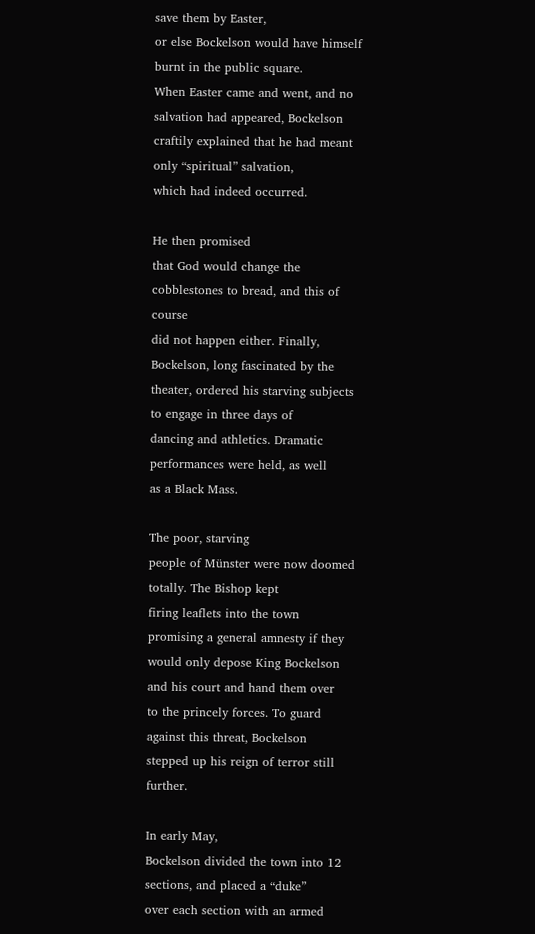save them by Easter,
or else Bockelson would have himself burnt in the public square.
When Easter came and went, and no salvation had appeared, Bockelson
craftily explained that he had meant only “spiritual” salvation,
which had indeed occurred.

He then promised
that God would change the cobblestones to bread, and this of course
did not happen either. Finally, Bockelson, long fascinated by the
theater, ordered his starving subjects to engage in three days of
dancing and athletics. Dramatic performances were held, as well
as a Black Mass.

The poor, starving
people of Münster were now doomed totally. The Bishop kept
firing leaflets into the town promising a general amnesty if they
would only depose King Bockelson and his court and hand them over
to the princely forces. To guard against this threat, Bockelson
stepped up his reign of terror still further.

In early May,
Bockelson divided the town into 12 sections, and placed a “duke”
over each section with an armed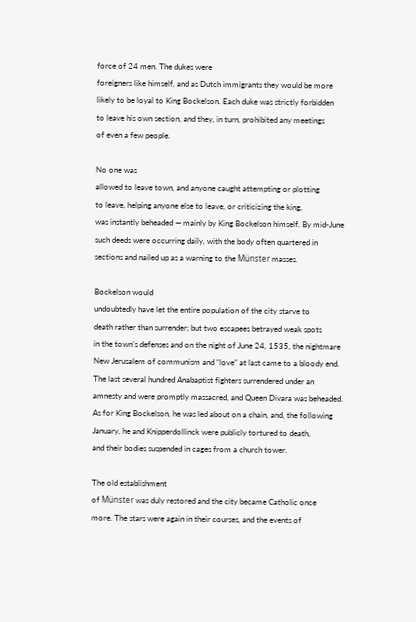force of 24 men. The dukes were
foreigners like himself, and as Dutch immigrants they would be more
likely to be loyal to King Bockelson. Each duke was strictly forbidden
to leave his own section, and they, in turn, prohibited any meetings
of even a few people.

No one was
allowed to leave town, and anyone caught attempting or plotting
to leave, helping anyone else to leave, or criticizing the king,
was instantly beheaded — mainly by King Bockelson himself. By mid-June
such deeds were occurring daily, with the body often quartered in
sections and nailed up as a warning to the Münster masses.

Bockelson would
undoubtedly have let the entire population of the city starve to
death rather than surrender; but two escapees betrayed weak spots
in the town’s defenses and on the night of June 24, 1535, the nightmare
New Jerusalem of communism and “love” at last came to a bloody end.
The last several hundred Anabaptist fighters surrendered under an
amnesty and were promptly massacred, and Queen Divara was beheaded.
As for King Bockelson, he was led about on a chain, and, the following
January, he and Knipperdollinck were publicly tortured to death,
and their bodies suspended in cages from a church tower.

The old establishment
of Münster was duly restored and the city became Catholic once
more. The stars were again in their courses, and the events of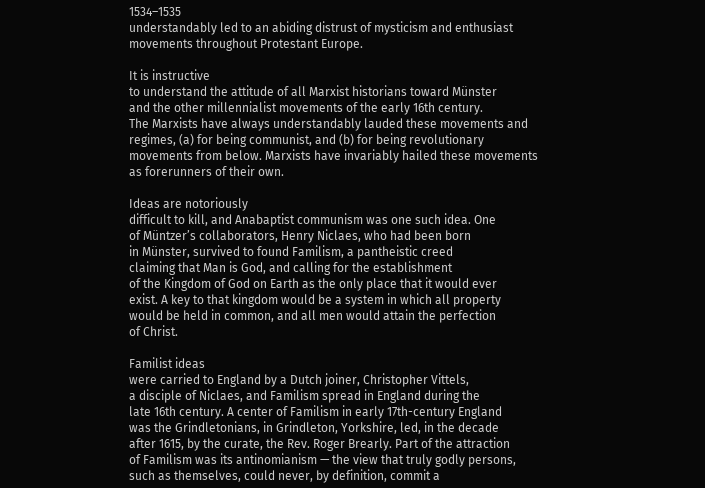1534–1535
understandably led to an abiding distrust of mysticism and enthusiast
movements throughout Protestant Europe.

It is instructive
to understand the attitude of all Marxist historians toward Münster
and the other millennialist movements of the early 16th century.
The Marxists have always understandably lauded these movements and
regimes, (a) for being communist, and (b) for being revolutionary
movements from below. Marxists have invariably hailed these movements
as forerunners of their own.

Ideas are notoriously
difficult to kill, and Anabaptist communism was one such idea. One
of Müntzer’s collaborators, Henry Niclaes, who had been born
in Münster, survived to found Familism, a pantheistic creed
claiming that Man is God, and calling for the establishment
of the Kingdom of God on Earth as the only place that it would ever
exist. A key to that kingdom would be a system in which all property
would be held in common, and all men would attain the perfection
of Christ.

Familist ideas
were carried to England by a Dutch joiner, Christopher Vittels,
a disciple of Niclaes, and Familism spread in England during the
late 16th century. A center of Familism in early 17th-century England
was the Grindletonians, in Grindleton, Yorkshire, led, in the decade
after 1615, by the curate, the Rev. Roger Brearly. Part of the attraction
of Familism was its antinomianism — the view that truly godly persons,
such as themselves, could never, by definition, commit a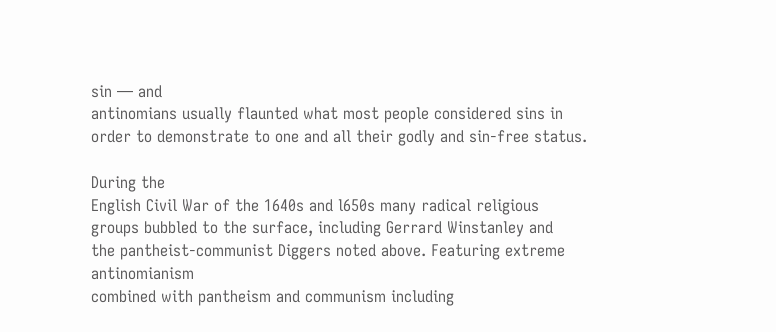sin — and
antinomians usually flaunted what most people considered sins in
order to demonstrate to one and all their godly and sin-free status.

During the
English Civil War of the 1640s and l650s many radical religious
groups bubbled to the surface, including Gerrard Winstanley and
the pantheist-communist Diggers noted above. Featuring extreme antinomianism
combined with pantheism and communism including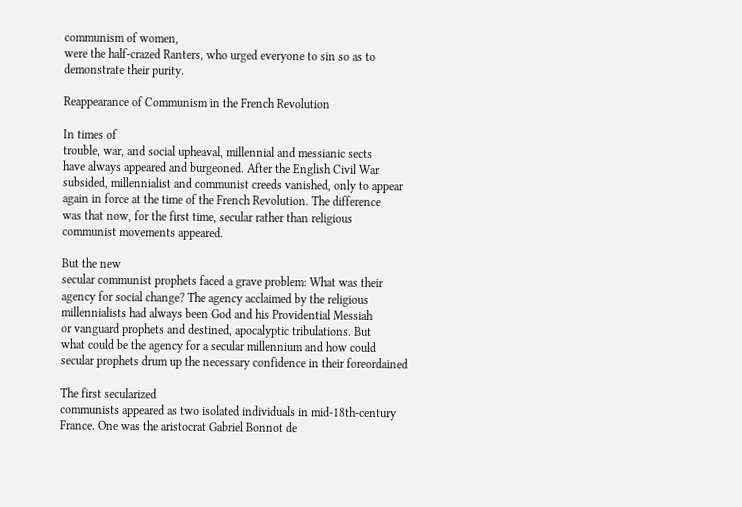communism of women,
were the half-crazed Ranters, who urged everyone to sin so as to
demonstrate their purity.

Reappearance of Communism in the French Revolution

In times of
trouble, war, and social upheaval, millennial and messianic sects
have always appeared and burgeoned. After the English Civil War
subsided, millennialist and communist creeds vanished, only to appear
again in force at the time of the French Revolution. The difference
was that now, for the first time, secular rather than religious
communist movements appeared.

But the new
secular communist prophets faced a grave problem: What was their
agency for social change? The agency acclaimed by the religious
millennialists had always been God and his Providential Messiah
or vanguard prophets and destined, apocalyptic tribulations. But
what could be the agency for a secular millennium and how could
secular prophets drum up the necessary confidence in their foreordained

The first secularized
communists appeared as two isolated individuals in mid-18th-century
France. One was the aristocrat Gabriel Bonnot de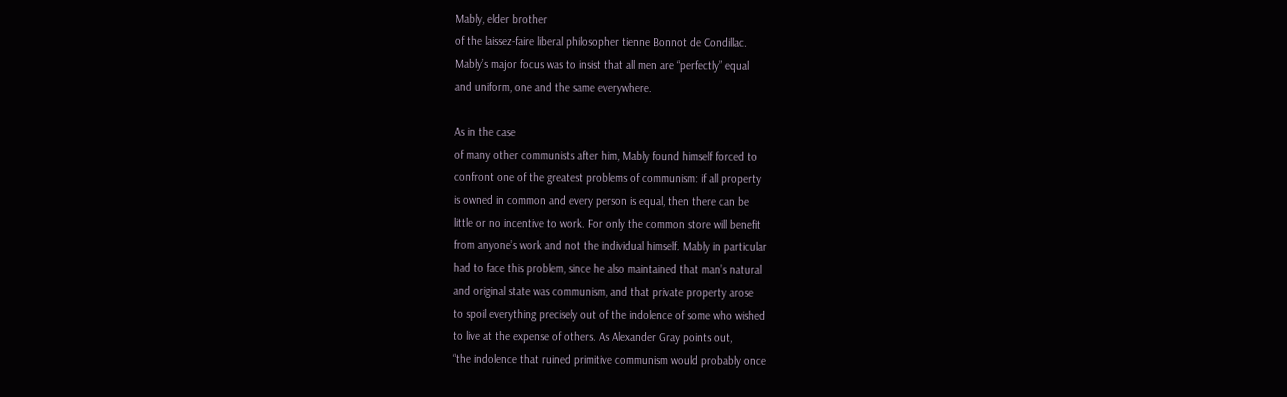Mably, elder brother
of the laissez-faire liberal philosopher tienne Bonnot de Condillac.
Mably’s major focus was to insist that all men are “perfectly” equal
and uniform, one and the same everywhere.

As in the case
of many other communists after him, Mably found himself forced to
confront one of the greatest problems of communism: if all property
is owned in common and every person is equal, then there can be
little or no incentive to work. For only the common store will benefit
from anyone’s work and not the individual himself. Mably in particular
had to face this problem, since he also maintained that man’s natural
and original state was communism, and that private property arose
to spoil everything precisely out of the indolence of some who wished
to live at the expense of others. As Alexander Gray points out,
“the indolence that ruined primitive communism would probably once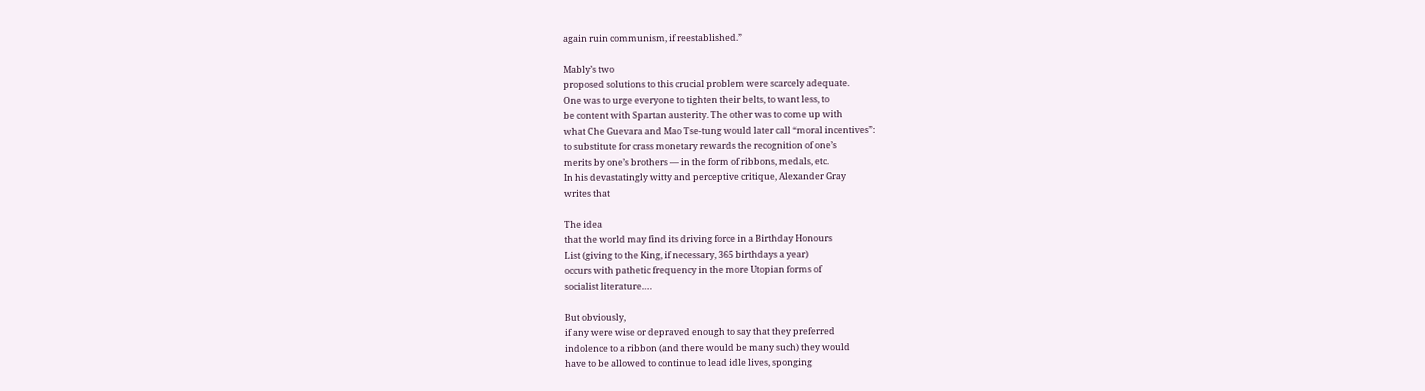again ruin communism, if reestablished.”

Mably’s two
proposed solutions to this crucial problem were scarcely adequate.
One was to urge everyone to tighten their belts, to want less, to
be content with Spartan austerity. The other was to come up with
what Che Guevara and Mao Tse-tung would later call “moral incentives”:
to substitute for crass monetary rewards the recognition of one’s
merits by one’s brothers — in the form of ribbons, medals, etc.
In his devastatingly witty and perceptive critique, Alexander Gray
writes that

The idea
that the world may find its driving force in a Birthday Honours
List (giving to the King, if necessary, 365 birthdays a year)
occurs with pathetic frequency in the more Utopian forms of
socialist literature….

But obviously,
if any were wise or depraved enough to say that they preferred
indolence to a ribbon (and there would be many such) they would
have to be allowed to continue to lead idle lives, sponging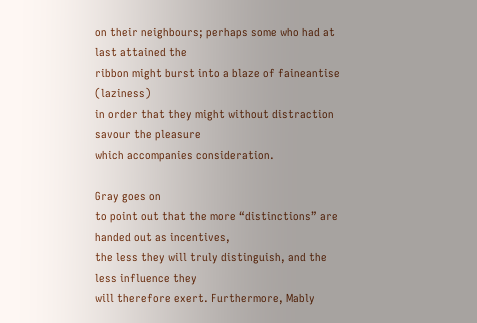on their neighbours; perhaps some who had at last attained the
ribbon might burst into a blaze of faineantise (laziness)
in order that they might without distraction savour the pleasure
which accompanies consideration.

Gray goes on
to point out that the more “distinctions” are handed out as incentives,
the less they will truly distinguish, and the less influence they
will therefore exert. Furthermore, Mably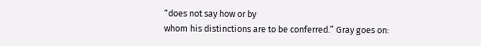“does not say how or by
whom his distinctions are to be conferred.” Gray goes on: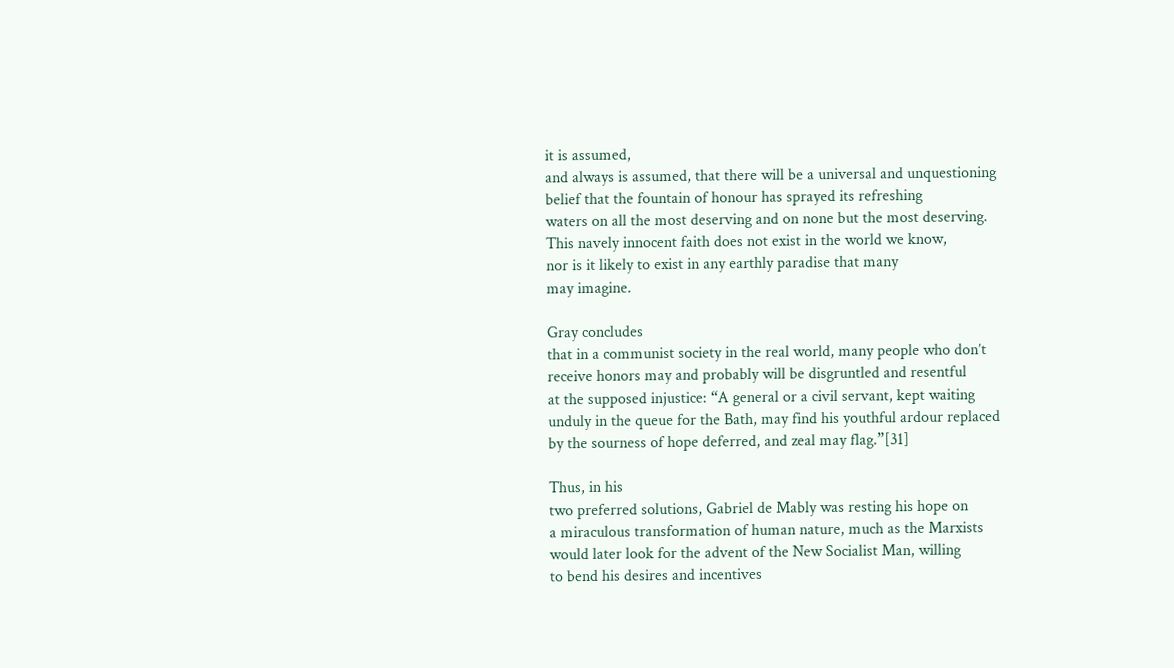it is assumed,
and always is assumed, that there will be a universal and unquestioning
belief that the fountain of honour has sprayed its refreshing
waters on all the most deserving and on none but the most deserving.
This navely innocent faith does not exist in the world we know,
nor is it likely to exist in any earthly paradise that many
may imagine.

Gray concludes
that in a communist society in the real world, many people who don’t
receive honors may and probably will be disgruntled and resentful
at the supposed injustice: “A general or a civil servant, kept waiting
unduly in the queue for the Bath, may find his youthful ardour replaced
by the sourness of hope deferred, and zeal may flag.”[31]

Thus, in his
two preferred solutions, Gabriel de Mably was resting his hope on
a miraculous transformation of human nature, much as the Marxists
would later look for the advent of the New Socialist Man, willing
to bend his desires and incentives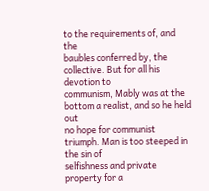to the requirements of, and the
baubles conferred by, the collective. But for all his devotion to
communism, Mably was at the bottom a realist, and so he held out
no hope for communist triumph. Man is too steeped in the sin of
selfishness and private property for a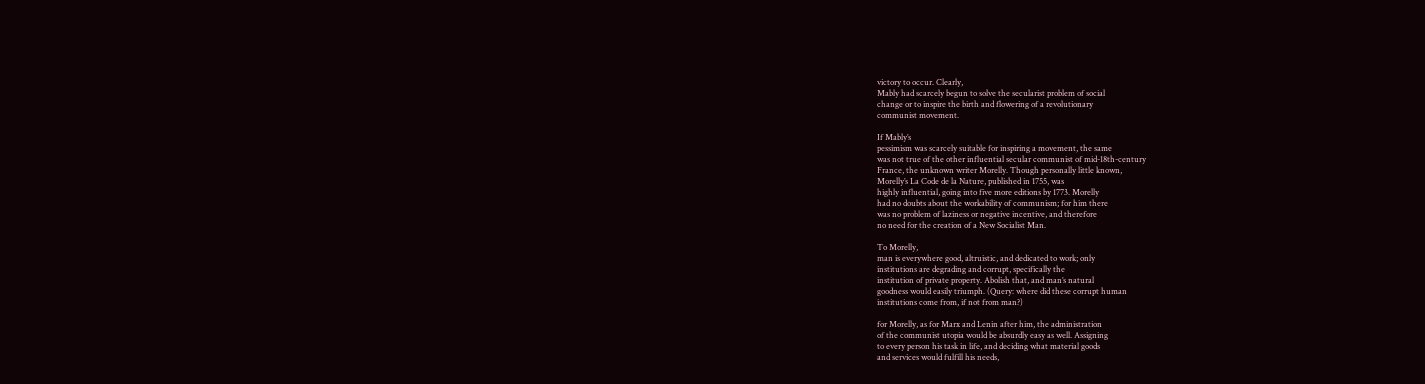victory to occur. Clearly,
Mably had scarcely begun to solve the secularist problem of social
change or to inspire the birth and flowering of a revolutionary
communist movement.

If Mably’s
pessimism was scarcely suitable for inspiring a movement, the same
was not true of the other influential secular communist of mid-18th-century
France, the unknown writer Morelly. Though personally little known,
Morelly’s La Code de la Nature, published in 1755, was
highly influential, going into five more editions by 1773. Morelly
had no doubts about the workability of communism; for him there
was no problem of laziness or negative incentive, and therefore
no need for the creation of a New Socialist Man.

To Morelly,
man is everywhere good, altruistic, and dedicated to work; only
institutions are degrading and corrupt, specifically the
institution of private property. Abolish that, and man’s natural
goodness would easily triumph. (Query: where did these corrupt human
institutions come from, if not from man?)

for Morelly, as for Marx and Lenin after him, the administration
of the communist utopia would be absurdly easy as well. Assigning
to every person his task in life, and deciding what material goods
and services would fulfill his needs,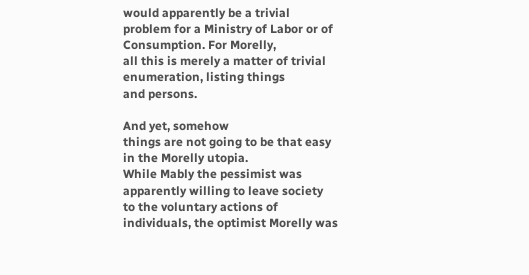would apparently be a trivial
problem for a Ministry of Labor or of Consumption. For Morelly,
all this is merely a matter of trivial enumeration, listing things
and persons.

And yet, somehow
things are not going to be that easy in the Morelly utopia.
While Mably the pessimist was apparently willing to leave society
to the voluntary actions of individuals, the optimist Morelly was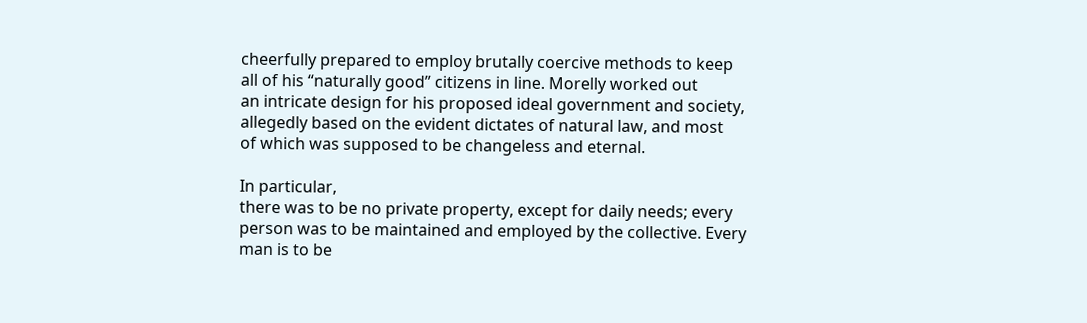cheerfully prepared to employ brutally coercive methods to keep
all of his “naturally good” citizens in line. Morelly worked out
an intricate design for his proposed ideal government and society,
allegedly based on the evident dictates of natural law, and most
of which was supposed to be changeless and eternal.

In particular,
there was to be no private property, except for daily needs; every
person was to be maintained and employed by the collective. Every
man is to be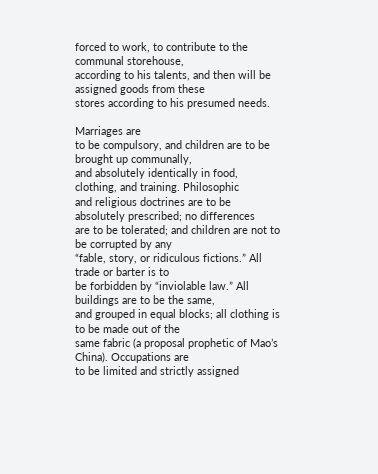forced to work, to contribute to the communal storehouse,
according to his talents, and then will be assigned goods from these
stores according to his presumed needs.

Marriages are
to be compulsory, and children are to be brought up communally,
and absolutely identically in food, clothing, and training. Philosophic
and religious doctrines are to be absolutely prescribed; no differences
are to be tolerated; and children are not to be corrupted by any
“fable, story, or ridiculous fictions.” All trade or barter is to
be forbidden by “inviolable law.” All buildings are to be the same,
and grouped in equal blocks; all clothing is to be made out of the
same fabric (a proposal prophetic of Mao’s China). Occupations are
to be limited and strictly assigned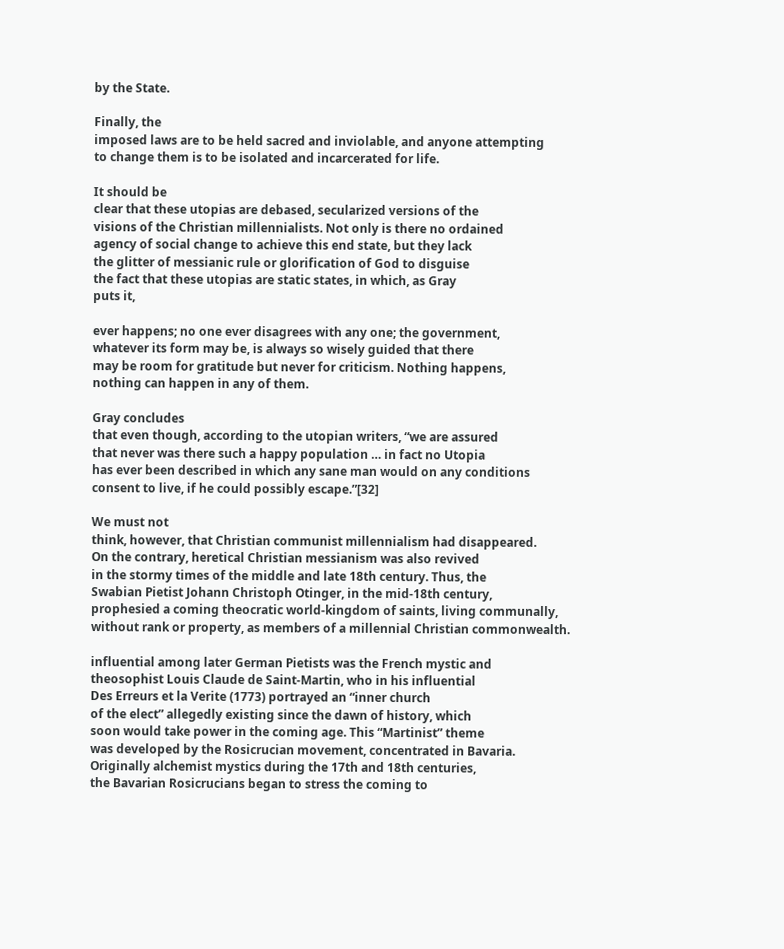by the State.

Finally, the
imposed laws are to be held sacred and inviolable, and anyone attempting
to change them is to be isolated and incarcerated for life.

It should be
clear that these utopias are debased, secularized versions of the
visions of the Christian millennialists. Not only is there no ordained
agency of social change to achieve this end state, but they lack
the glitter of messianic rule or glorification of God to disguise
the fact that these utopias are static states, in which, as Gray
puts it,

ever happens; no one ever disagrees with any one; the government,
whatever its form may be, is always so wisely guided that there
may be room for gratitude but never for criticism. Nothing happens,
nothing can happen in any of them.

Gray concludes
that even though, according to the utopian writers, “we are assured
that never was there such a happy population … in fact no Utopia
has ever been described in which any sane man would on any conditions
consent to live, if he could possibly escape.”[32]

We must not
think, however, that Christian communist millennialism had disappeared.
On the contrary, heretical Christian messianism was also revived
in the stormy times of the middle and late 18th century. Thus, the
Swabian Pietist Johann Christoph Otinger, in the mid-18th century,
prophesied a coming theocratic world-kingdom of saints, living communally,
without rank or property, as members of a millennial Christian commonwealth.

influential among later German Pietists was the French mystic and
theosophist Louis Claude de Saint-Martin, who in his influential
Des Erreurs et la Verite (1773) portrayed an “inner church
of the elect” allegedly existing since the dawn of history, which
soon would take power in the coming age. This “Martinist” theme
was developed by the Rosicrucian movement, concentrated in Bavaria.
Originally alchemist mystics during the 17th and 18th centuries,
the Bavarian Rosicrucians began to stress the coming to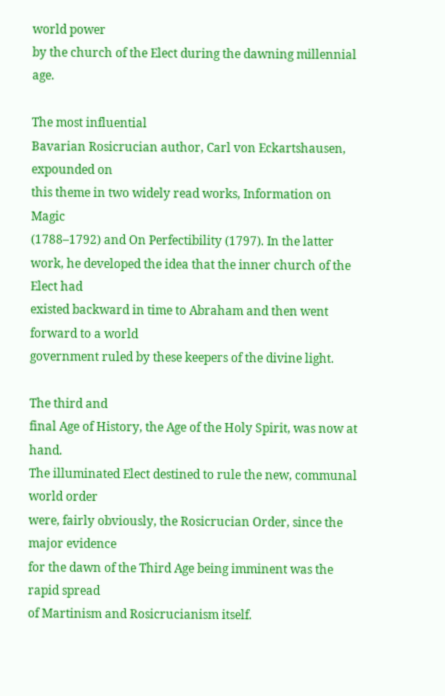world power
by the church of the Elect during the dawning millennial age.

The most influential
Bavarian Rosicrucian author, Carl von Eckartshausen, expounded on
this theme in two widely read works, Information on Magic
(1788–1792) and On Perfectibility (1797). In the latter
work, he developed the idea that the inner church of the Elect had
existed backward in time to Abraham and then went forward to a world
government ruled by these keepers of the divine light.

The third and
final Age of History, the Age of the Holy Spirit, was now at hand.
The illuminated Elect destined to rule the new, communal world order
were, fairly obviously, the Rosicrucian Order, since the major evidence
for the dawn of the Third Age being imminent was the rapid spread
of Martinism and Rosicrucianism itself.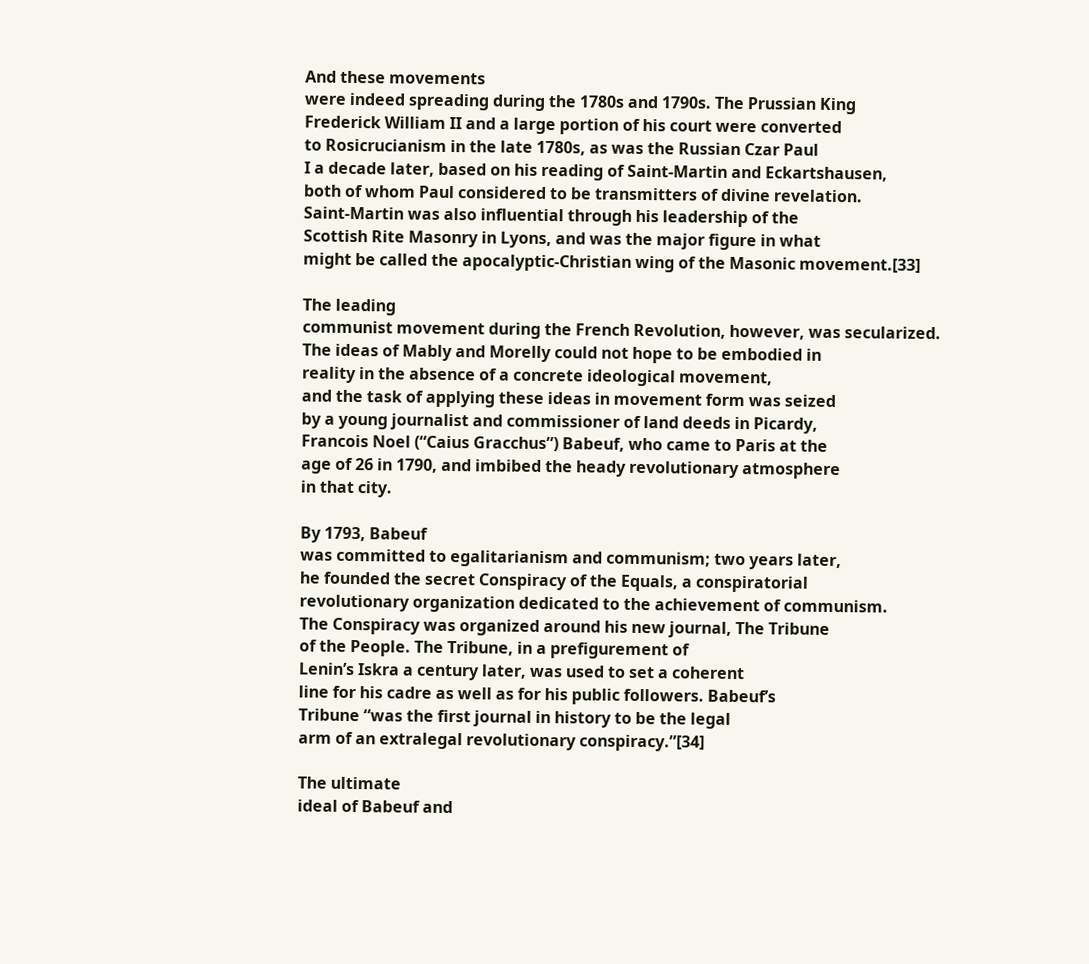And these movements
were indeed spreading during the 1780s and 1790s. The Prussian King
Frederick William II and a large portion of his court were converted
to Rosicrucianism in the late 1780s, as was the Russian Czar Paul
I a decade later, based on his reading of Saint-Martin and Eckartshausen,
both of whom Paul considered to be transmitters of divine revelation.
Saint-Martin was also influential through his leadership of the
Scottish Rite Masonry in Lyons, and was the major figure in what
might be called the apocalyptic-Christian wing of the Masonic movement.[33]

The leading
communist movement during the French Revolution, however, was secularized.
The ideas of Mably and Morelly could not hope to be embodied in
reality in the absence of a concrete ideological movement,
and the task of applying these ideas in movement form was seized
by a young journalist and commissioner of land deeds in Picardy,
Francois Noel (“Caius Gracchus”) Babeuf, who came to Paris at the
age of 26 in 1790, and imbibed the heady revolutionary atmosphere
in that city.

By 1793, Babeuf
was committed to egalitarianism and communism; two years later,
he founded the secret Conspiracy of the Equals, a conspiratorial
revolutionary organization dedicated to the achievement of communism.
The Conspiracy was organized around his new journal, The Tribune
of the People. The Tribune, in a prefigurement of
Lenin’s Iskra a century later, was used to set a coherent
line for his cadre as well as for his public followers. Babeuf’s
Tribune “was the first journal in history to be the legal
arm of an extralegal revolutionary conspiracy.”[34]

The ultimate
ideal of Babeuf and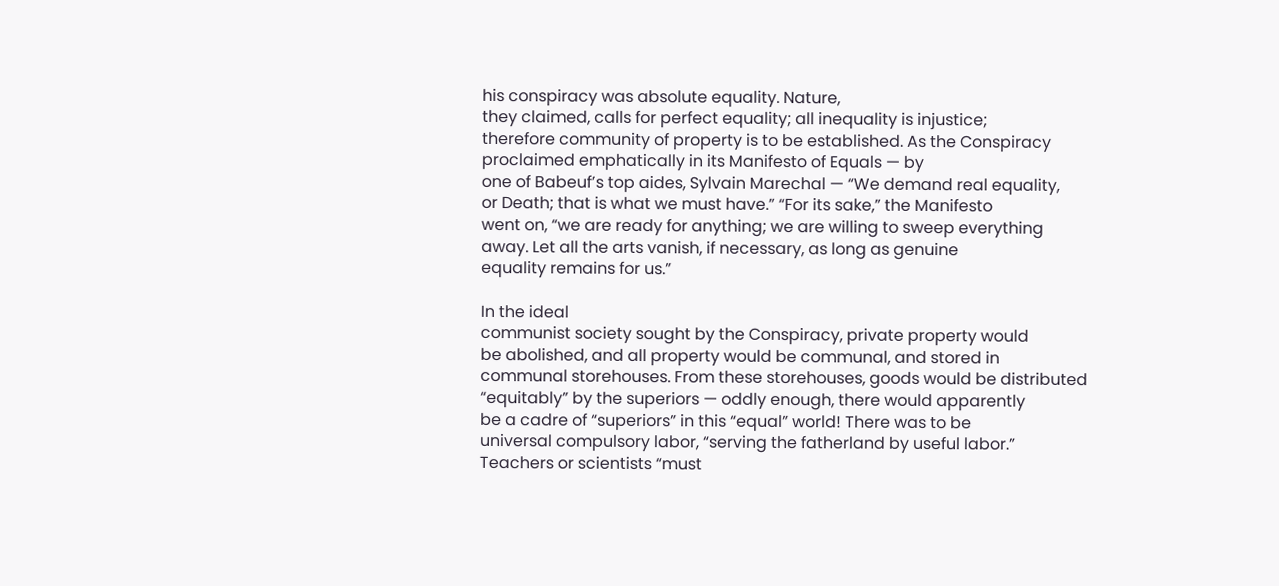his conspiracy was absolute equality. Nature,
they claimed, calls for perfect equality; all inequality is injustice;
therefore community of property is to be established. As the Conspiracy
proclaimed emphatically in its Manifesto of Equals — by
one of Babeuf’s top aides, Sylvain Marechal — “We demand real equality,
or Death; that is what we must have.” “For its sake,” the Manifesto
went on, “we are ready for anything; we are willing to sweep everything
away. Let all the arts vanish, if necessary, as long as genuine
equality remains for us.”

In the ideal
communist society sought by the Conspiracy, private property would
be abolished, and all property would be communal, and stored in
communal storehouses. From these storehouses, goods would be distributed
“equitably” by the superiors — oddly enough, there would apparently
be a cadre of “superiors” in this “equal” world! There was to be
universal compulsory labor, “serving the fatherland by useful labor.”
Teachers or scientists “must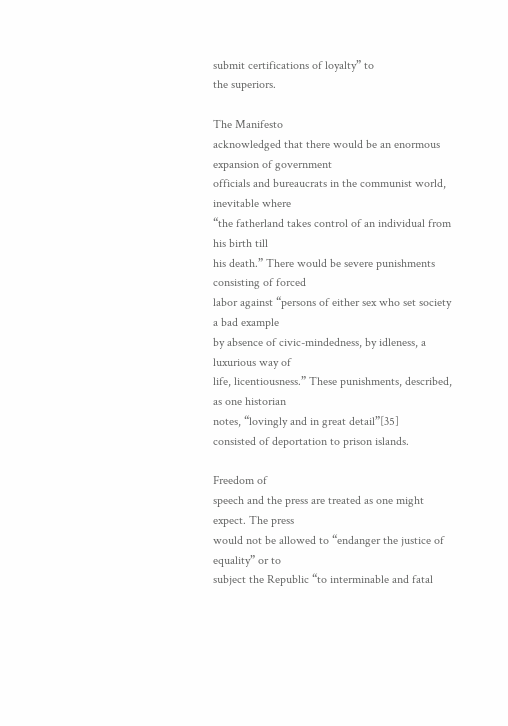submit certifications of loyalty” to
the superiors.

The Manifesto
acknowledged that there would be an enormous expansion of government
officials and bureaucrats in the communist world, inevitable where
“the fatherland takes control of an individual from his birth till
his death.” There would be severe punishments consisting of forced
labor against “persons of either sex who set society a bad example
by absence of civic-mindedness, by idleness, a luxurious way of
life, licentiousness.” These punishments, described, as one historian
notes, “lovingly and in great detail”[35]
consisted of deportation to prison islands.

Freedom of
speech and the press are treated as one might expect. The press
would not be allowed to “endanger the justice of equality” or to
subject the Republic “to interminable and fatal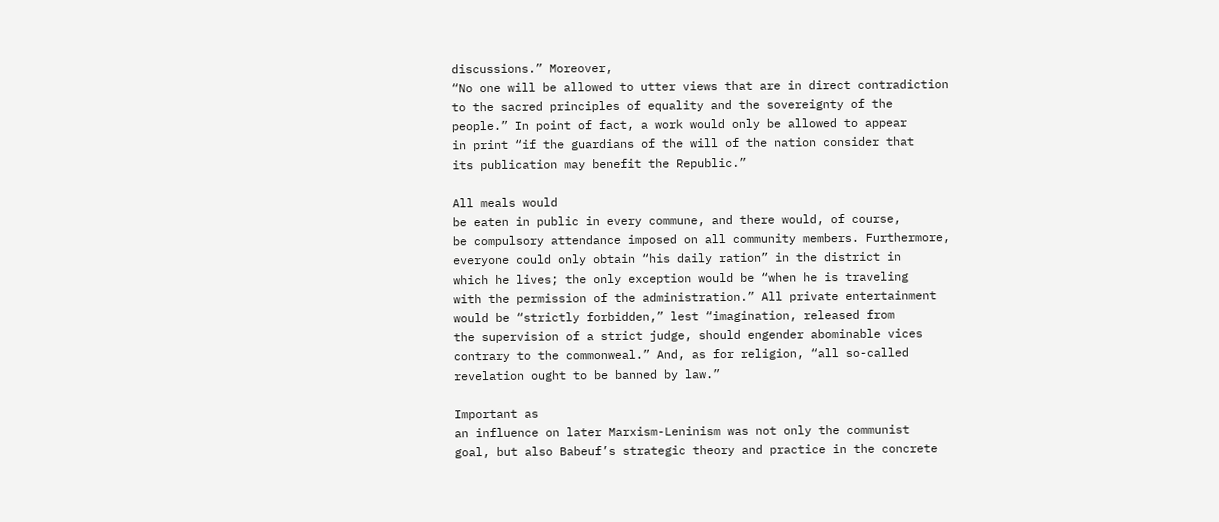discussions.” Moreover,
“No one will be allowed to utter views that are in direct contradiction
to the sacred principles of equality and the sovereignty of the
people.” In point of fact, a work would only be allowed to appear
in print “if the guardians of the will of the nation consider that
its publication may benefit the Republic.”

All meals would
be eaten in public in every commune, and there would, of course,
be compulsory attendance imposed on all community members. Furthermore,
everyone could only obtain “his daily ration” in the district in
which he lives; the only exception would be “when he is traveling
with the permission of the administration.” All private entertainment
would be “strictly forbidden,” lest “imagination, released from
the supervision of a strict judge, should engender abominable vices
contrary to the commonweal.” And, as for religion, “all so-called
revelation ought to be banned by law.”

Important as
an influence on later Marxism-Leninism was not only the communist
goal, but also Babeuf’s strategic theory and practice in the concrete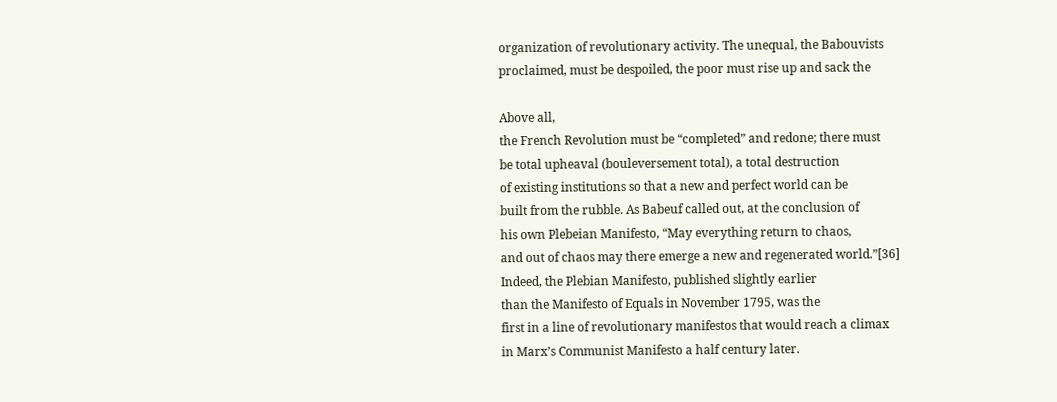organization of revolutionary activity. The unequal, the Babouvists
proclaimed, must be despoiled, the poor must rise up and sack the

Above all,
the French Revolution must be “completed” and redone; there must
be total upheaval (bouleversement total), a total destruction
of existing institutions so that a new and perfect world can be
built from the rubble. As Babeuf called out, at the conclusion of
his own Plebeian Manifesto, “May everything return to chaos,
and out of chaos may there emerge a new and regenerated world.”[36]
Indeed, the Plebian Manifesto, published slightly earlier
than the Manifesto of Equals in November 1795, was the
first in a line of revolutionary manifestos that would reach a climax
in Marx’s Communist Manifesto a half century later.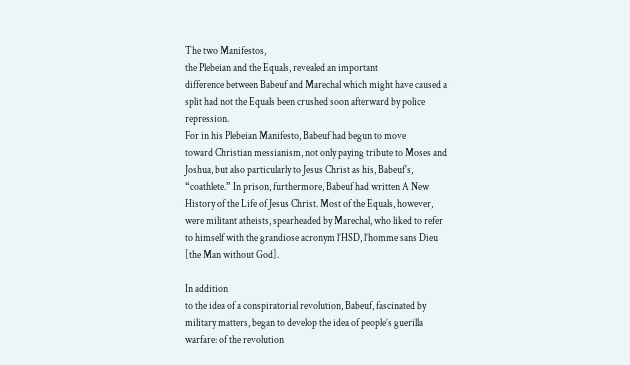The two Manifestos,
the Plebeian and the Equals, revealed an important
difference between Babeuf and Marechal which might have caused a
split had not the Equals been crushed soon afterward by police repression.
For in his Plebeian Manifesto, Babeuf had begun to move
toward Christian messianism, not only paying tribute to Moses and
Joshua, but also particularly to Jesus Christ as his, Babeuf’s,
“coathlete.” In prison, furthermore, Babeuf had written A New
History of the Life of Jesus Christ. Most of the Equals, however,
were militant atheists, spearheaded by Marechal, who liked to refer
to himself with the grandiose acronym l’HSD, l’homme sans Dieu
[the Man without God].

In addition
to the idea of a conspiratorial revolution, Babeuf, fascinated by
military matters, began to develop the idea of people’s guerilla
warfare: of the revolution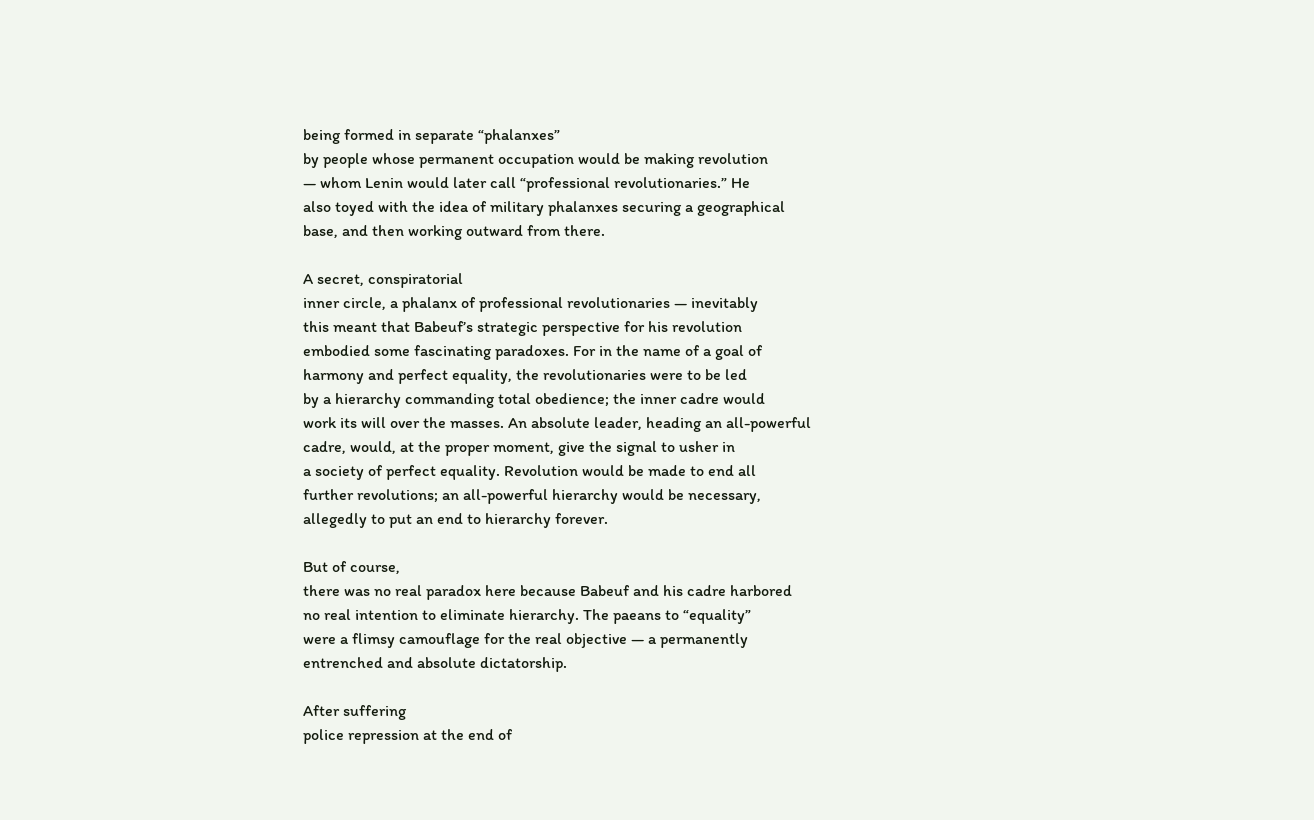being formed in separate “phalanxes”
by people whose permanent occupation would be making revolution
— whom Lenin would later call “professional revolutionaries.” He
also toyed with the idea of military phalanxes securing a geographical
base, and then working outward from there.

A secret, conspiratorial
inner circle, a phalanx of professional revolutionaries — inevitably
this meant that Babeuf’s strategic perspective for his revolution
embodied some fascinating paradoxes. For in the name of a goal of
harmony and perfect equality, the revolutionaries were to be led
by a hierarchy commanding total obedience; the inner cadre would
work its will over the masses. An absolute leader, heading an all-powerful
cadre, would, at the proper moment, give the signal to usher in
a society of perfect equality. Revolution would be made to end all
further revolutions; an all-powerful hierarchy would be necessary,
allegedly to put an end to hierarchy forever.

But of course,
there was no real paradox here because Babeuf and his cadre harbored
no real intention to eliminate hierarchy. The paeans to “equality”
were a flimsy camouflage for the real objective — a permanently
entrenched and absolute dictatorship.

After suffering
police repression at the end of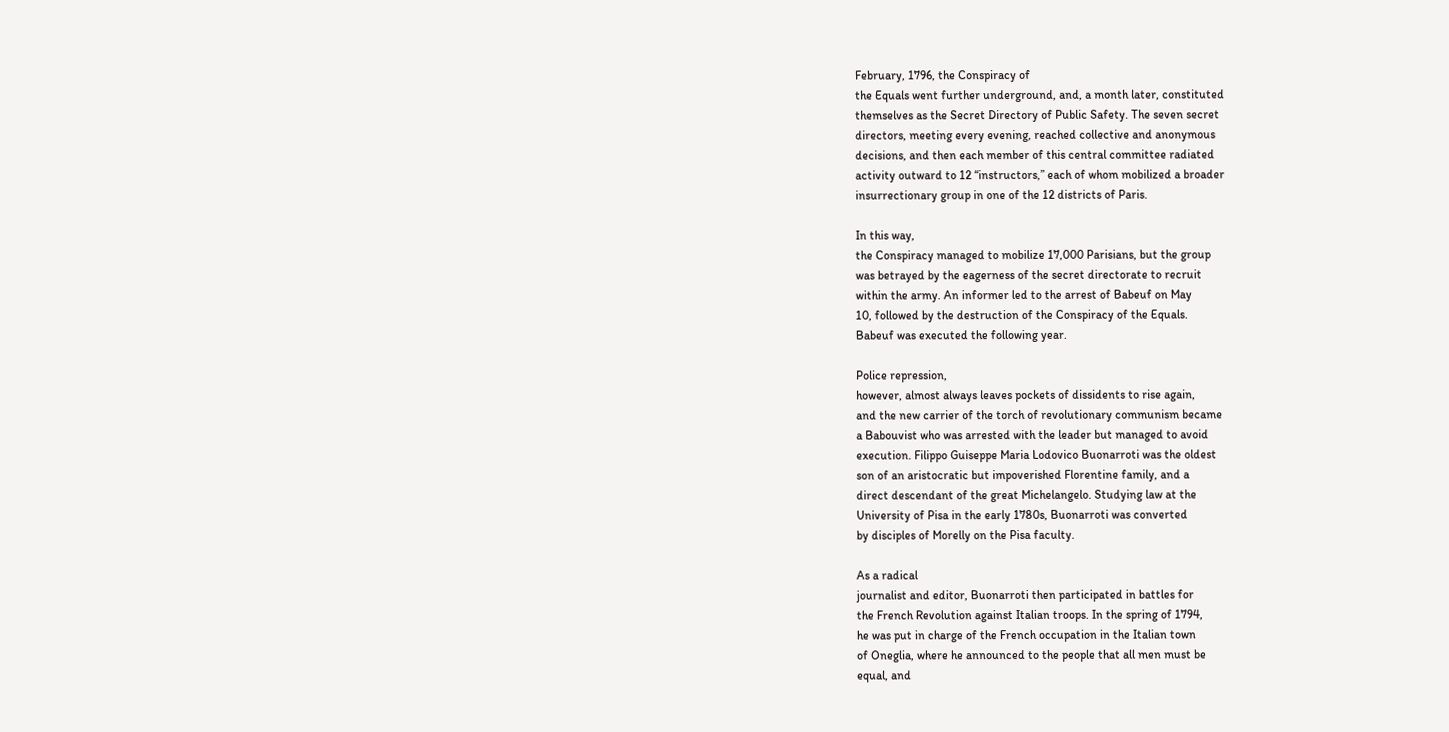February, 1796, the Conspiracy of
the Equals went further underground, and, a month later, constituted
themselves as the Secret Directory of Public Safety. The seven secret
directors, meeting every evening, reached collective and anonymous
decisions, and then each member of this central committee radiated
activity outward to 12 “instructors,” each of whom mobilized a broader
insurrectionary group in one of the 12 districts of Paris.

In this way,
the Conspiracy managed to mobilize 17,000 Parisians, but the group
was betrayed by the eagerness of the secret directorate to recruit
within the army. An informer led to the arrest of Babeuf on May
10, followed by the destruction of the Conspiracy of the Equals.
Babeuf was executed the following year.

Police repression,
however, almost always leaves pockets of dissidents to rise again,
and the new carrier of the torch of revolutionary communism became
a Babouvist who was arrested with the leader but managed to avoid
execution. Filippo Guiseppe Maria Lodovico Buonarroti was the oldest
son of an aristocratic but impoverished Florentine family, and a
direct descendant of the great Michelangelo. Studying law at the
University of Pisa in the early 1780s, Buonarroti was converted
by disciples of Morelly on the Pisa faculty.

As a radical
journalist and editor, Buonarroti then participated in battles for
the French Revolution against Italian troops. In the spring of 1794,
he was put in charge of the French occupation in the Italian town
of Oneglia, where he announced to the people that all men must be
equal, and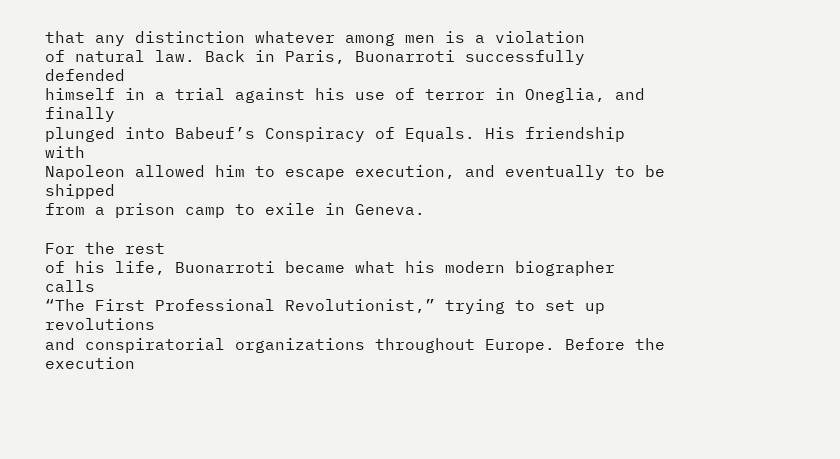that any distinction whatever among men is a violation
of natural law. Back in Paris, Buonarroti successfully defended
himself in a trial against his use of terror in Oneglia, and finally
plunged into Babeuf’s Conspiracy of Equals. His friendship with
Napoleon allowed him to escape execution, and eventually to be shipped
from a prison camp to exile in Geneva.

For the rest
of his life, Buonarroti became what his modern biographer calls
“The First Professional Revolutionist,” trying to set up revolutions
and conspiratorial organizations throughout Europe. Before the execution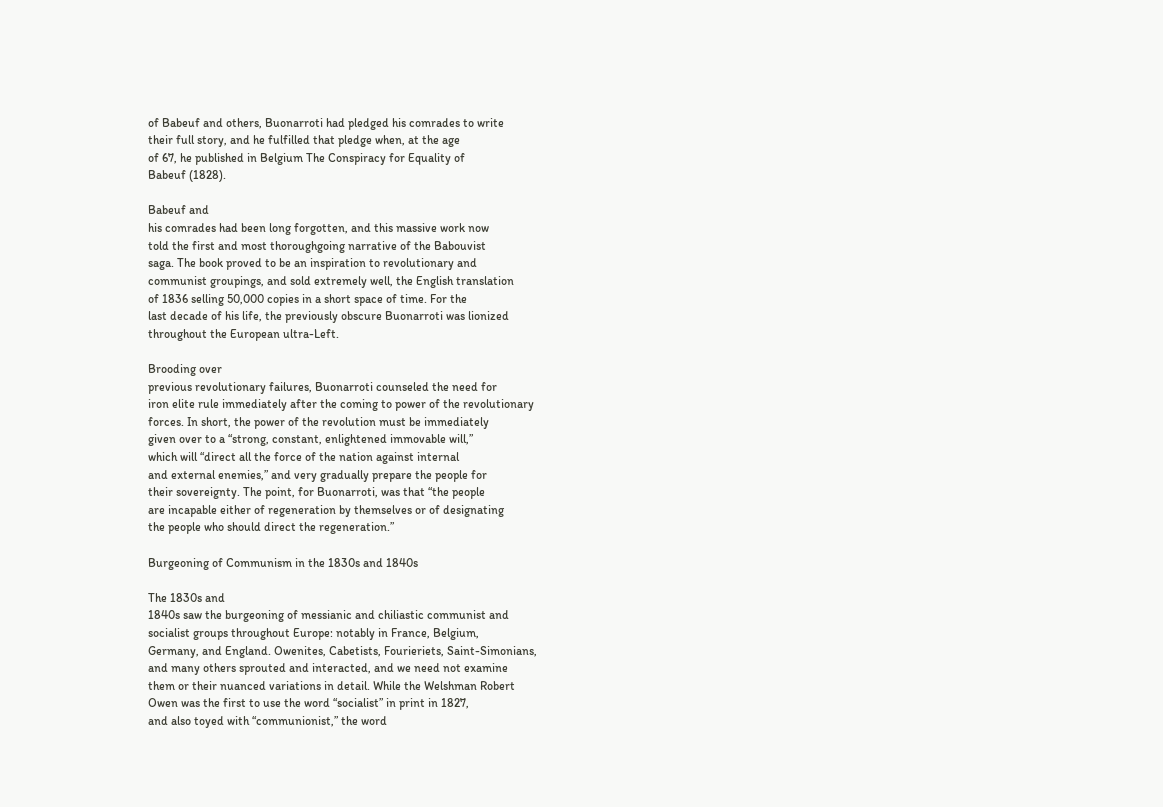of Babeuf and others, Buonarroti had pledged his comrades to write
their full story, and he fulfilled that pledge when, at the age
of 67, he published in Belgium The Conspiracy for Equality of
Babeuf (1828).

Babeuf and
his comrades had been long forgotten, and this massive work now
told the first and most thoroughgoing narrative of the Babouvist
saga. The book proved to be an inspiration to revolutionary and
communist groupings, and sold extremely well, the English translation
of 1836 selling 50,000 copies in a short space of time. For the
last decade of his life, the previously obscure Buonarroti was lionized
throughout the European ultra-Left.

Brooding over
previous revolutionary failures, Buonarroti counseled the need for
iron elite rule immediately after the coming to power of the revolutionary
forces. In short, the power of the revolution must be immediately
given over to a “strong, constant, enlightened immovable will,”
which will “direct all the force of the nation against internal
and external enemies,” and very gradually prepare the people for
their sovereignty. The point, for Buonarroti, was that “the people
are incapable either of regeneration by themselves or of designating
the people who should direct the regeneration.”

Burgeoning of Communism in the 1830s and 1840s

The 1830s and
1840s saw the burgeoning of messianic and chiliastic communist and
socialist groups throughout Europe: notably in France, Belgium,
Germany, and England. Owenites, Cabetists, Fourieriets, Saint-Simonians,
and many others sprouted and interacted, and we need not examine
them or their nuanced variations in detail. While the Welshman Robert
Owen was the first to use the word “socialist” in print in 1827,
and also toyed with “communionist,” the word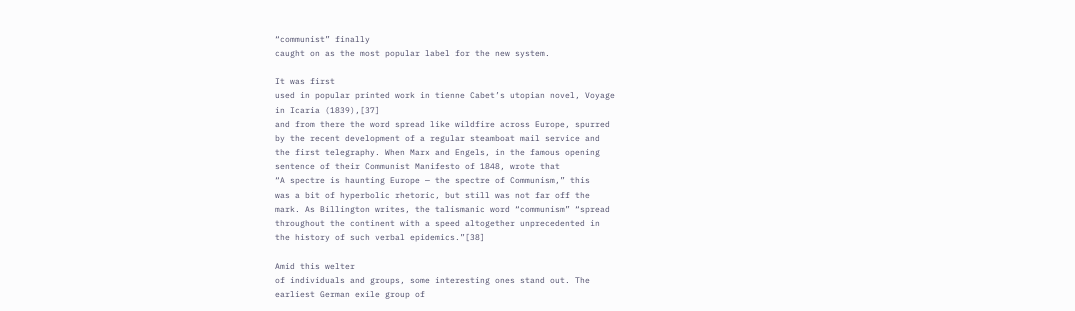“communist” finally
caught on as the most popular label for the new system.

It was first
used in popular printed work in tienne Cabet’s utopian novel, Voyage
in Icaria (1839),[37]
and from there the word spread like wildfire across Europe, spurred
by the recent development of a regular steamboat mail service and
the first telegraphy. When Marx and Engels, in the famous opening
sentence of their Communist Manifesto of 1848, wrote that
“A spectre is haunting Europe — the spectre of Communism,” this
was a bit of hyperbolic rhetoric, but still was not far off the
mark. As Billington writes, the talismanic word “communism” “spread
throughout the continent with a speed altogether unprecedented in
the history of such verbal epidemics.”[38]

Amid this welter
of individuals and groups, some interesting ones stand out. The
earliest German exile group of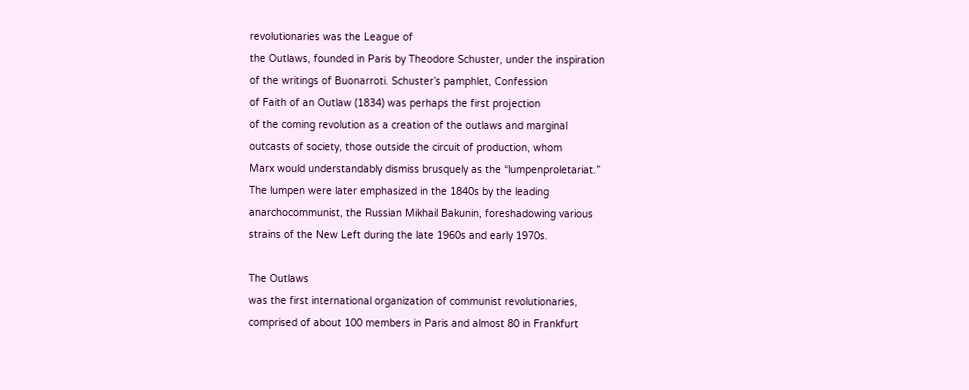revolutionaries was the League of
the Outlaws, founded in Paris by Theodore Schuster, under the inspiration
of the writings of Buonarroti. Schuster’s pamphlet, Confession
of Faith of an Outlaw (1834) was perhaps the first projection
of the coming revolution as a creation of the outlaws and marginal
outcasts of society, those outside the circuit of production, whom
Marx would understandably dismiss brusquely as the “lumpenproletariat.”
The lumpen were later emphasized in the 1840s by the leading
anarchocommunist, the Russian Mikhail Bakunin, foreshadowing various
strains of the New Left during the late 1960s and early 1970s.

The Outlaws
was the first international organization of communist revolutionaries,
comprised of about 100 members in Paris and almost 80 in Frankfurt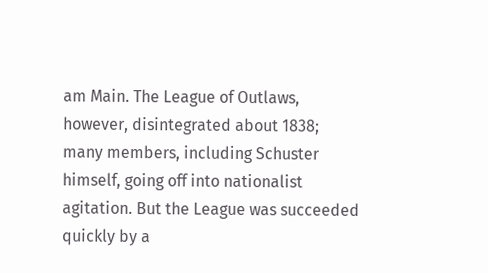am Main. The League of Outlaws, however, disintegrated about 1838;
many members, including Schuster himself, going off into nationalist
agitation. But the League was succeeded quickly by a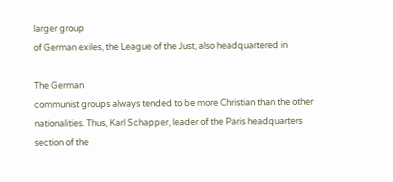larger group
of German exiles, the League of the Just, also headquartered in

The German
communist groups always tended to be more Christian than the other
nationalities. Thus, Karl Schapper, leader of the Paris headquarters
section of the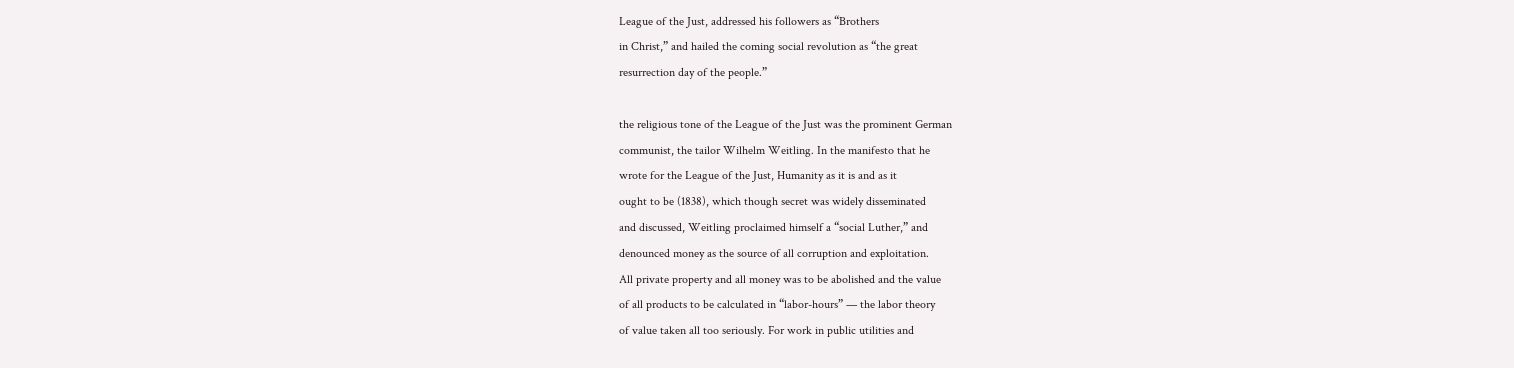League of the Just, addressed his followers as “Brothers
in Christ,” and hailed the coming social revolution as “the great
resurrection day of the people.”

the religious tone of the League of the Just was the prominent German
communist, the tailor Wilhelm Weitling. In the manifesto that he
wrote for the League of the Just, Humanity as it is and as it
ought to be (1838), which though secret was widely disseminated
and discussed, Weitling proclaimed himself a “social Luther,” and
denounced money as the source of all corruption and exploitation.
All private property and all money was to be abolished and the value
of all products to be calculated in “labor-hours” — the labor theory
of value taken all too seriously. For work in public utilities and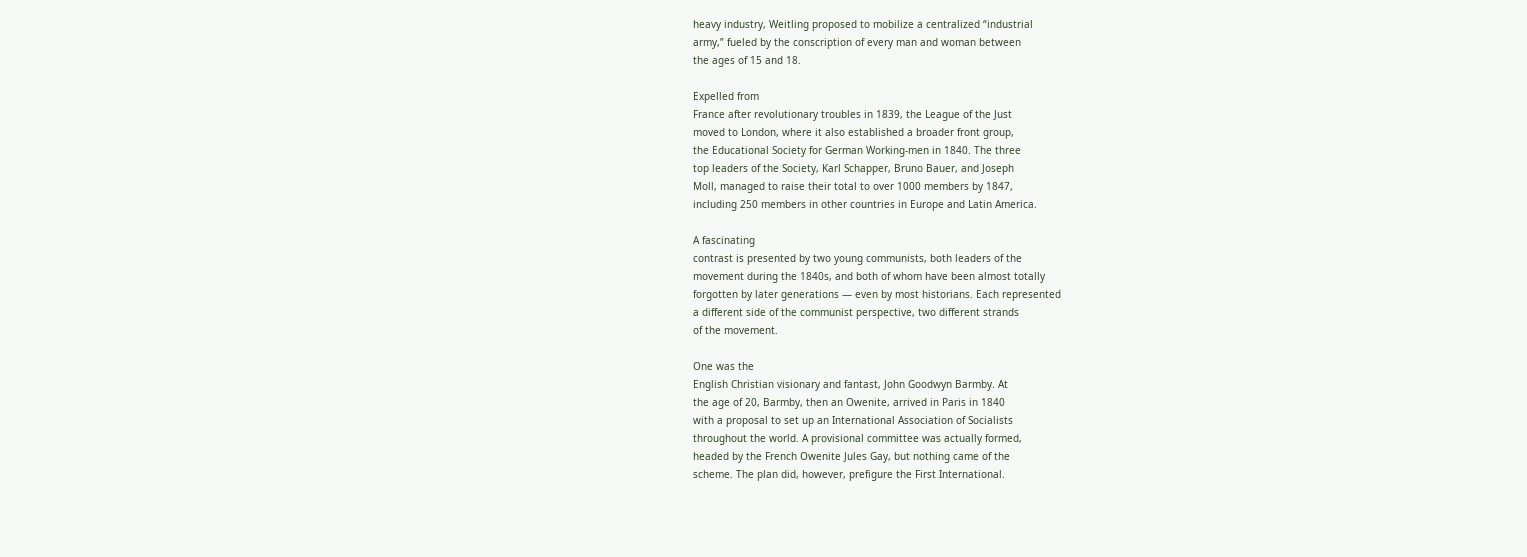heavy industry, Weitling proposed to mobilize a centralized “industrial
army,” fueled by the conscription of every man and woman between
the ages of 15 and 18.

Expelled from
France after revolutionary troubles in 1839, the League of the Just
moved to London, where it also established a broader front group,
the Educational Society for German Working-men in 1840. The three
top leaders of the Society, Karl Schapper, Bruno Bauer, and Joseph
Moll, managed to raise their total to over 1000 members by 1847,
including 250 members in other countries in Europe and Latin America.

A fascinating
contrast is presented by two young communists, both leaders of the
movement during the 1840s, and both of whom have been almost totally
forgotten by later generations — even by most historians. Each represented
a different side of the communist perspective, two different strands
of the movement.

One was the
English Christian visionary and fantast, John Goodwyn Barmby. At
the age of 20, Barmby, then an Owenite, arrived in Paris in 1840
with a proposal to set up an International Association of Socialists
throughout the world. A provisional committee was actually formed,
headed by the French Owenite Jules Gay, but nothing came of the
scheme. The plan did, however, prefigure the First International.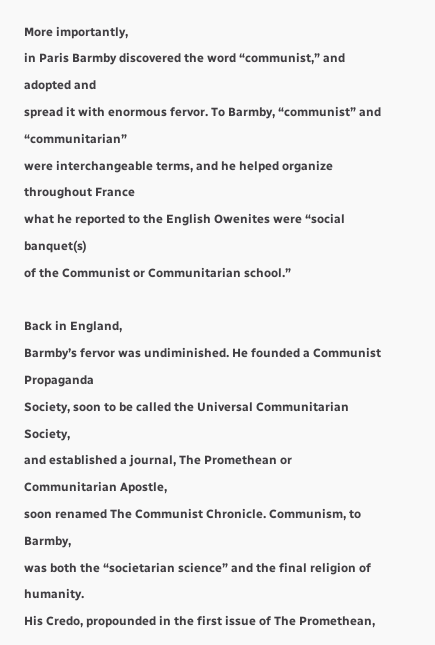More importantly,
in Paris Barmby discovered the word “communist,” and adopted and
spread it with enormous fervor. To Barmby, “communist” and “communitarian”
were interchangeable terms, and he helped organize throughout France
what he reported to the English Owenites were “social banquet(s)
of the Communist or Communitarian school.”

Back in England,
Barmby’s fervor was undiminished. He founded a Communist Propaganda
Society, soon to be called the Universal Communitarian Society,
and established a journal, The Promethean or Communitarian Apostle,
soon renamed The Communist Chronicle. Communism, to Barmby,
was both the “societarian science” and the final religion of humanity.
His Credo, propounded in the first issue of The Promethean,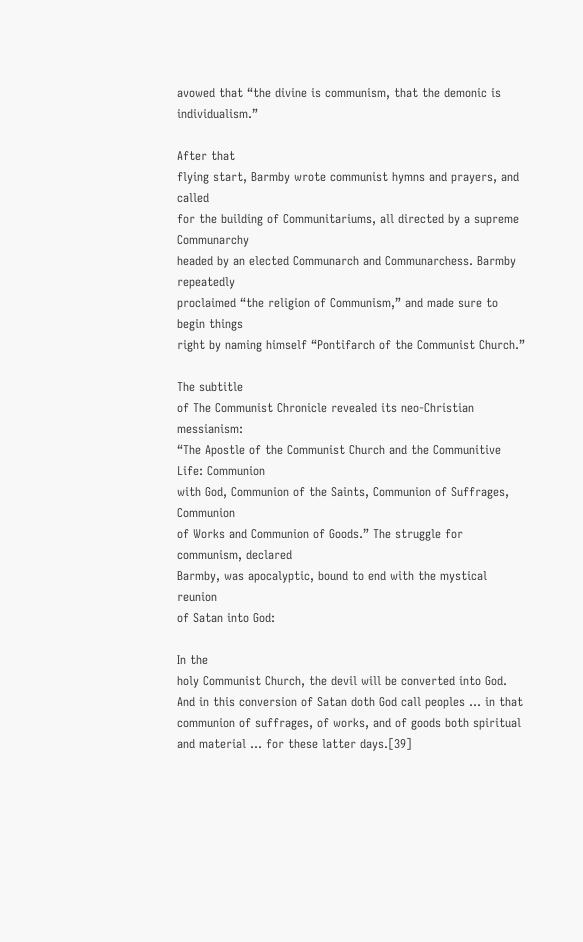avowed that “the divine is communism, that the demonic is individualism.”

After that
flying start, Barmby wrote communist hymns and prayers, and called
for the building of Communitariums, all directed by a supreme Communarchy
headed by an elected Communarch and Communarchess. Barmby repeatedly
proclaimed “the religion of Communism,” and made sure to begin things
right by naming himself “Pontifarch of the Communist Church.”

The subtitle
of The Communist Chronicle revealed its neo-Christian messianism:
“The Apostle of the Communist Church and the Communitive Life: Communion
with God, Communion of the Saints, Communion of Suffrages, Communion
of Works and Communion of Goods.” The struggle for communism, declared
Barmby, was apocalyptic, bound to end with the mystical reunion
of Satan into God:

In the
holy Communist Church, the devil will be converted into God.
And in this conversion of Satan doth God call peoples … in that
communion of suffrages, of works, and of goods both spiritual
and material … for these latter days.[39]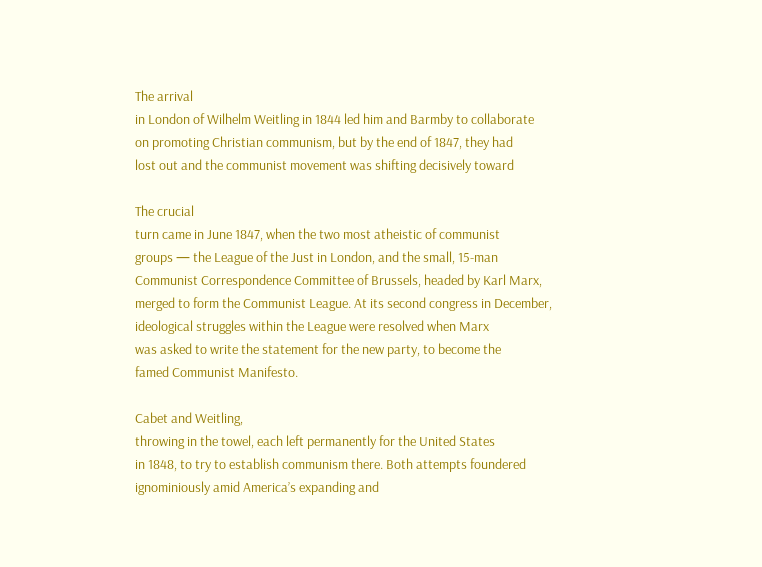The arrival
in London of Wilhelm Weitling in 1844 led him and Barmby to collaborate
on promoting Christian communism, but by the end of 1847, they had
lost out and the communist movement was shifting decisively toward

The crucial
turn came in June 1847, when the two most atheistic of communist
groups — the League of the Just in London, and the small, 15-man
Communist Correspondence Committee of Brussels, headed by Karl Marx,
merged to form the Communist League. At its second congress in December,
ideological struggles within the League were resolved when Marx
was asked to write the statement for the new party, to become the
famed Communist Manifesto.

Cabet and Weitling,
throwing in the towel, each left permanently for the United States
in 1848, to try to establish communism there. Both attempts foundered
ignominiously amid America’s expanding and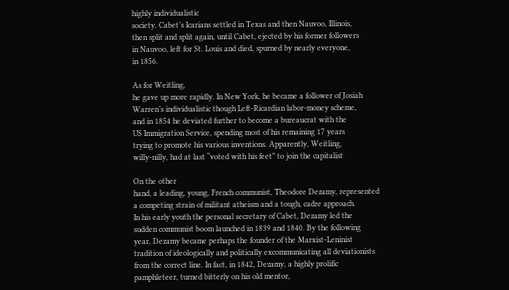highly individualistic
society. Cabet’s Icarians settled in Texas and then Nauvoo, Illinois,
then split and split again, until Cabet, ejected by his former followers
in Nauvoo, left for St. Louis and died, spurned by nearly everyone,
in 1856.

As for Weitling,
he gave up more rapidly. In New York, he became a follower of Josiah
Warren’s individualistic though Left-Ricardian labor-money scheme,
and in 1854 he deviated further to become a bureaucrat with the
US Immigration Service, spending most of his remaining 17 years
trying to promote his various inventions. Apparently, Weitling,
willy-nilly, had at last “voted with his feet” to join the capitalist

On the other
hand, a leading, young, French communist, Theodore Dezamy, represented
a competing strain of militant atheism and a tough, cadre approach.
In his early youth the personal secretary of Cabet, Dezamy led the
sudden communist boom launched in 1839 and 1840. By the following
year, Dezamy became perhaps the founder of the Marxist-Leninist
tradition of ideologically and politically excommunicating all deviationists
from the correct line. In fact, in 1842, Dezamy, a highly prolific
pamphleteer, turned bitterly on his old mentor,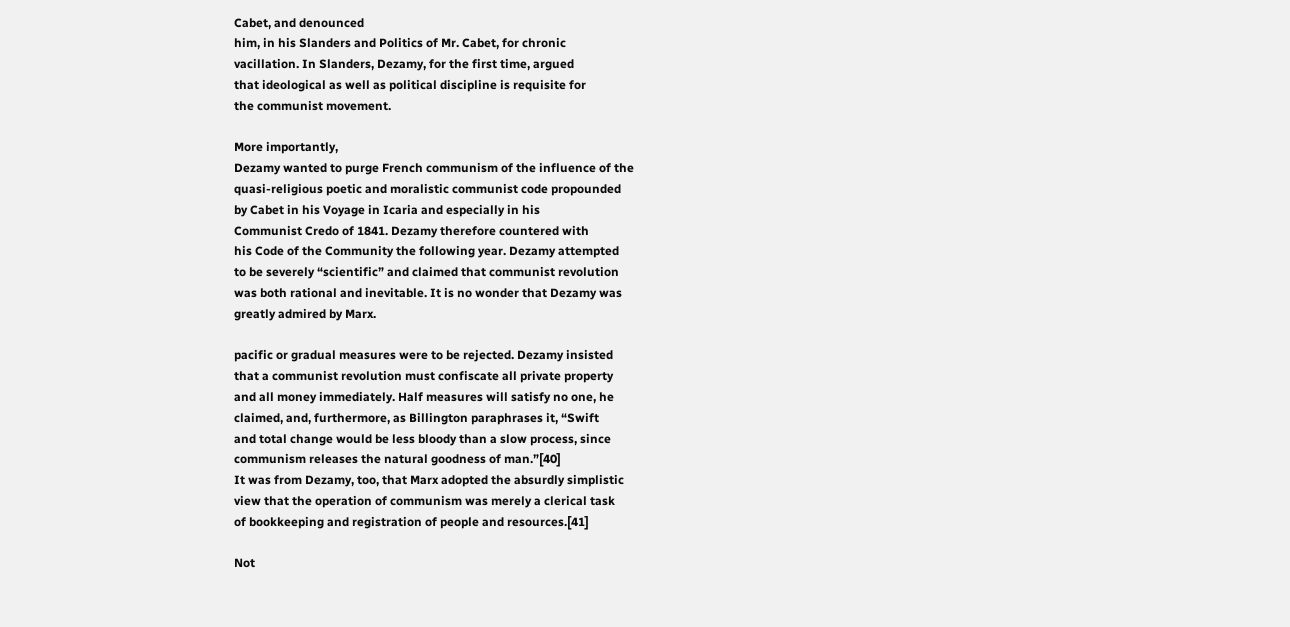Cabet, and denounced
him, in his Slanders and Politics of Mr. Cabet, for chronic
vacillation. In Slanders, Dezamy, for the first time, argued
that ideological as well as political discipline is requisite for
the communist movement.

More importantly,
Dezamy wanted to purge French communism of the influence of the
quasi-religious poetic and moralistic communist code propounded
by Cabet in his Voyage in Icaria and especially in his
Communist Credo of 1841. Dezamy therefore countered with
his Code of the Community the following year. Dezamy attempted
to be severely “scientific” and claimed that communist revolution
was both rational and inevitable. It is no wonder that Dezamy was
greatly admired by Marx.

pacific or gradual measures were to be rejected. Dezamy insisted
that a communist revolution must confiscate all private property
and all money immediately. Half measures will satisfy no one, he
claimed, and, furthermore, as Billington paraphrases it, “Swift
and total change would be less bloody than a slow process, since
communism releases the natural goodness of man.”[40]
It was from Dezamy, too, that Marx adopted the absurdly simplistic
view that the operation of communism was merely a clerical task
of bookkeeping and registration of people and resources.[41]

Not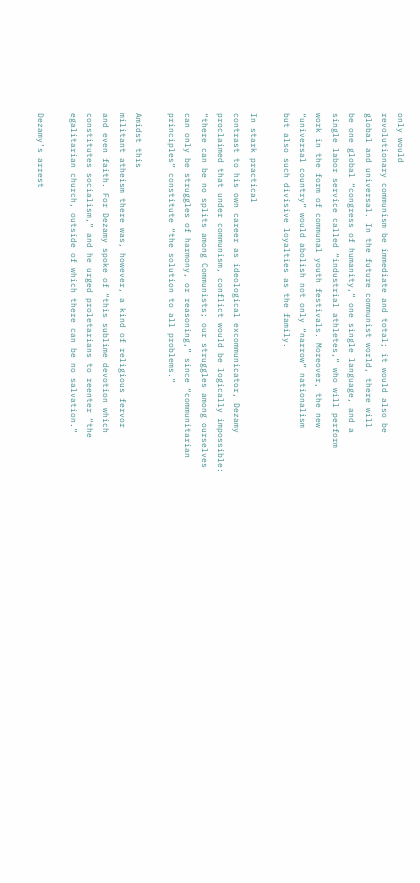only would
revolutionary communism be immediate and total; it would also be
global and universal. In the future communist world, there will
be one global “congress of humanity,” one single language, and a
single labor service called “industrial athletes,” who will perform
work in the form of communal youth festivals. Moreover, the new
“universal country” would abolish not only “narrow” nationalism
but also such divisive loyalties as the family.

In stark practical
contrast to his own career as ideological excommunicator, Dezamy
proclaimed that under communism, conflict would be logically impossible:
“there can be no splits among Communists; our struggles among ourselves
can only be struggles of harmony, or reasoning,” since “communitarian
principles” constitute “the solution to all problems.”

Amidst this
militant atheism there was, however, a kind of religious fervor
and even faith. For Dezamy spoke of “this sublime devotion which
constitutes socialism,” and he urged proletarians to reenter “the
egalitarian church, outside of which there can be no salvation.”

Dezamy’s arrest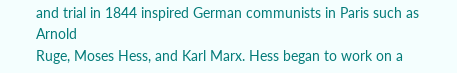and trial in 1844 inspired German communists in Paris such as Arnold
Ruge, Moses Hess, and Karl Marx. Hess began to work on a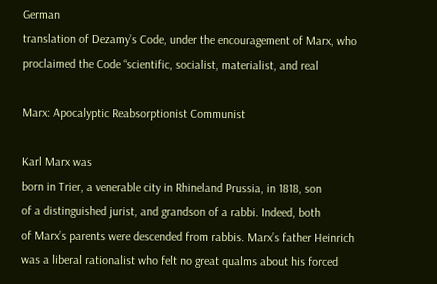German
translation of Dezamy’s Code, under the encouragement of Marx, who
proclaimed the Code “scientific, socialist, materialist, and real

Marx: Apocalyptic Reabsorptionist Communist

Karl Marx was
born in Trier, a venerable city in Rhineland Prussia, in 1818, son
of a distinguished jurist, and grandson of a rabbi. Indeed, both
of Marx’s parents were descended from rabbis. Marx’s father Heinrich
was a liberal rationalist who felt no great qualms about his forced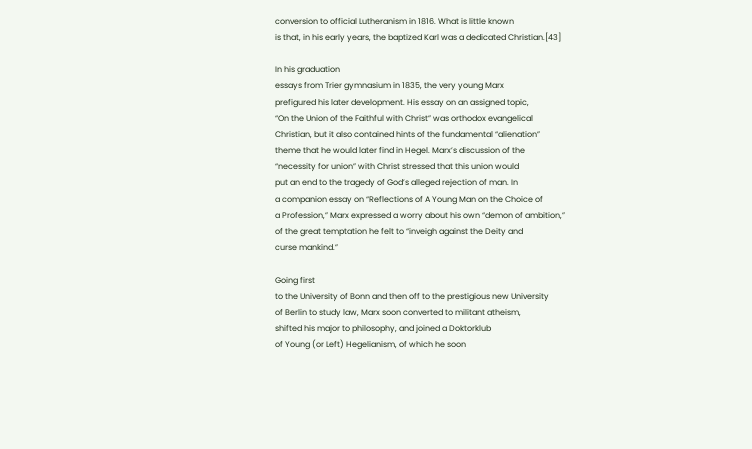conversion to official Lutheranism in 1816. What is little known
is that, in his early years, the baptized Karl was a dedicated Christian.[43]

In his graduation
essays from Trier gymnasium in 1835, the very young Marx
prefigured his later development. His essay on an assigned topic,
“On the Union of the Faithful with Christ” was orthodox evangelical
Christian, but it also contained hints of the fundamental “alienation”
theme that he would later find in Hegel. Marx’s discussion of the
“necessity for union” with Christ stressed that this union would
put an end to the tragedy of God’s alleged rejection of man. In
a companion essay on “Reflections of A Young Man on the Choice of
a Profession,” Marx expressed a worry about his own “demon of ambition,”
of the great temptation he felt to “inveigh against the Deity and
curse mankind.”

Going first
to the University of Bonn and then off to the prestigious new University
of Berlin to study law, Marx soon converted to militant atheism,
shifted his major to philosophy, and joined a Doktorklub
of Young (or Left) Hegelianism, of which he soon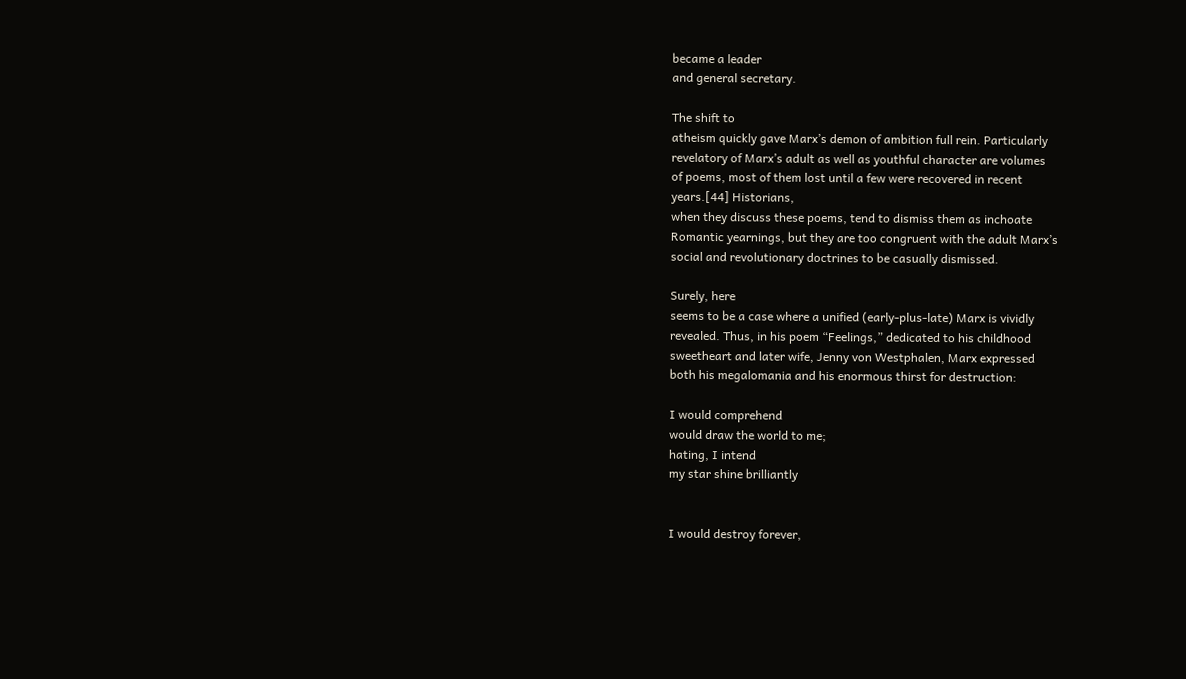became a leader
and general secretary.

The shift to
atheism quickly gave Marx’s demon of ambition full rein. Particularly
revelatory of Marx’s adult as well as youthful character are volumes
of poems, most of them lost until a few were recovered in recent
years.[44] Historians,
when they discuss these poems, tend to dismiss them as inchoate
Romantic yearnings, but they are too congruent with the adult Marx’s
social and revolutionary doctrines to be casually dismissed.

Surely, here
seems to be a case where a unified (early-plus-late) Marx is vividly
revealed. Thus, in his poem “Feelings,” dedicated to his childhood
sweetheart and later wife, Jenny von Westphalen, Marx expressed
both his megalomania and his enormous thirst for destruction:

I would comprehend
would draw the world to me;
hating, I intend
my star shine brilliantly


I would destroy forever,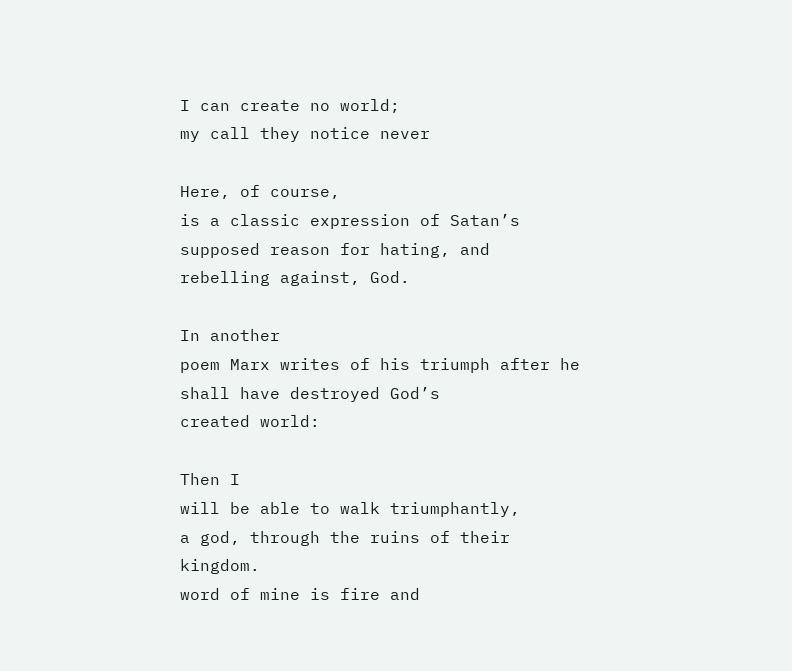I can create no world;
my call they notice never

Here, of course,
is a classic expression of Satan’s supposed reason for hating, and
rebelling against, God.

In another
poem Marx writes of his triumph after he shall have destroyed God’s
created world:

Then I
will be able to walk triumphantly,
a god, through the ruins of their kingdom.
word of mine is fire and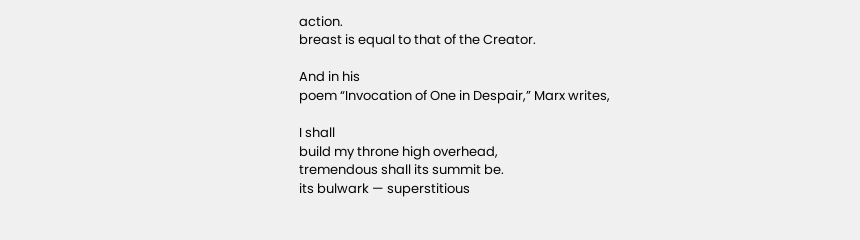action.
breast is equal to that of the Creator.

And in his
poem “Invocation of One in Despair,” Marx writes,

I shall
build my throne high overhead,
tremendous shall its summit be.
its bulwark — superstitious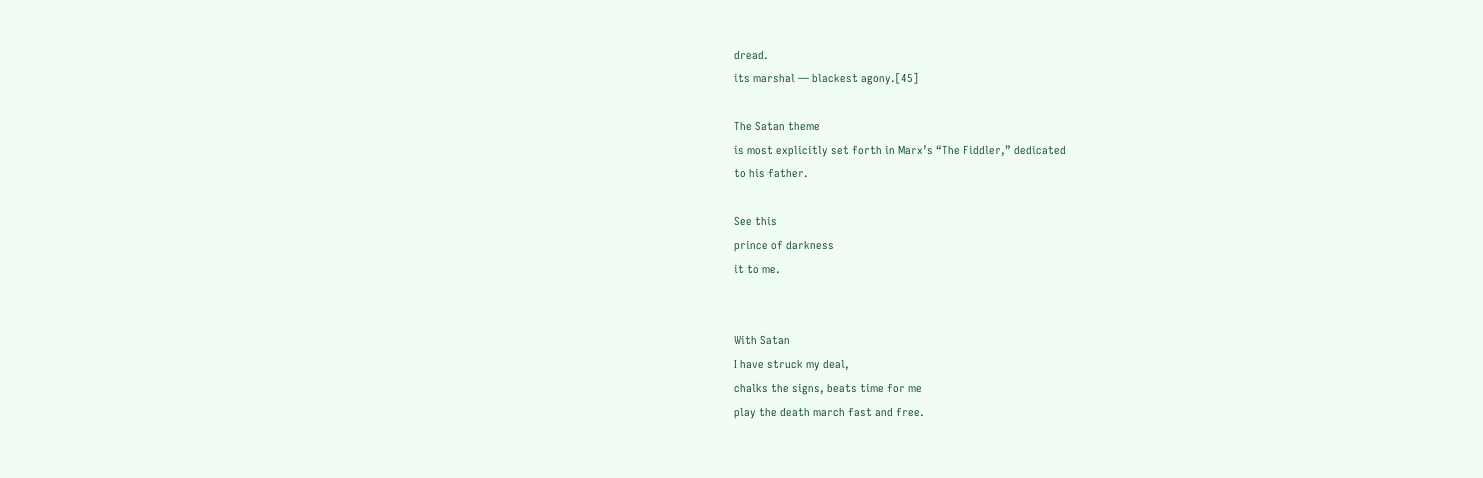dread.
its marshal — blackest agony.[45]

The Satan theme
is most explicitly set forth in Marx’s “The Fiddler,” dedicated
to his father.

See this
prince of darkness
it to me.


With Satan
I have struck my deal,
chalks the signs, beats time for me
play the death march fast and free.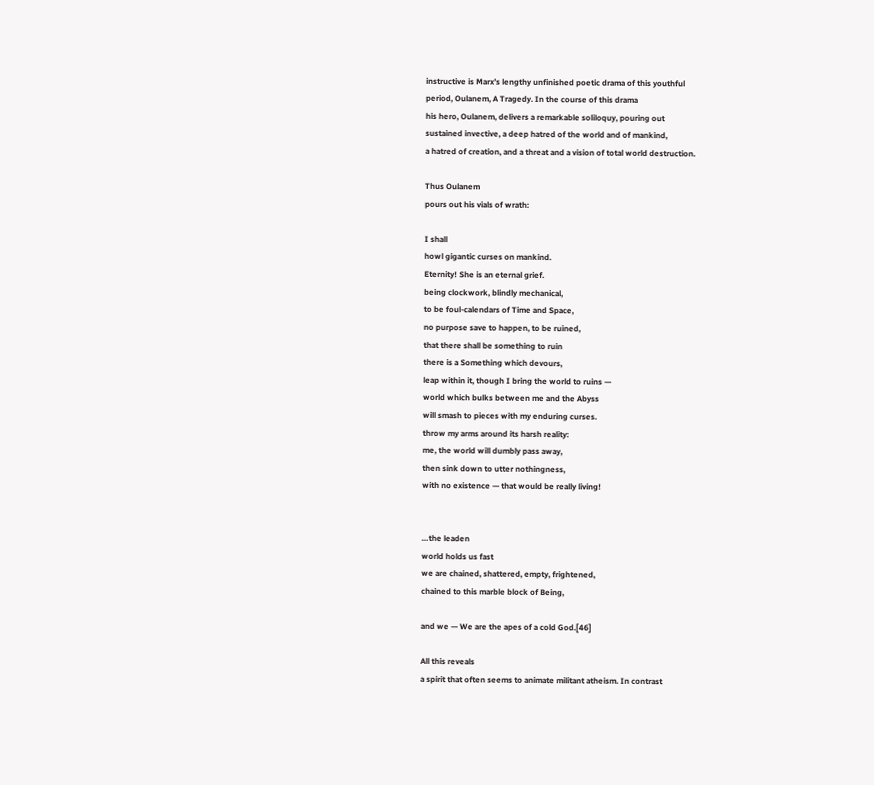instructive is Marx’s lengthy unfinished poetic drama of this youthful
period, Oulanem, A Tragedy. In the course of this drama
his hero, Oulanem, delivers a remarkable soliloquy, pouring out
sustained invective, a deep hatred of the world and of mankind,
a hatred of creation, and a threat and a vision of total world destruction.

Thus Oulanem
pours out his vials of wrath:

I shall
howl gigantic curses on mankind.
Eternity! She is an eternal grief.
being clockwork, blindly mechanical,
to be foul-calendars of Time and Space,
no purpose save to happen, to be ruined,
that there shall be something to ruin
there is a Something which devours,
leap within it, though I bring the world to ruins —
world which bulks between me and the Abyss
will smash to pieces with my enduring curses.
throw my arms around its harsh reality:
me, the world will dumbly pass away,
then sink down to utter nothingness,
with no existence — that would be really living!


…the leaden
world holds us fast
we are chained, shattered, empty, frightened,
chained to this marble block of Being,

and we — We are the apes of a cold God.[46]

All this reveals
a spirit that often seems to animate militant atheism. In contrast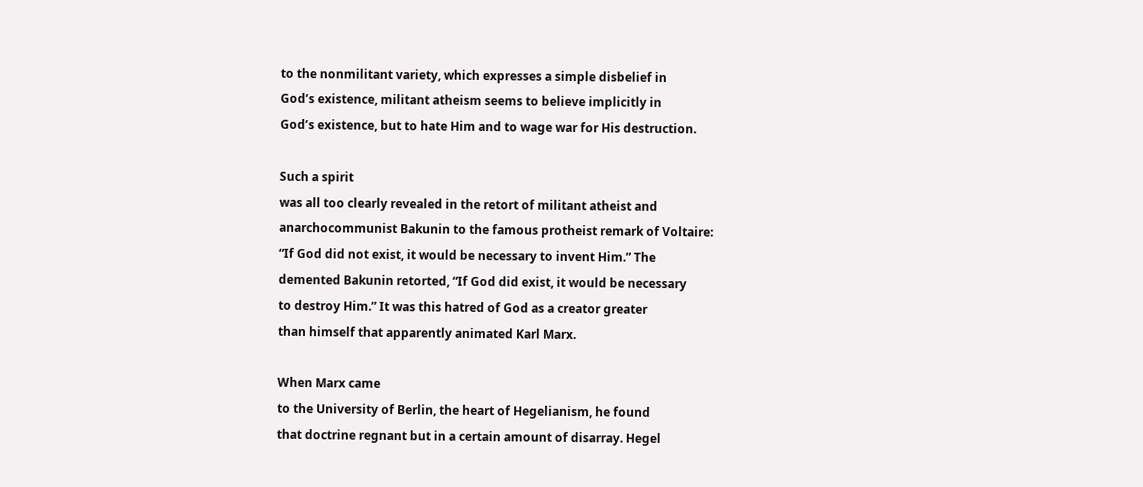to the nonmilitant variety, which expresses a simple disbelief in
God’s existence, militant atheism seems to believe implicitly in
God’s existence, but to hate Him and to wage war for His destruction.

Such a spirit
was all too clearly revealed in the retort of militant atheist and
anarchocommunist Bakunin to the famous protheist remark of Voltaire:
“If God did not exist, it would be necessary to invent Him.” The
demented Bakunin retorted, “If God did exist, it would be necessary
to destroy Him.” It was this hatred of God as a creator greater
than himself that apparently animated Karl Marx.

When Marx came
to the University of Berlin, the heart of Hegelianism, he found
that doctrine regnant but in a certain amount of disarray. Hegel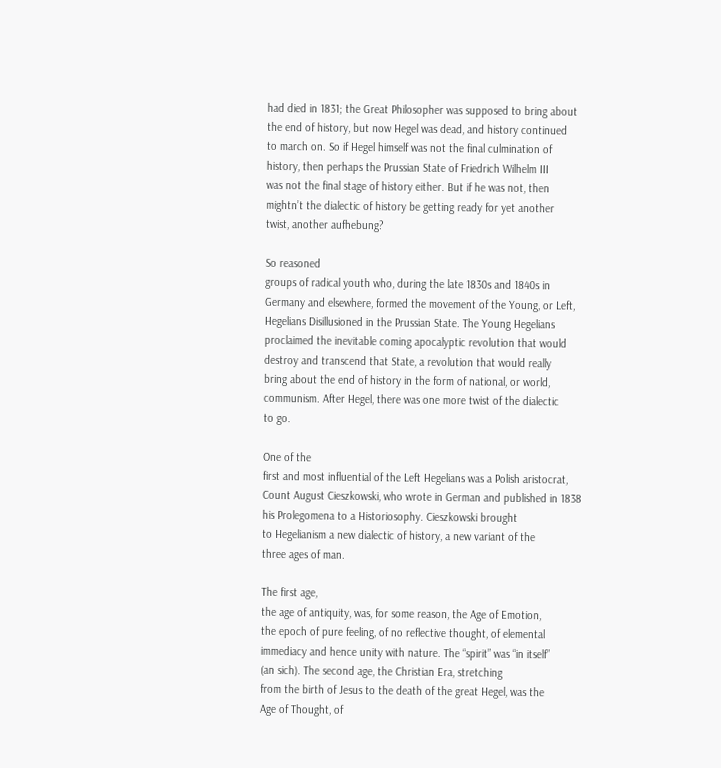had died in 1831; the Great Philosopher was supposed to bring about
the end of history, but now Hegel was dead, and history continued
to march on. So if Hegel himself was not the final culmination of
history, then perhaps the Prussian State of Friedrich Wilhelm III
was not the final stage of history either. But if he was not, then
mightn’t the dialectic of history be getting ready for yet another
twist, another aufhebung?

So reasoned
groups of radical youth who, during the late 1830s and 1840s in
Germany and elsewhere, formed the movement of the Young, or Left,
Hegelians Disillusioned in the Prussian State. The Young Hegelians
proclaimed the inevitable coming apocalyptic revolution that would
destroy and transcend that State, a revolution that would really
bring about the end of history in the form of national, or world,
communism. After Hegel, there was one more twist of the dialectic
to go.

One of the
first and most influential of the Left Hegelians was a Polish aristocrat,
Count August Cieszkowski, who wrote in German and published in 1838
his Prolegomena to a Historiosophy. Cieszkowski brought
to Hegelianism a new dialectic of history, a new variant of the
three ages of man.

The first age,
the age of antiquity, was, for some reason, the Age of Emotion,
the epoch of pure feeling, of no reflective thought, of elemental
immediacy and hence unity with nature. The “spirit” was “in itself”
(an sich). The second age, the Christian Era, stretching
from the birth of Jesus to the death of the great Hegel, was the
Age of Thought, of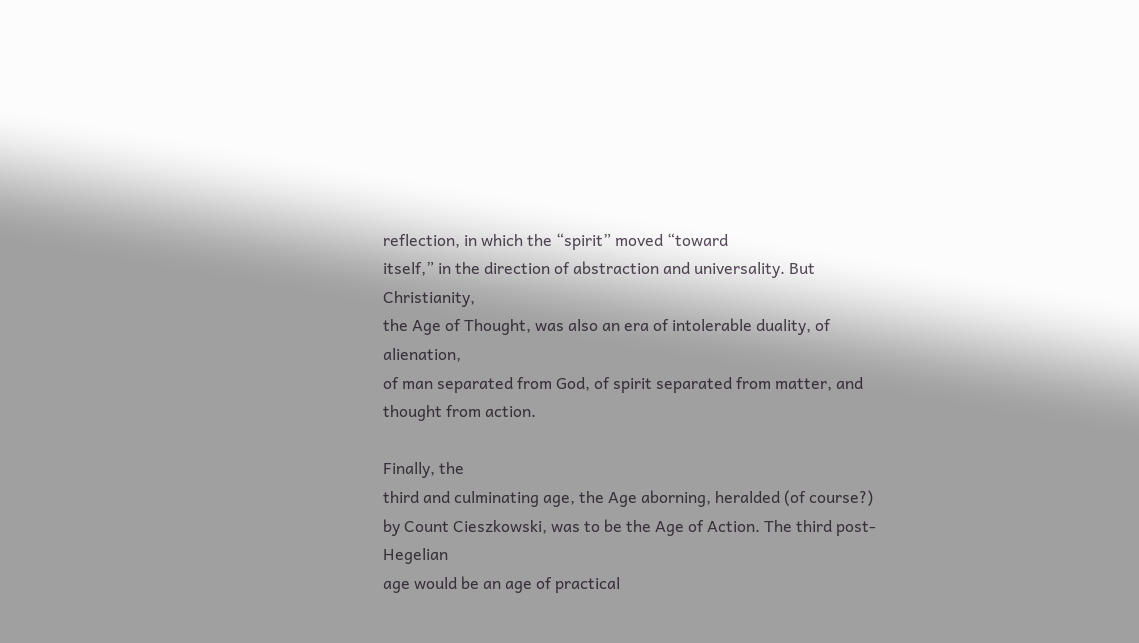reflection, in which the “spirit” moved “toward
itself,” in the direction of abstraction and universality. But Christianity,
the Age of Thought, was also an era of intolerable duality, of alienation,
of man separated from God, of spirit separated from matter, and
thought from action.

Finally, the
third and culminating age, the Age aborning, heralded (of course?)
by Count Cieszkowski, was to be the Age of Action. The third post-Hegelian
age would be an age of practical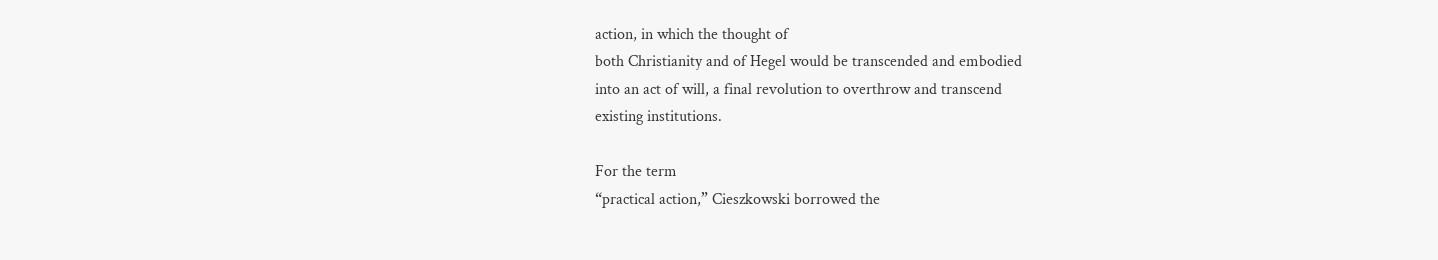action, in which the thought of
both Christianity and of Hegel would be transcended and embodied
into an act of will, a final revolution to overthrow and transcend
existing institutions.

For the term
“practical action,” Cieszkowski borrowed the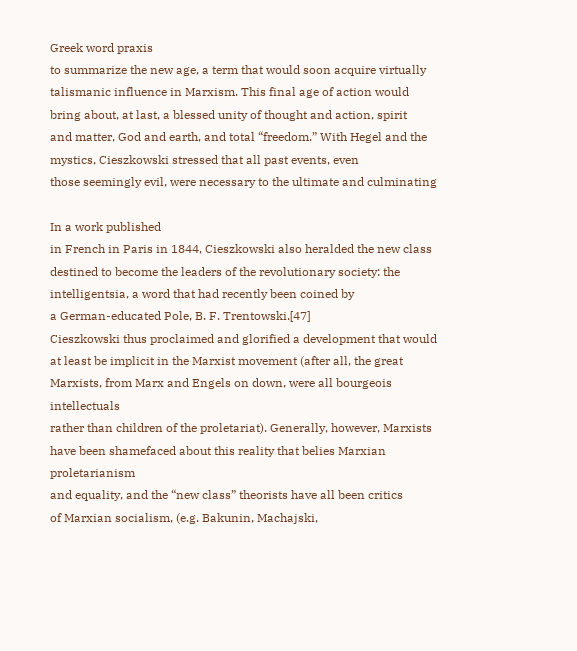Greek word praxis
to summarize the new age, a term that would soon acquire virtually
talismanic influence in Marxism. This final age of action would
bring about, at last, a blessed unity of thought and action, spirit
and matter, God and earth, and total “freedom.” With Hegel and the
mystics, Cieszkowski stressed that all past events, even
those seemingly evil, were necessary to the ultimate and culminating

In a work published
in French in Paris in 1844, Cieszkowski also heralded the new class
destined to become the leaders of the revolutionary society: the
intelligentsia, a word that had recently been coined by
a German-educated Pole, B. F. Trentowski.[47]
Cieszkowski thus proclaimed and glorified a development that would
at least be implicit in the Marxist movement (after all, the great
Marxists, from Marx and Engels on down, were all bourgeois intellectuals
rather than children of the proletariat). Generally, however, Marxists
have been shamefaced about this reality that belies Marxian proletarianism
and equality, and the “new class” theorists have all been critics
of Marxian socialism, (e.g. Bakunin, Machajski,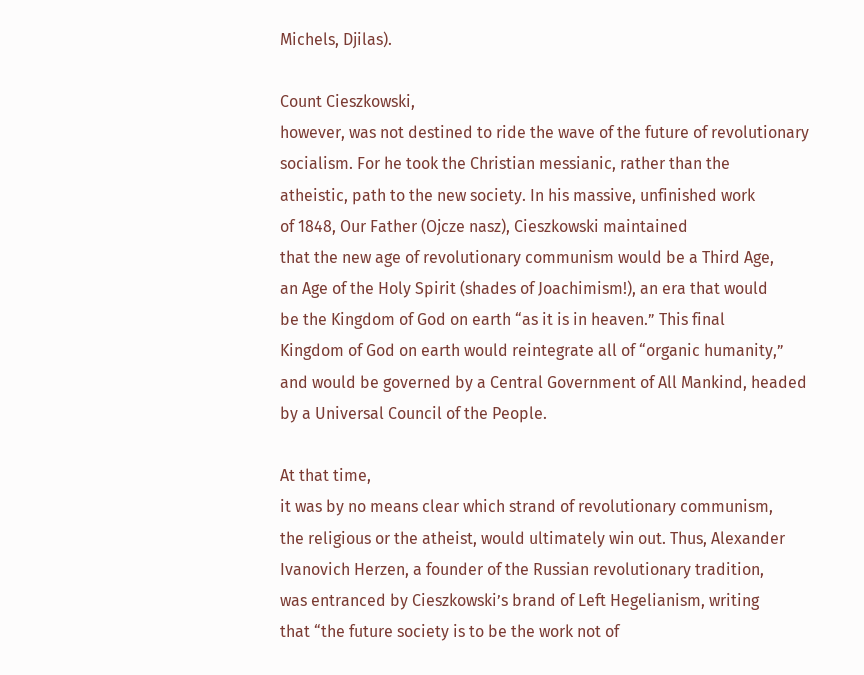Michels, Djilas).

Count Cieszkowski,
however, was not destined to ride the wave of the future of revolutionary
socialism. For he took the Christian messianic, rather than the
atheistic, path to the new society. In his massive, unfinished work
of 1848, Our Father (Ojcze nasz), Cieszkowski maintained
that the new age of revolutionary communism would be a Third Age,
an Age of the Holy Spirit (shades of Joachimism!), an era that would
be the Kingdom of God on earth “as it is in heaven.” This final
Kingdom of God on earth would reintegrate all of “organic humanity,”
and would be governed by a Central Government of All Mankind, headed
by a Universal Council of the People.

At that time,
it was by no means clear which strand of revolutionary communism,
the religious or the atheist, would ultimately win out. Thus, Alexander
Ivanovich Herzen, a founder of the Russian revolutionary tradition,
was entranced by Cieszkowski’s brand of Left Hegelianism, writing
that “the future society is to be the work not of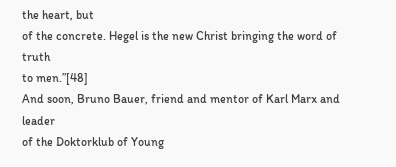the heart, but
of the concrete. Hegel is the new Christ bringing the word of truth
to men.”[48]
And soon, Bruno Bauer, friend and mentor of Karl Marx and leader
of the Doktorklub of Young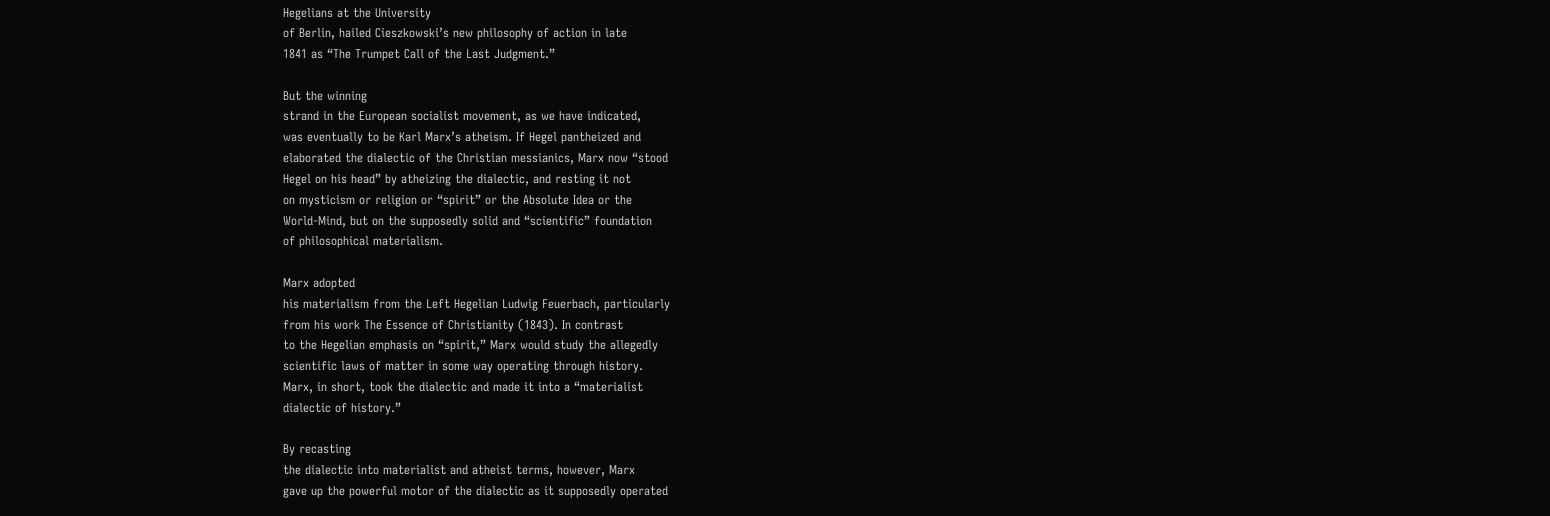Hegelians at the University
of Berlin, hailed Cieszkowski’s new philosophy of action in late
1841 as “The Trumpet Call of the Last Judgment.”

But the winning
strand in the European socialist movement, as we have indicated,
was eventually to be Karl Marx’s atheism. If Hegel pantheized and
elaborated the dialectic of the Christian messianics, Marx now “stood
Hegel on his head” by atheizing the dialectic, and resting it not
on mysticism or religion or “spirit” or the Absolute Idea or the
World-Mind, but on the supposedly solid and “scientific” foundation
of philosophical materialism.

Marx adopted
his materialism from the Left Hegelian Ludwig Feuerbach, particularly
from his work The Essence of Christianity (1843). In contrast
to the Hegelian emphasis on “spirit,” Marx would study the allegedly
scientific laws of matter in some way operating through history.
Marx, in short, took the dialectic and made it into a “materialist
dialectic of history.”

By recasting
the dialectic into materialist and atheist terms, however, Marx
gave up the powerful motor of the dialectic as it supposedly operated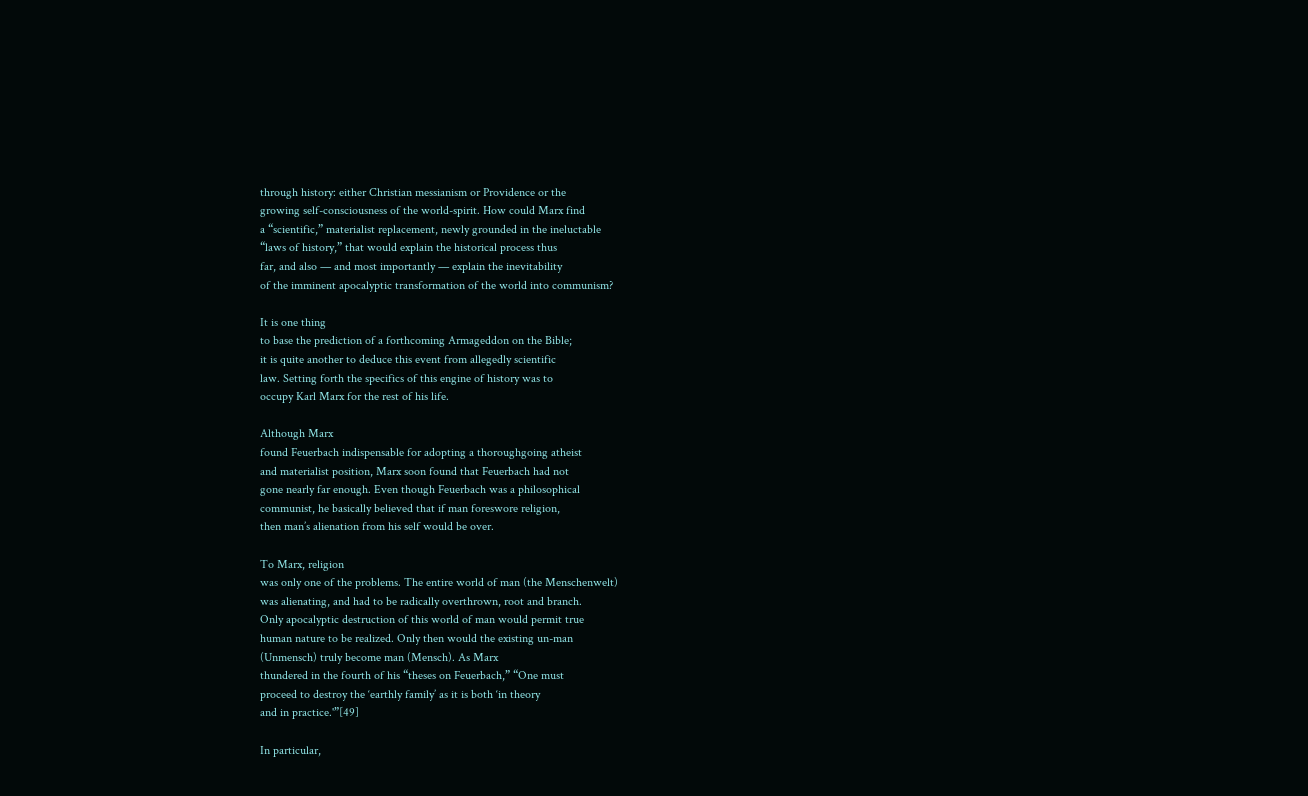through history: either Christian messianism or Providence or the
growing self-consciousness of the world-spirit. How could Marx find
a “scientific,” materialist replacement, newly grounded in the ineluctable
“laws of history,” that would explain the historical process thus
far, and also — and most importantly — explain the inevitability
of the imminent apocalyptic transformation of the world into communism?

It is one thing
to base the prediction of a forthcoming Armageddon on the Bible;
it is quite another to deduce this event from allegedly scientific
law. Setting forth the specifics of this engine of history was to
occupy Karl Marx for the rest of his life.

Although Marx
found Feuerbach indispensable for adopting a thoroughgoing atheist
and materialist position, Marx soon found that Feuerbach had not
gone nearly far enough. Even though Feuerbach was a philosophical
communist, he basically believed that if man foreswore religion,
then man’s alienation from his self would be over.

To Marx, religion
was only one of the problems. The entire world of man (the Menschenwelt)
was alienating, and had to be radically overthrown, root and branch.
Only apocalyptic destruction of this world of man would permit true
human nature to be realized. Only then would the existing un-man
(Unmensch) truly become man (Mensch). As Marx
thundered in the fourth of his “theses on Feuerbach,” “One must
proceed to destroy the ‘earthly family’ as it is both ‘in theory
and in practice.'”[49]

In particular,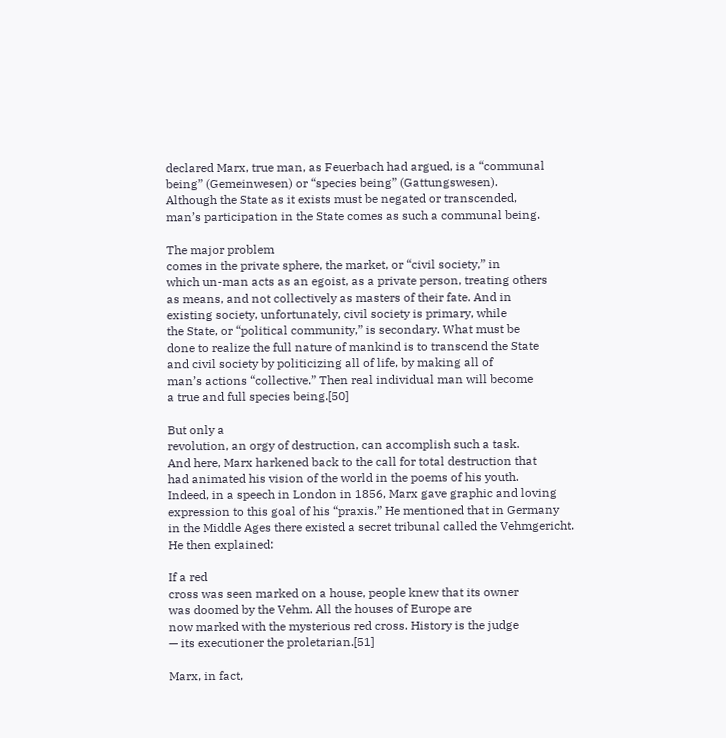declared Marx, true man, as Feuerbach had argued, is a “communal
being” (Gemeinwesen) or “species being” (Gattungswesen).
Although the State as it exists must be negated or transcended,
man’s participation in the State comes as such a communal being.

The major problem
comes in the private sphere, the market, or “civil society,” in
which un-man acts as an egoist, as a private person, treating others
as means, and not collectively as masters of their fate. And in
existing society, unfortunately, civil society is primary, while
the State, or “political community,” is secondary. What must be
done to realize the full nature of mankind is to transcend the State
and civil society by politicizing all of life, by making all of
man’s actions “collective.” Then real individual man will become
a true and full species being.[50]

But only a
revolution, an orgy of destruction, can accomplish such a task.
And here, Marx harkened back to the call for total destruction that
had animated his vision of the world in the poems of his youth.
Indeed, in a speech in London in 1856, Marx gave graphic and loving
expression to this goal of his “praxis.” He mentioned that in Germany
in the Middle Ages there existed a secret tribunal called the Vehmgericht.
He then explained:

If a red
cross was seen marked on a house, people knew that its owner
was doomed by the Vehm. All the houses of Europe are
now marked with the mysterious red cross. History is the judge
— its executioner the proletarian.[51]

Marx, in fact,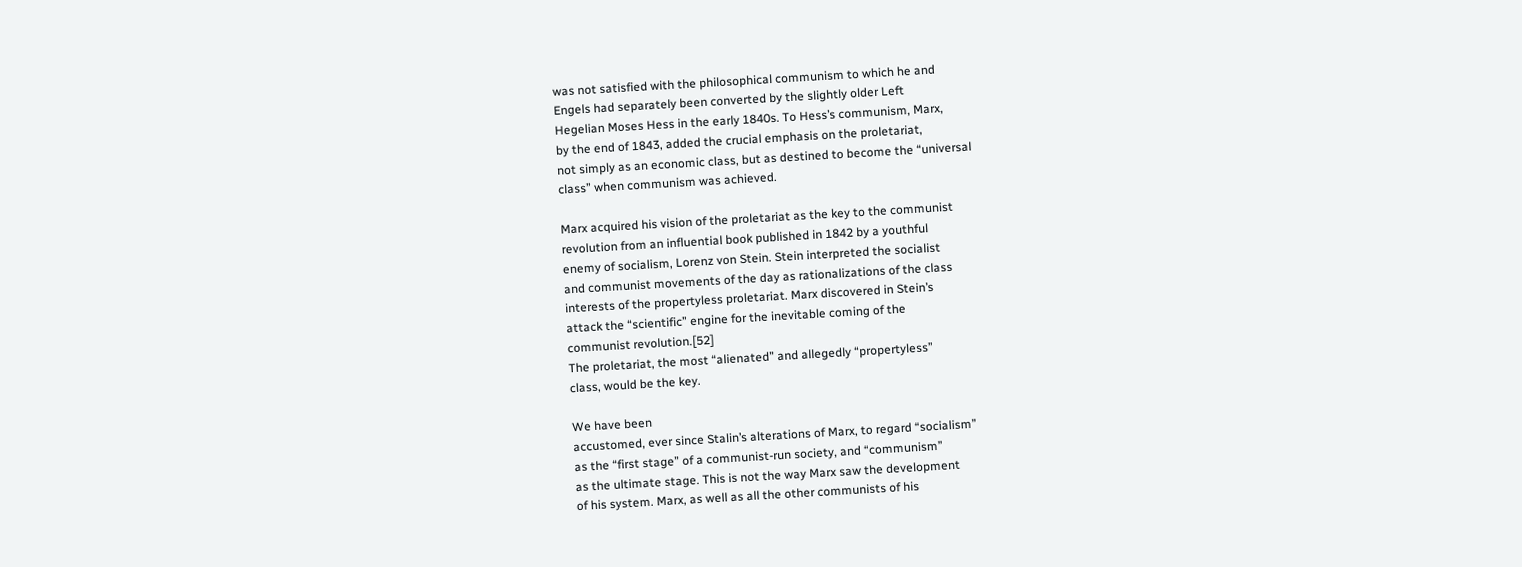was not satisfied with the philosophical communism to which he and
Engels had separately been converted by the slightly older Left
Hegelian Moses Hess in the early 1840s. To Hess’s communism, Marx,
by the end of 1843, added the crucial emphasis on the proletariat,
not simply as an economic class, but as destined to become the “universal
class” when communism was achieved.

Marx acquired his vision of the proletariat as the key to the communist
revolution from an influential book published in 1842 by a youthful
enemy of socialism, Lorenz von Stein. Stein interpreted the socialist
and communist movements of the day as rationalizations of the class
interests of the propertyless proletariat. Marx discovered in Stein’s
attack the “scientific” engine for the inevitable coming of the
communist revolution.[52]
The proletariat, the most “alienated” and allegedly “propertyless”
class, would be the key.

We have been
accustomed, ever since Stalin’s alterations of Marx, to regard “socialism”
as the “first stage” of a communist-run society, and “communism”
as the ultimate stage. This is not the way Marx saw the development
of his system. Marx, as well as all the other communists of his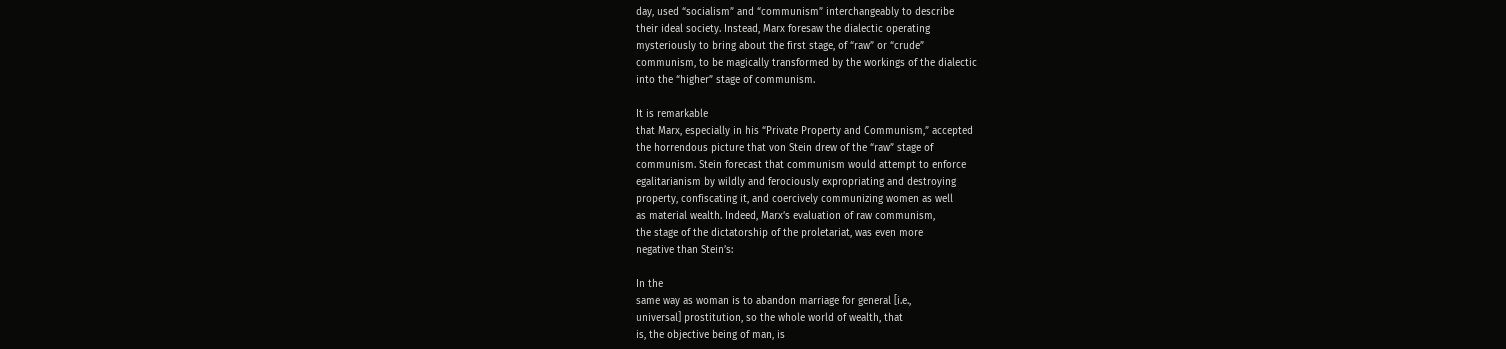day, used “socialism” and “communism” interchangeably to describe
their ideal society. Instead, Marx foresaw the dialectic operating
mysteriously to bring about the first stage, of “raw” or “crude”
communism, to be magically transformed by the workings of the dialectic
into the “higher” stage of communism.

It is remarkable
that Marx, especially in his “Private Property and Communism,” accepted
the horrendous picture that von Stein drew of the “raw” stage of
communism. Stein forecast that communism would attempt to enforce
egalitarianism by wildly and ferociously expropriating and destroying
property, confiscating it, and coercively communizing women as well
as material wealth. Indeed, Marx’s evaluation of raw communism,
the stage of the dictatorship of the proletariat, was even more
negative than Stein’s:

In the
same way as woman is to abandon marriage for general [i.e.,
universal] prostitution, so the whole world of wealth, that
is, the objective being of man, is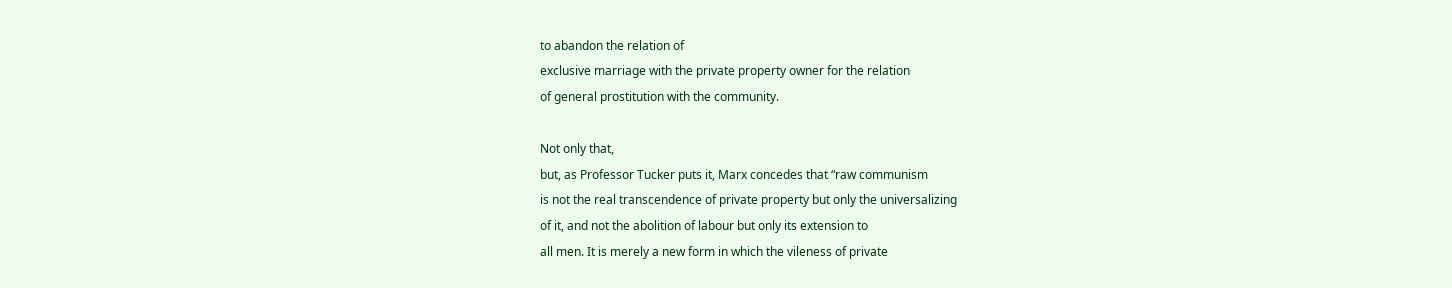to abandon the relation of
exclusive marriage with the private property owner for the relation
of general prostitution with the community.

Not only that,
but, as Professor Tucker puts it, Marx concedes that “raw communism
is not the real transcendence of private property but only the universalizing
of it, and not the abolition of labour but only its extension to
all men. It is merely a new form in which the vileness of private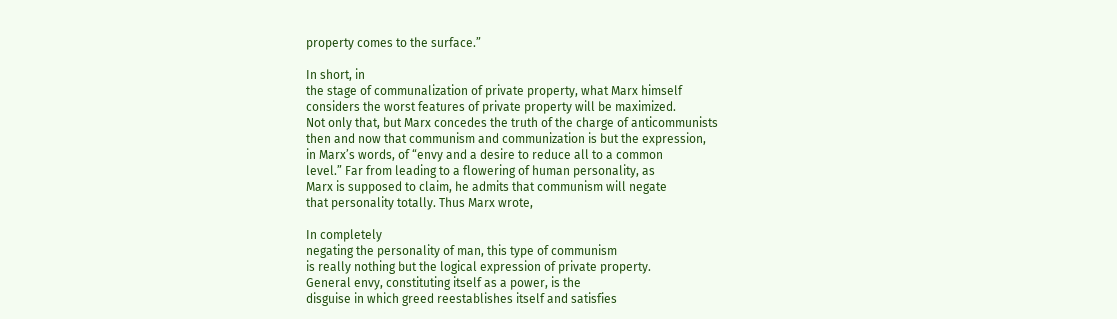property comes to the surface.”

In short, in
the stage of communalization of private property, what Marx himself
considers the worst features of private property will be maximized.
Not only that, but Marx concedes the truth of the charge of anticommunists
then and now that communism and communization is but the expression,
in Marx’s words, of “envy and a desire to reduce all to a common
level.” Far from leading to a flowering of human personality, as
Marx is supposed to claim, he admits that communism will negate
that personality totally. Thus Marx wrote,

In completely
negating the personality of man, this type of communism
is really nothing but the logical expression of private property.
General envy, constituting itself as a power, is the
disguise in which greed reestablishes itself and satisfies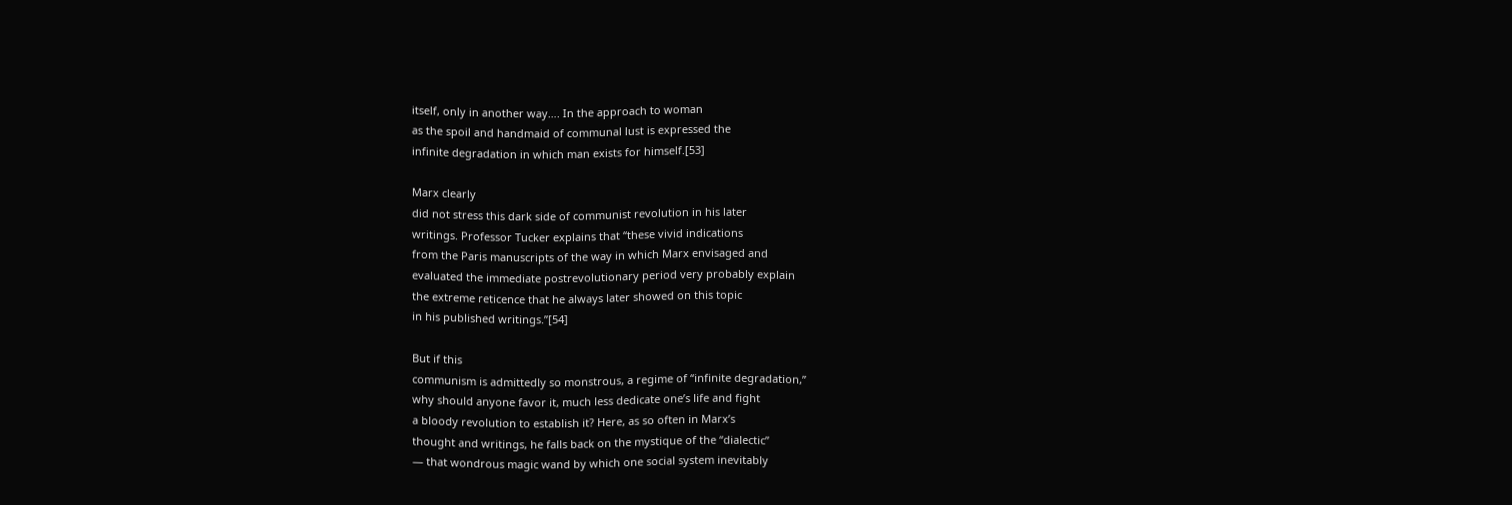itself, only in another way…. In the approach to woman
as the spoil and handmaid of communal lust is expressed the
infinite degradation in which man exists for himself.[53]

Marx clearly
did not stress this dark side of communist revolution in his later
writings. Professor Tucker explains that “these vivid indications
from the Paris manuscripts of the way in which Marx envisaged and
evaluated the immediate postrevolutionary period very probably explain
the extreme reticence that he always later showed on this topic
in his published writings.”[54]

But if this
communism is admittedly so monstrous, a regime of “infinite degradation,”
why should anyone favor it, much less dedicate one’s life and fight
a bloody revolution to establish it? Here, as so often in Marx’s
thought and writings, he falls back on the mystique of the “dialectic”
— that wondrous magic wand by which one social system inevitably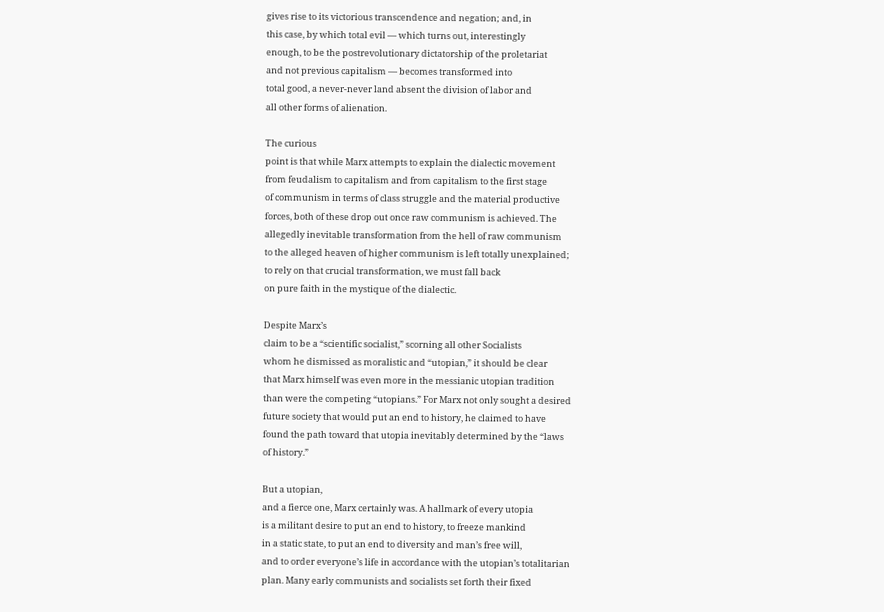gives rise to its victorious transcendence and negation; and, in
this case, by which total evil — which turns out, interestingly
enough, to be the postrevolutionary dictatorship of the proletariat
and not previous capitalism — becomes transformed into
total good, a never-never land absent the division of labor and
all other forms of alienation.

The curious
point is that while Marx attempts to explain the dialectic movement
from feudalism to capitalism and from capitalism to the first stage
of communism in terms of class struggle and the material productive
forces, both of these drop out once raw communism is achieved. The
allegedly inevitable transformation from the hell of raw communism
to the alleged heaven of higher communism is left totally unexplained;
to rely on that crucial transformation, we must fall back
on pure faith in the mystique of the dialectic.

Despite Marx’s
claim to be a “scientific socialist,” scorning all other Socialists
whom he dismissed as moralistic and “utopian,” it should be clear
that Marx himself was even more in the messianic utopian tradition
than were the competing “utopians.” For Marx not only sought a desired
future society that would put an end to history, he claimed to have
found the path toward that utopia inevitably determined by the “laws
of history.”

But a utopian,
and a fierce one, Marx certainly was. A hallmark of every utopia
is a militant desire to put an end to history, to freeze mankind
in a static state, to put an end to diversity and man’s free will,
and to order everyone’s life in accordance with the utopian’s totalitarian
plan. Many early communists and socialists set forth their fixed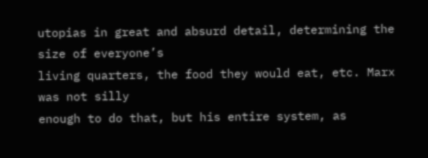utopias in great and absurd detail, determining the size of everyone’s
living quarters, the food they would eat, etc. Marx was not silly
enough to do that, but his entire system, as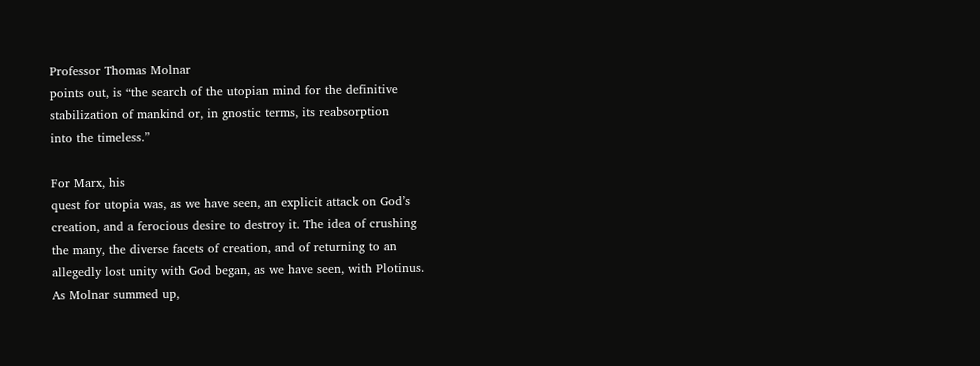Professor Thomas Molnar
points out, is “the search of the utopian mind for the definitive
stabilization of mankind or, in gnostic terms, its reabsorption
into the timeless.”

For Marx, his
quest for utopia was, as we have seen, an explicit attack on God’s
creation, and a ferocious desire to destroy it. The idea of crushing
the many, the diverse facets of creation, and of returning to an
allegedly lost unity with God began, as we have seen, with Plotinus.
As Molnar summed up,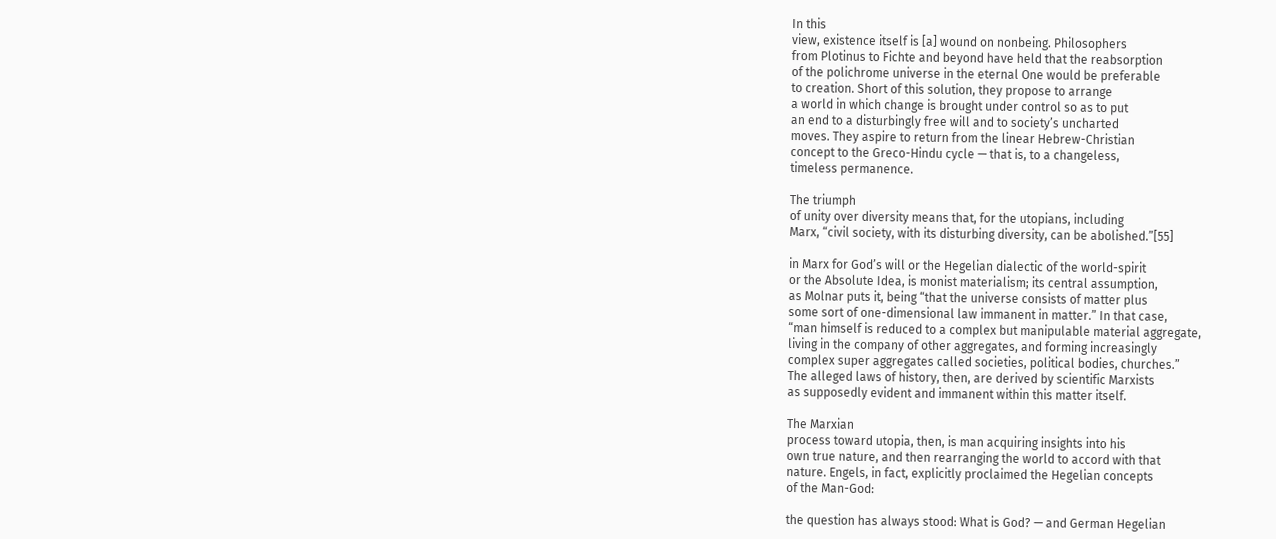In this
view, existence itself is [a] wound on nonbeing. Philosophers
from Plotinus to Fichte and beyond have held that the reabsorption
of the polichrome universe in the eternal One would be preferable
to creation. Short of this solution, they propose to arrange
a world in which change is brought under control so as to put
an end to a disturbingly free will and to society’s uncharted
moves. They aspire to return from the linear Hebrew-Christian
concept to the Greco-Hindu cycle — that is, to a changeless,
timeless permanence.

The triumph
of unity over diversity means that, for the utopians, including
Marx, “civil society, with its disturbing diversity, can be abolished.”[55]

in Marx for God’s will or the Hegelian dialectic of the world-spirit
or the Absolute Idea, is monist materialism; its central assumption,
as Molnar puts it, being “that the universe consists of matter plus
some sort of one-dimensional law immanent in matter.” In that case,
“man himself is reduced to a complex but manipulable material aggregate,
living in the company of other aggregates, and forming increasingly
complex super aggregates called societies, political bodies, churches.”
The alleged laws of history, then, are derived by scientific Marxists
as supposedly evident and immanent within this matter itself.

The Marxian
process toward utopia, then, is man acquiring insights into his
own true nature, and then rearranging the world to accord with that
nature. Engels, in fact, explicitly proclaimed the Hegelian concepts
of the Man-God:

the question has always stood: What is God? — and German Hegelian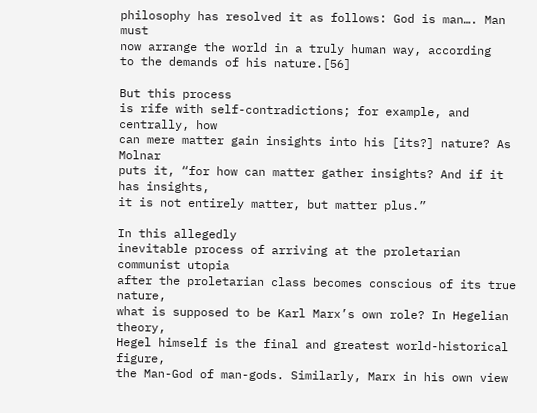philosophy has resolved it as follows: God is man…. Man must
now arrange the world in a truly human way, according
to the demands of his nature.[56]

But this process
is rife with self-contradictions; for example, and centrally, how
can mere matter gain insights into his [its?] nature? As Molnar
puts it, “for how can matter gather insights? And if it has insights,
it is not entirely matter, but matter plus.”

In this allegedly
inevitable process of arriving at the proletarian communist utopia
after the proletarian class becomes conscious of its true nature,
what is supposed to be Karl Marx’s own role? In Hegelian theory,
Hegel himself is the final and greatest world-historical figure,
the Man-God of man-gods. Similarly, Marx in his own view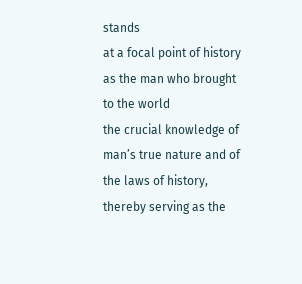stands
at a focal point of history as the man who brought to the world
the crucial knowledge of man’s true nature and of the laws of history,
thereby serving as the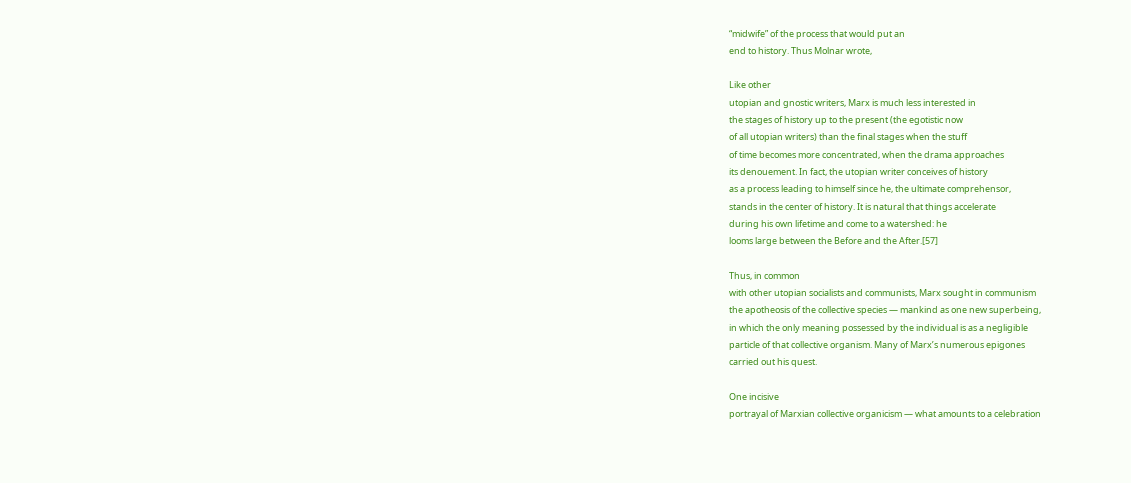“midwife” of the process that would put an
end to history. Thus Molnar wrote,

Like other
utopian and gnostic writers, Marx is much less interested in
the stages of history up to the present (the egotistic now
of all utopian writers) than the final stages when the stuff
of time becomes more concentrated, when the drama approaches
its denouement. In fact, the utopian writer conceives of history
as a process leading to himself since he, the ultimate comprehensor,
stands in the center of history. It is natural that things accelerate
during his own lifetime and come to a watershed: he
looms large between the Before and the After.[57]

Thus, in common
with other utopian socialists and communists, Marx sought in communism
the apotheosis of the collective species — mankind as one new superbeing,
in which the only meaning possessed by the individual is as a negligible
particle of that collective organism. Many of Marx’s numerous epigones
carried out his quest.

One incisive
portrayal of Marxian collective organicism — what amounts to a celebration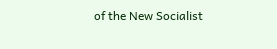of the New Socialist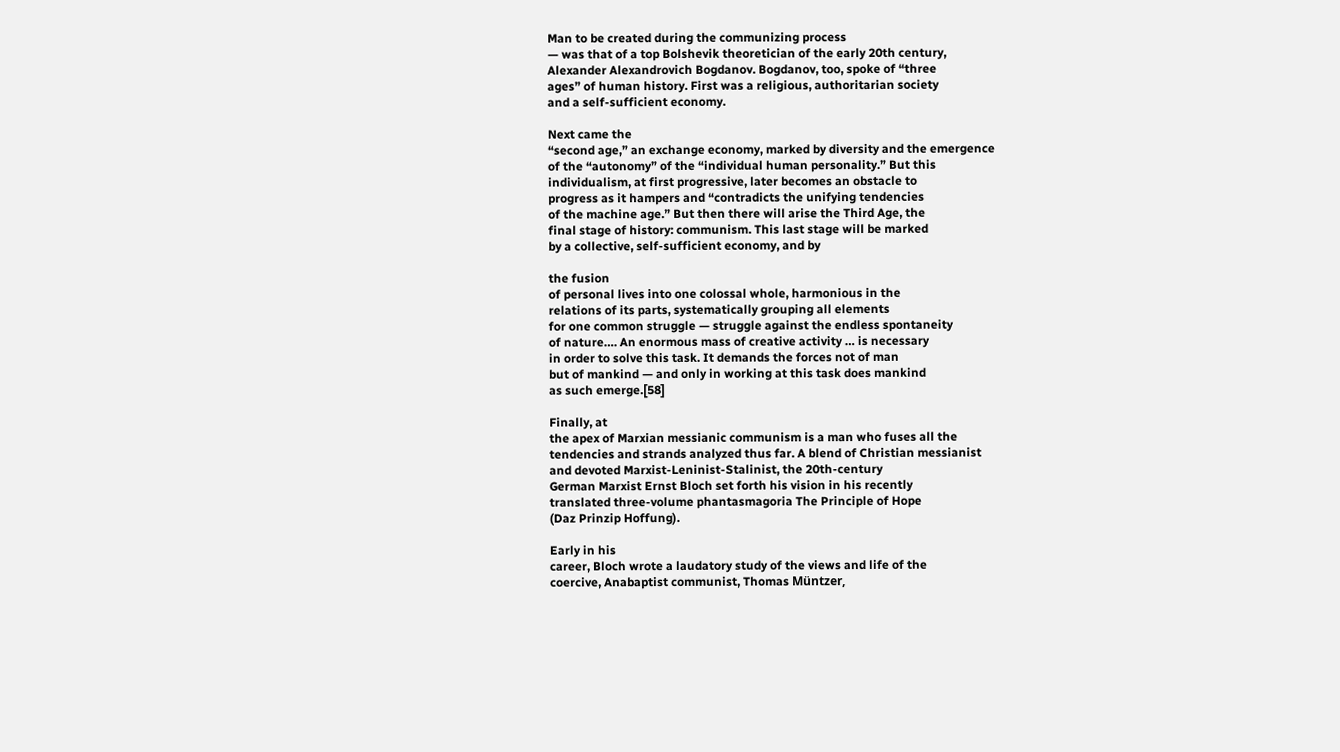Man to be created during the communizing process
— was that of a top Bolshevik theoretician of the early 20th century,
Alexander Alexandrovich Bogdanov. Bogdanov, too, spoke of “three
ages” of human history. First was a religious, authoritarian society
and a self-sufficient economy.

Next came the
“second age,” an exchange economy, marked by diversity and the emergence
of the “autonomy” of the “individual human personality.” But this
individualism, at first progressive, later becomes an obstacle to
progress as it hampers and “contradicts the unifying tendencies
of the machine age.” But then there will arise the Third Age, the
final stage of history: communism. This last stage will be marked
by a collective, self-sufficient economy, and by

the fusion
of personal lives into one colossal whole, harmonious in the
relations of its parts, systematically grouping all elements
for one common struggle — struggle against the endless spontaneity
of nature…. An enormous mass of creative activity … is necessary
in order to solve this task. It demands the forces not of man
but of mankind — and only in working at this task does mankind
as such emerge.[58]

Finally, at
the apex of Marxian messianic communism is a man who fuses all the
tendencies and strands analyzed thus far. A blend of Christian messianist
and devoted Marxist-Leninist-Stalinist, the 20th-century
German Marxist Ernst Bloch set forth his vision in his recently
translated three-volume phantasmagoria The Principle of Hope
(Daz Prinzip Hoffung).

Early in his
career, Bloch wrote a laudatory study of the views and life of the
coercive, Anabaptist communist, Thomas Müntzer,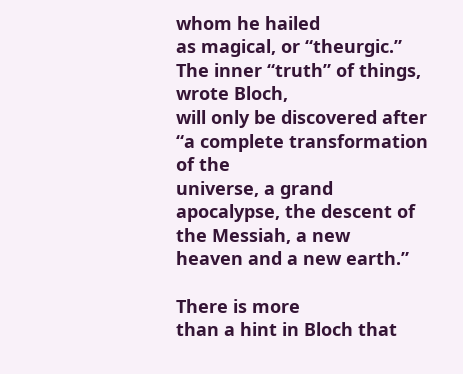whom he hailed
as magical, or “theurgic.” The inner “truth” of things, wrote Bloch,
will only be discovered after “a complete transformation of the
universe, a grand apocalypse, the descent of the Messiah, a new
heaven and a new earth.”

There is more
than a hint in Bloch that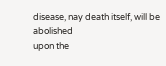disease, nay death itself, will be abolished
upon the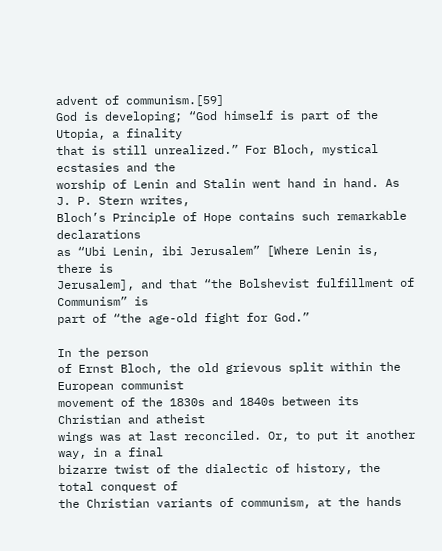advent of communism.[59]
God is developing; “God himself is part of the Utopia, a finality
that is still unrealized.” For Bloch, mystical ecstasies and the
worship of Lenin and Stalin went hand in hand. As J. P. Stern writes,
Bloch’s Principle of Hope contains such remarkable declarations
as “Ubi Lenin, ibi Jerusalem” [Where Lenin is, there is
Jerusalem], and that “the Bolshevist fulfillment of Communism” is
part of “the age-old fight for God.”

In the person
of Ernst Bloch, the old grievous split within the European communist
movement of the 1830s and 1840s between its Christian and atheist
wings was at last reconciled. Or, to put it another way, in a final
bizarre twist of the dialectic of history, the total conquest of
the Christian variants of communism, at the hands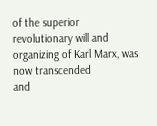of the superior
revolutionary will and organizing of Karl Marx, was now transcended
and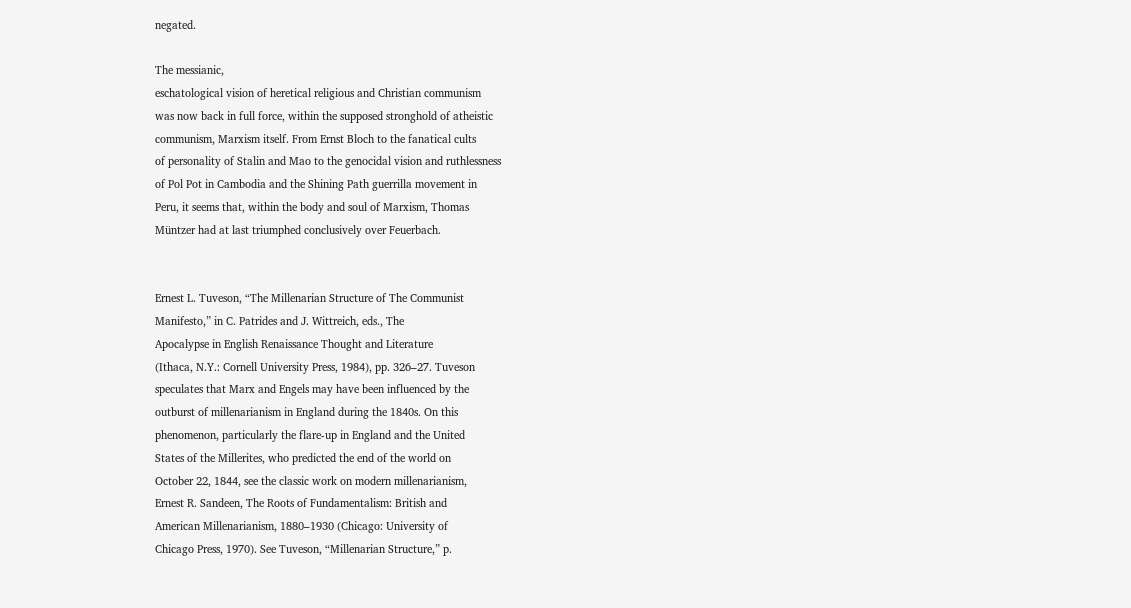negated.

The messianic,
eschatological vision of heretical religious and Christian communism
was now back in full force, within the supposed stronghold of atheistic
communism, Marxism itself. From Ernst Bloch to the fanatical cults
of personality of Stalin and Mao to the genocidal vision and ruthlessness
of Pol Pot in Cambodia and the Shining Path guerrilla movement in
Peru, it seems that, within the body and soul of Marxism, Thomas
Müntzer had at last triumphed conclusively over Feuerbach.


Ernest L. Tuveson, “The Millenarian Structure of The Communist
Manifesto,” in C. Patrides and J. Wittreich, eds., The
Apocalypse in English Renaissance Thought and Literature
(Ithaca, N.Y.: Cornell University Press, 1984), pp. 326–27. Tuveson
speculates that Marx and Engels may have been influenced by the
outburst of millenarianism in England during the 1840s. On this
phenomenon, particularly the flare-up in England and the United
States of the Millerites, who predicted the end of the world on
October 22, 1844, see the classic work on modern millenarianism,
Ernest R. Sandeen, The Roots of Fundamentalism: British and
American Millenarianism, 1880–1930 (Chicago: University of
Chicago Press, 1970). See Tuveson, “Millenarian Structure,” p.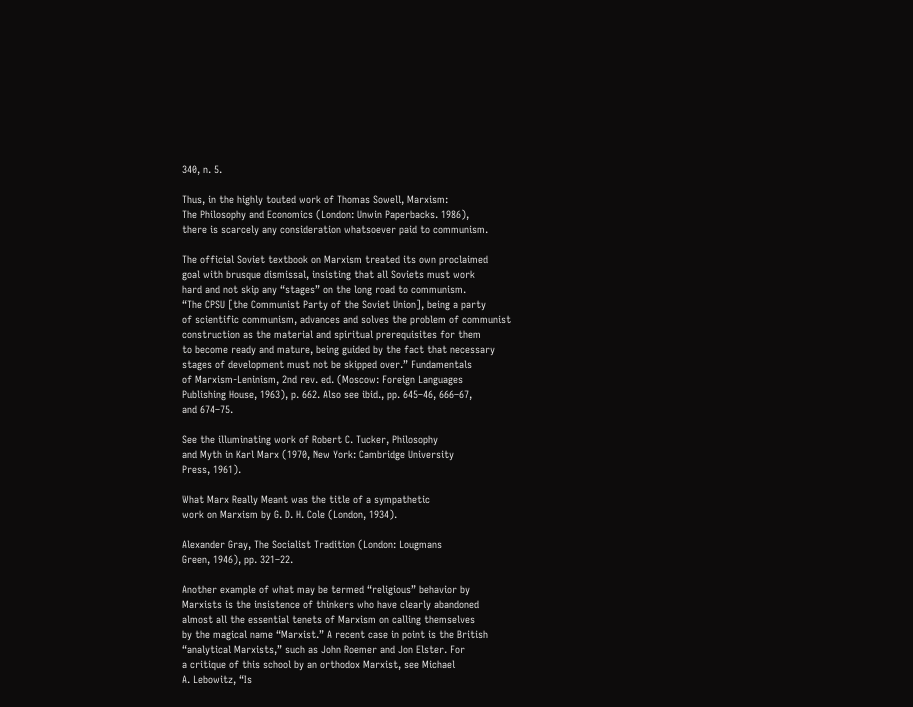340, n. 5.

Thus, in the highly touted work of Thomas Sowell, Marxism:
The Philosophy and Economics (London: Unwin Paperbacks. 1986),
there is scarcely any consideration whatsoever paid to communism.

The official Soviet textbook on Marxism treated its own proclaimed
goal with brusque dismissal, insisting that all Soviets must work
hard and not skip any “stages” on the long road to communism.
“The CPSU [the Communist Party of the Soviet Union], being a party
of scientific communism, advances and solves the problem of communist
construction as the material and spiritual prerequisites for them
to become ready and mature, being guided by the fact that necessary
stages of development must not be skipped over.” Fundamentals
of Marxism-Leninism, 2nd rev. ed. (Moscow: Foreign Languages
Publishing House, 1963), p. 662. Also see ibid., pp. 645–46, 666–67,
and 674–75.

See the illuminating work of Robert C. Tucker, Philosophy
and Myth in Karl Marx (1970, New York: Cambridge University
Press, 1961).

What Marx Really Meant was the title of a sympathetic
work on Marxism by G. D. H. Cole (London, 1934).

Alexander Gray, The Socialist Tradition (London: Lougmans
Green, 1946), pp. 321–22.

Another example of what may be termed “religious” behavior by
Marxists is the insistence of thinkers who have clearly abandoned
almost all the essential tenets of Marxism on calling themselves
by the magical name “Marxist.” A recent case in point is the British
“analytical Marxists,” such as John Roemer and Jon Elster. For
a critique of this school by an orthodox Marxist, see Michael
A. Lebowitz, “Is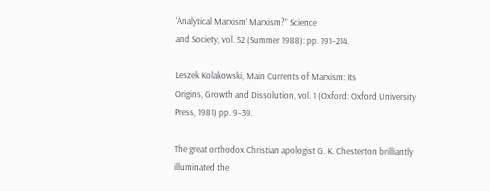‘Analytical Marxism’ Marxism?” Science
and Society, vol. 52 (Summer 1988): pp. 191–214.

Leszek Kolakowski, Main Currents of Marxism: Its
Origins, Growth and Dissolution, vol. 1 (Oxford: Oxford University
Press, 1981) pp. 9–39.

The great orthodox Christian apologist G. K. Chesterton brilliantly
illuminated the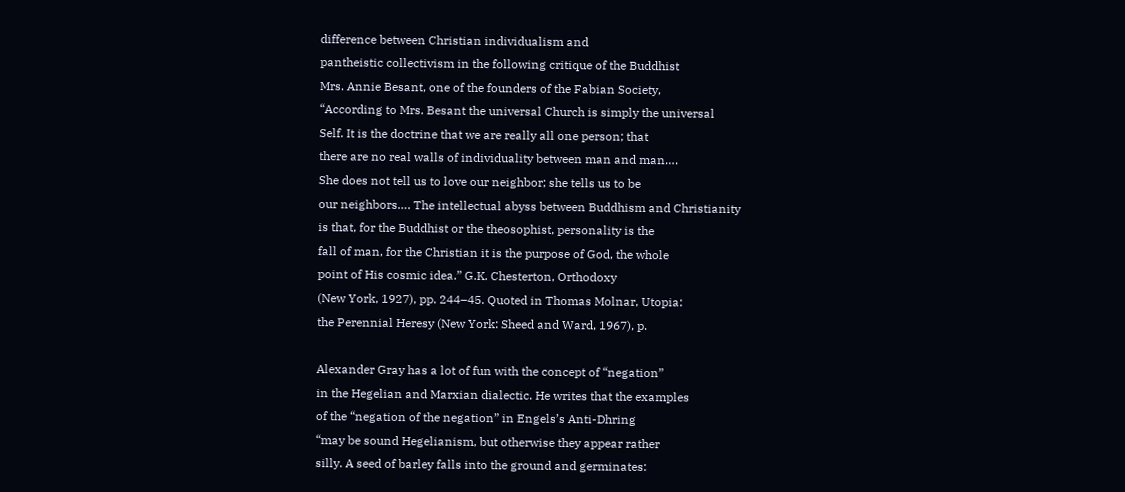difference between Christian individualism and
pantheistic collectivism in the following critique of the Buddhist
Mrs. Annie Besant, one of the founders of the Fabian Society,
“According to Mrs. Besant the universal Church is simply the universal
Self. It is the doctrine that we are really all one person; that
there are no real walls of individuality between man and man….
She does not tell us to love our neighbor; she tells us to be
our neighbors…. The intellectual abyss between Buddhism and Christianity
is that, for the Buddhist or the theosophist, personality is the
fall of man, for the Christian it is the purpose of God, the whole
point of His cosmic idea.” G.K. Chesterton, Orthodoxy
(New York, 1927), pp. 244–45. Quoted in Thomas Molnar, Utopia:
the Perennial Heresy (New York: Sheed and Ward, 1967), p.

Alexander Gray has a lot of fun with the concept of “negation”
in the Hegelian and Marxian dialectic. He writes that the examples
of the “negation of the negation” in Engels’s Anti-Dhring
“may be sound Hegelianism, but otherwise they appear rather
silly. A seed of barley falls into the ground and germinates: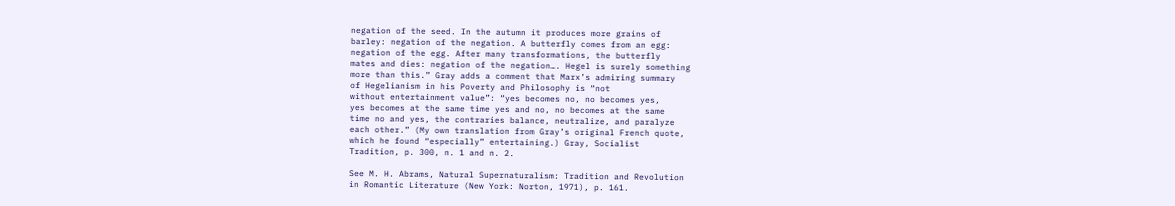negation of the seed. In the autumn it produces more grains of
barley: negation of the negation. A butterfly comes from an egg:
negation of the egg. After many transformations, the butterfly
mates and dies: negation of the negation…. Hegel is surely something
more than this.” Gray adds a comment that Marx’s admiring summary
of Hegelianism in his Poverty and Philosophy is “not
without entertainment value”: “yes becomes no, no becomes yes,
yes becomes at the same time yes and no, no becomes at the same
time no and yes, the contraries balance, neutralize, and paralyze
each other.” (My own translation from Gray’s original French quote,
which he found “especially” entertaining.) Gray, Socialist
Tradition, p. 300, n. 1 and n. 2.

See M. H. Abrams, Natural Supernaturalism: Tradition and Revolution
in Romantic Literature (New York: Norton, 1971), p. 161.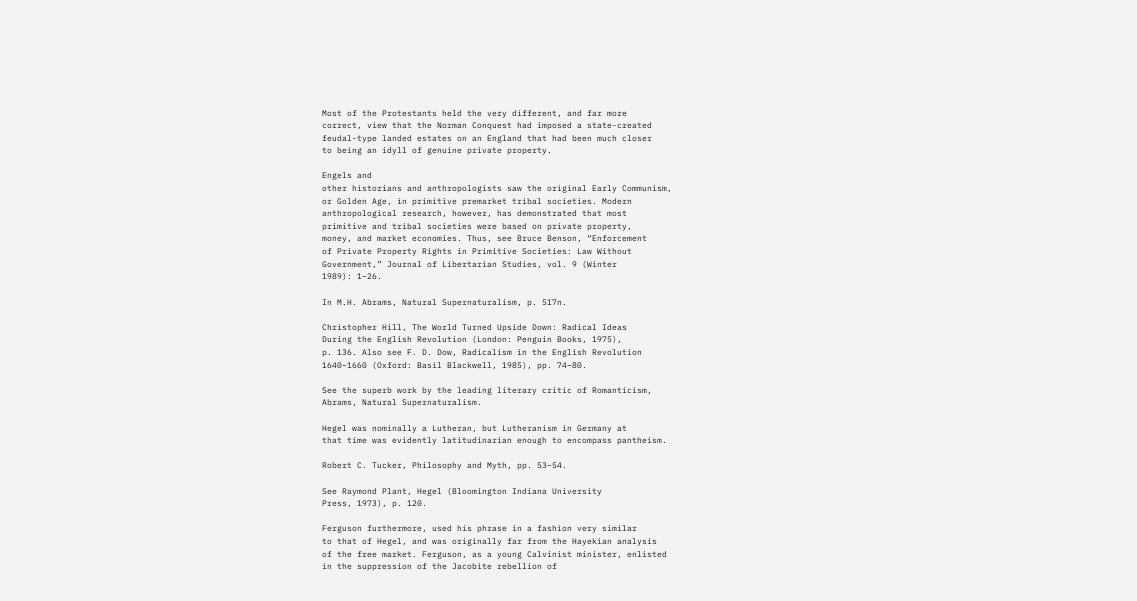Most of the Protestants held the very different, and far more
correct, view that the Norman Conquest had imposed a state-created
feudal-type landed estates on an England that had been much closer
to being an idyll of genuine private property.

Engels and
other historians and anthropologists saw the original Early Communism,
or Golden Age, in primitive premarket tribal societies. Modern
anthropological research, however, has demonstrated that most
primitive and tribal societies were based on private property,
money, and market economies. Thus, see Bruce Benson, “Enforcement
of Private Property Rights in Primitive Societies: Law Without
Government,” Journal of Libertarian Studies, vol. 9 (Winter
1989): 1–26.

In M.H. Abrams, Natural Supernaturalism, p. 517n.

Christopher Hill, The World Turned Upside Down: Radical Ideas
During the English Revolution (London: Penguin Books, 1975),
p. 136. Also see F. D. Dow, Radicalism in the English Revolution
1640–1660 (Oxford: Basil Blackwell, 1985), pp. 74–80.

See the superb work by the leading literary critic of Romanticism,
Abrams, Natural Supernaturalism.

Hegel was nominally a Lutheran, but Lutheranism in Germany at
that time was evidently latitudinarian enough to encompass pantheism.

Robert C. Tucker, Philosophy and Myth, pp. 53–54.

See Raymond Plant, Hegel (Bloomington Indiana University
Press, 1973), p. 120.

Ferguson furthermore, used his phrase in a fashion very similar
to that of Hegel, and was originally far from the Hayekian analysis
of the free market. Ferguson, as a young Calvinist minister, enlisted
in the suppression of the Jacobite rebellion of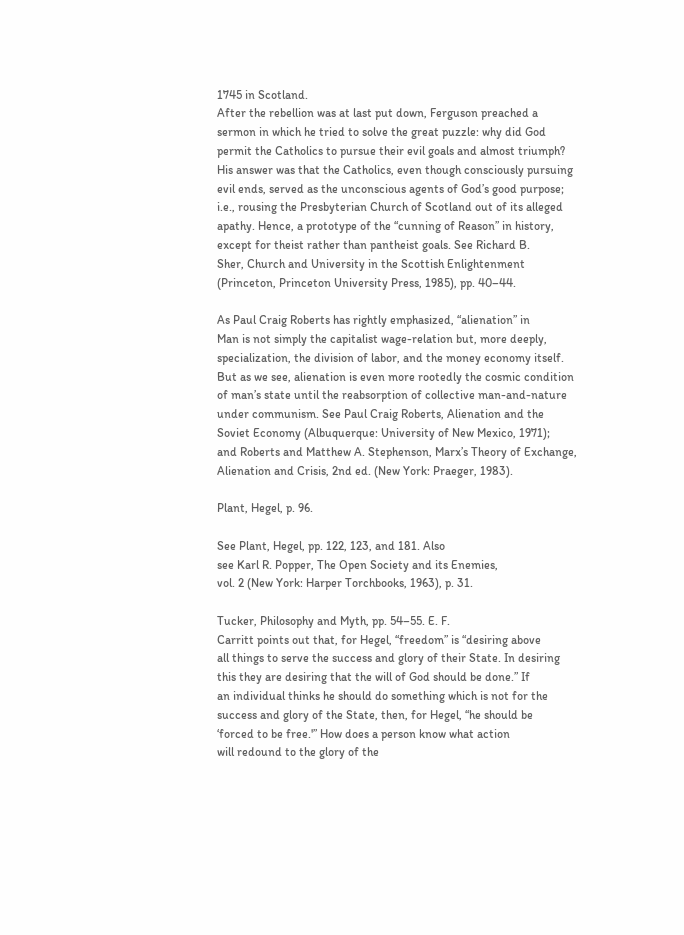1745 in Scotland.
After the rebellion was at last put down, Ferguson preached a
sermon in which he tried to solve the great puzzle: why did God
permit the Catholics to pursue their evil goals and almost triumph?
His answer was that the Catholics, even though consciously pursuing
evil ends, served as the unconscious agents of God’s good purpose;
i.e., rousing the Presbyterian Church of Scotland out of its alleged
apathy. Hence, a prototype of the “cunning of Reason” in history,
except for theist rather than pantheist goals. See Richard B.
Sher, Church and University in the Scottish Enlightenment
(Princeton, Princeton University Press, 1985), pp. 40–44.

As Paul Craig Roberts has rightly emphasized, “alienation” in
Man is not simply the capitalist wage-relation but, more deeply,
specialization, the division of labor, and the money economy itself.
But as we see, alienation is even more rootedly the cosmic condition
of man’s state until the reabsorption of collective man-and-nature
under communism. See Paul Craig Roberts, Alienation and the
Soviet Economy (Albuquerque: University of New Mexico, 1971);
and Roberts and Matthew A. Stephenson, Marx’s Theory of Exchange,
Alienation and Crisis, 2nd ed. (New York: Praeger, 1983).

Plant, Hegel, p. 96.

See Plant, Hegel, pp. 122, 123, and 181. Also
see Karl R. Popper, The Open Society and its Enemies,
vol. 2 (New York: Harper Torchbooks, 1963), p. 31.

Tucker, Philosophy and Myth, pp. 54–55. E. F.
Carritt points out that, for Hegel, “freedom” is “desiring above
all things to serve the success and glory of their State. In desiring
this they are desiring that the will of God should be done.” If
an individual thinks he should do something which is not for the
success and glory of the State, then, for Hegel, “he should be
‘forced to be free.'” How does a person know what action
will redound to the glory of the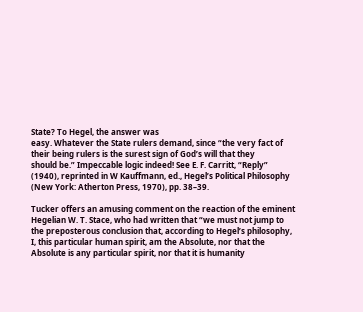State? To Hegel, the answer was
easy. Whatever the State rulers demand, since “the very fact of
their being rulers is the surest sign of God’s will that they
should be.” Impeccable logic indeed! See E. F. Carritt, “Reply”
(1940), reprinted in W Kauffmann, ed., Hegel’s Political Philosophy
(New York: Atherton Press, 1970), pp. 38–39.

Tucker offers an amusing comment on the reaction of the eminent
Hegelian W. T. Stace, who had written that “we must not jump to
the preposterous conclusion that, according to Hegel’s philosophy,
I, this particular human spirit, am the Absolute, nor that the
Absolute is any particular spirit, nor that it is humanity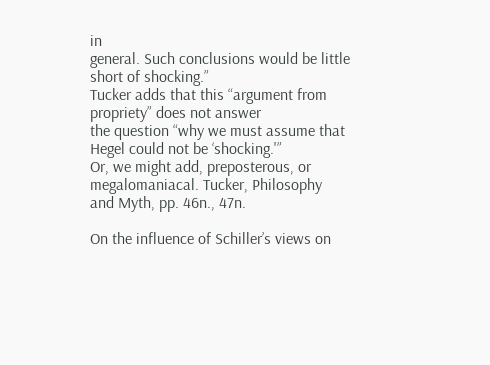in
general. Such conclusions would be little short of shocking.”
Tucker adds that this “argument from propriety” does not answer
the question “why we must assume that Hegel could not be ‘shocking.'”
Or, we might add, preposterous, or megalomaniacal. Tucker, Philosophy
and Myth, pp. 46n., 47n.

On the influence of Schiller’s views on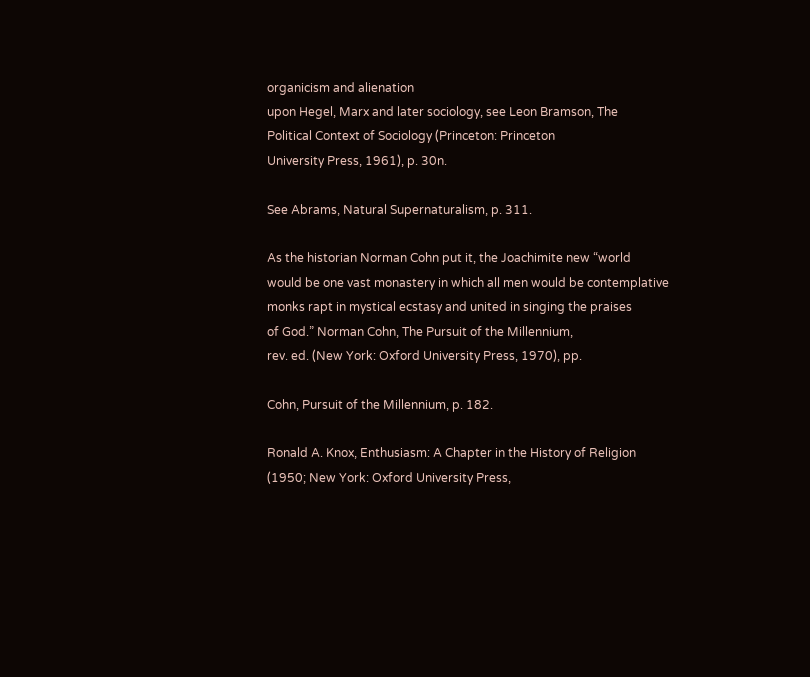organicism and alienation
upon Hegel, Marx and later sociology, see Leon Bramson, The
Political Context of Sociology (Princeton: Princeton
University Press, 1961), p. 30n.

See Abrams, Natural Supernaturalism, p. 311.

As the historian Norman Cohn put it, the Joachimite new “world
would be one vast monastery in which all men would be contemplative
monks rapt in mystical ecstasy and united in singing the praises
of God.” Norman Cohn, The Pursuit of the Millennium,
rev. ed. (New York: Oxford University Press, 1970), pp.

Cohn, Pursuit of the Millennium, p. 182.

Ronald A. Knox, Enthusiasm: A Chapter in the History of Religion
(1950; New York: Oxford University Press,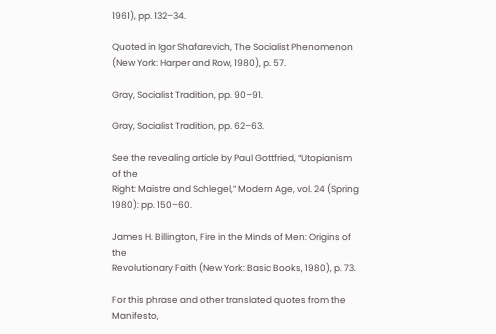1961), pp. 132–34.

Quoted in Igor Shafarevich, The Socialist Phenomenon
(New York: Harper and Row, 1980), p. 57.

Gray, Socialist Tradition, pp. 90–91.

Gray, Socialist Tradition, pp. 62–63.

See the revealing article by Paul Gottfried, “Utopianism of the
Right: Maistre and Schlegel,” Modern Age, vol. 24 (Spring
1980): pp. 150–60.

James H. Billington, Fire in the Minds of Men: Origins of the
Revolutionary Faith (New York: Basic Books, 1980), p. 73.

For this phrase and other translated quotes from the Manifesto,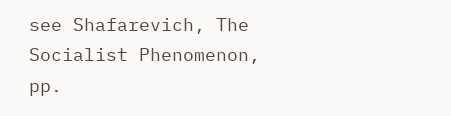see Shafarevich, The Socialist Phenomenon, pp.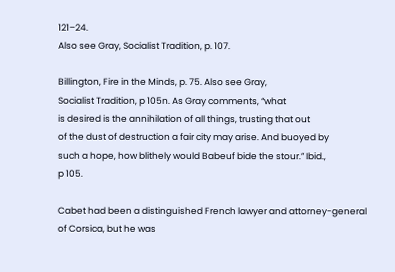121–24.
Also see Gray, Socialist Tradition, p. 107.

Billington, Fire in the Minds, p. 75. Also see Gray,
Socialist Tradition, p 105n. As Gray comments, “what
is desired is the annihilation of all things, trusting that out
of the dust of destruction a fair city may arise. And buoyed by
such a hope, how blithely would Babeuf bide the stour.” Ibid.,
p 105.

Cabet had been a distinguished French lawyer and attorney-general
of Corsica, but he was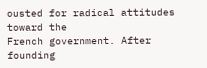ousted for radical attitudes toward the
French government. After founding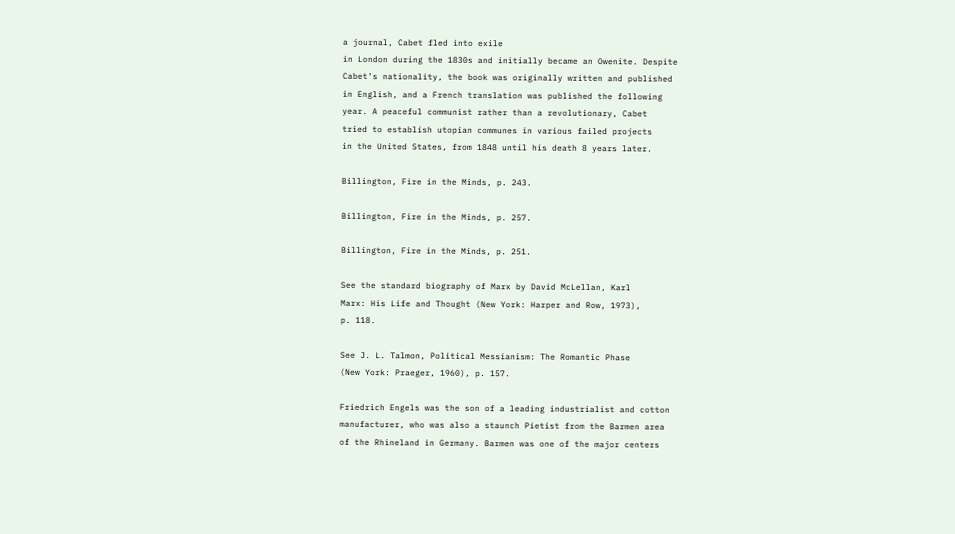a journal, Cabet fled into exile
in London during the 1830s and initially became an Owenite. Despite
Cabet’s nationality, the book was originally written and published
in English, and a French translation was published the following
year. A peaceful communist rather than a revolutionary, Cabet
tried to establish utopian communes in various failed projects
in the United States, from 1848 until his death 8 years later.

Billington, Fire in the Minds, p. 243.

Billington, Fire in the Minds, p. 257.

Billington, Fire in the Minds, p. 251.

See the standard biography of Marx by David McLellan, Karl
Marx: His Life and Thought (New York: Harper and Row, 1973),
p. 118.

See J. L. Talmon, Political Messianism: The Romantic Phase
(New York: Praeger, 1960), p. 157.

Friedrich Engels was the son of a leading industrialist and cotton
manufacturer, who was also a staunch Pietist from the Barmen area
of the Rhineland in Germany. Barmen was one of the major centers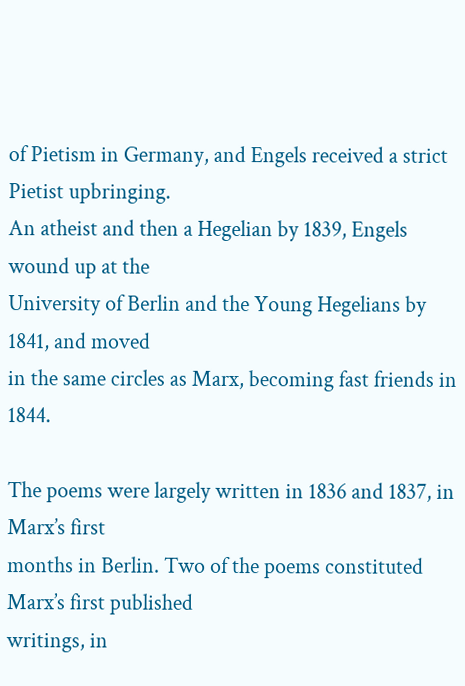of Pietism in Germany, and Engels received a strict Pietist upbringing.
An atheist and then a Hegelian by 1839, Engels wound up at the
University of Berlin and the Young Hegelians by 1841, and moved
in the same circles as Marx, becoming fast friends in 1844.

The poems were largely written in 1836 and 1837, in Marx’s first
months in Berlin. Two of the poems constituted Marx’s first published
writings, in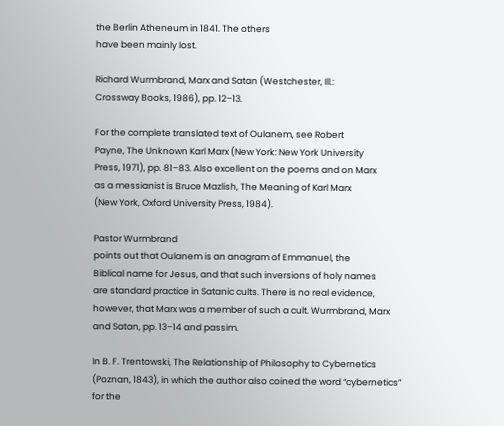the Berlin Atheneum in 1841. The others
have been mainly lost.

Richard Wurmbrand, Marx and Satan (Westchester, Ill.:
Crossway Books, 1986), pp. 12–13.

For the complete translated text of Oulanem, see Robert
Payne, The Unknown Karl Marx (New York: New York University
Press, 1971), pp. 81–83. Also excellent on the poems and on Marx
as a messianist is Bruce Mazlish, The Meaning of Karl Marx
(New York, Oxford University Press, 1984).

Pastor Wurmbrand
points out that Oulanem is an anagram of Emmanuel, the
Biblical name for Jesus, and that such inversions of holy names
are standard practice in Satanic cults. There is no real evidence,
however, that Marx was a member of such a cult. Wurmbrand, Marx
and Satan, pp. 13–14 and passim.

In B. F. Trentowski, The Relationship of Philosophy to Cybernetics
(Poznan, 1843), in which the author also coined the word “cybernetics”
for the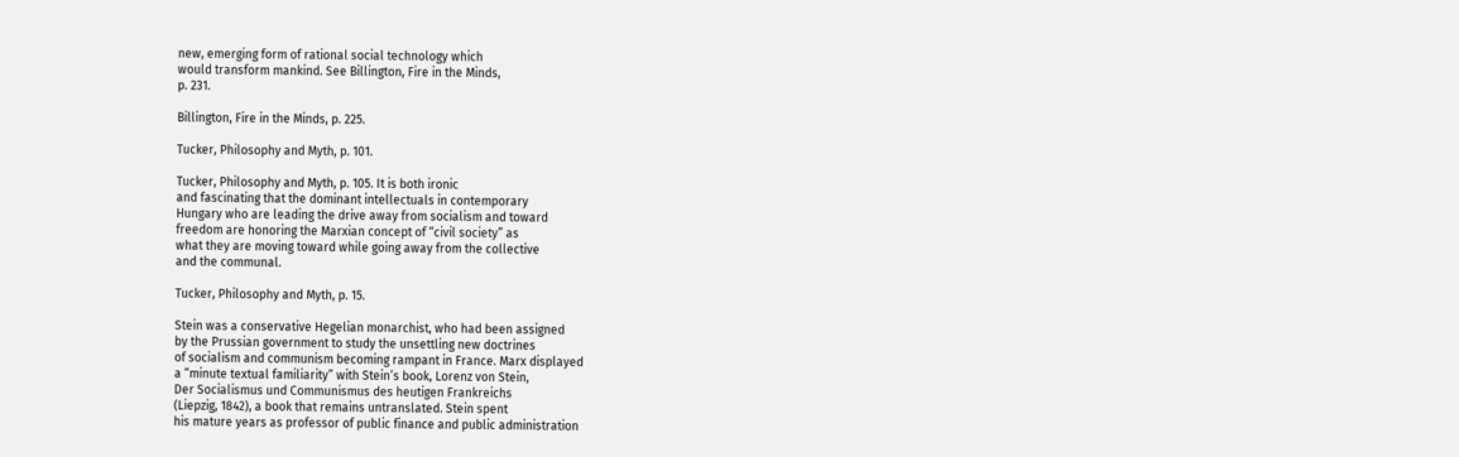new, emerging form of rational social technology which
would transform mankind. See Billington, Fire in the Minds,
p. 231.

Billington, Fire in the Minds, p. 225.

Tucker, Philosophy and Myth, p. 101.

Tucker, Philosophy and Myth, p. 105. It is both ironic
and fascinating that the dominant intellectuals in contemporary
Hungary who are leading the drive away from socialism and toward
freedom are honoring the Marxian concept of “civil society” as
what they are moving toward while going away from the collective
and the communal.

Tucker, Philosophy and Myth, p. 15.

Stein was a conservative Hegelian monarchist, who had been assigned
by the Prussian government to study the unsettling new doctrines
of socialism and communism becoming rampant in France. Marx displayed
a “minute textual familiarity” with Stein’s book, Lorenz von Stein,
Der Socialismus und Communismus des heutigen Frankreichs
(Liepzig, 1842), a book that remains untranslated. Stein spent
his mature years as professor of public finance and public administration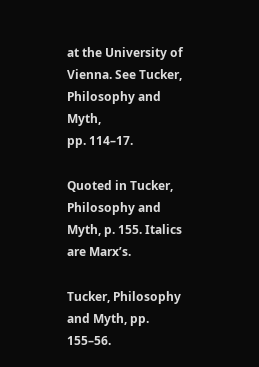at the University of Vienna. See Tucker, Philosophy and Myth,
pp. 114–17.

Quoted in Tucker, Philosophy and Myth, p. 155. Italics
are Marx’s.

Tucker, Philosophy and Myth, pp. 155–56.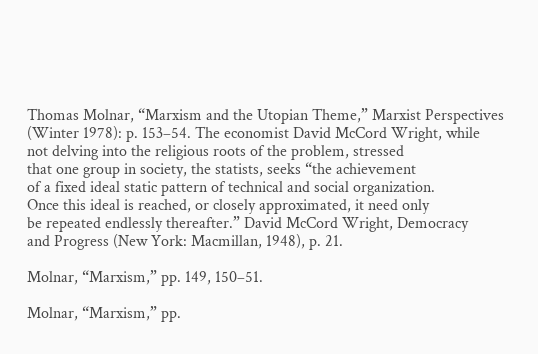Thomas Molnar, “Marxism and the Utopian Theme,” Marxist Perspectives
(Winter 1978): p. 153–54. The economist David McCord Wright, while
not delving into the religious roots of the problem, stressed
that one group in society, the statists, seeks “the achievement
of a fixed ideal static pattern of technical and social organization.
Once this ideal is reached, or closely approximated, it need only
be repeated endlessly thereafter.” David McCord Wright, Democracy
and Progress (New York: Macmillan, 1948), p. 21.

Molnar, “Marxism,” pp. 149, 150–51.

Molnar, “Marxism,” pp.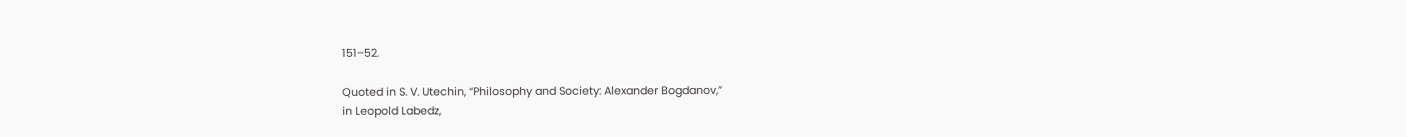151–52.

Quoted in S. V. Utechin, “Philosophy and Society: Alexander Bogdanov,”
in Leopold Labedz,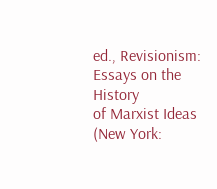ed., Revisionism: Essays on the History
of Marxist Ideas (New York: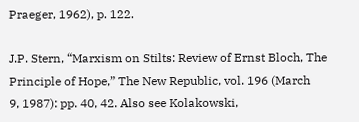Praeger, 1962), p. 122.

J.P. Stern, “Marxism on Stilts: Review of Ernst Bloch, The
Principle of Hope,” The New Republic, vol. 196 (March
9, 1987): pp. 40, 42. Also see Kolakowski,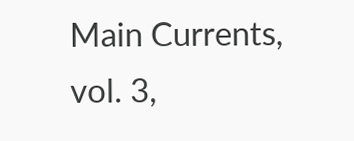Main Currents,
vol. 3,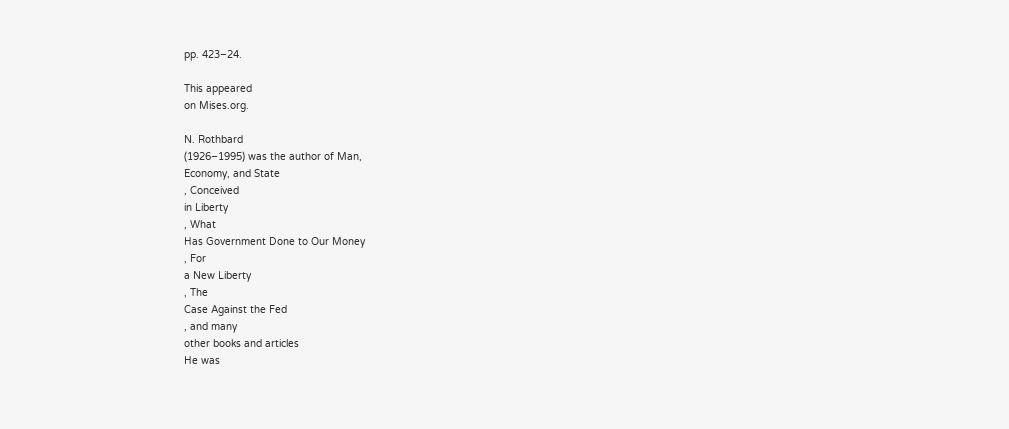pp. 423–24.

This appeared
on Mises.org.

N. Rothbard
(1926–1995) was the author of Man,
Economy, and State
, Conceived
in Liberty
, What
Has Government Done to Our Money
, For
a New Liberty
, The
Case Against the Fed
, and many
other books and articles
He was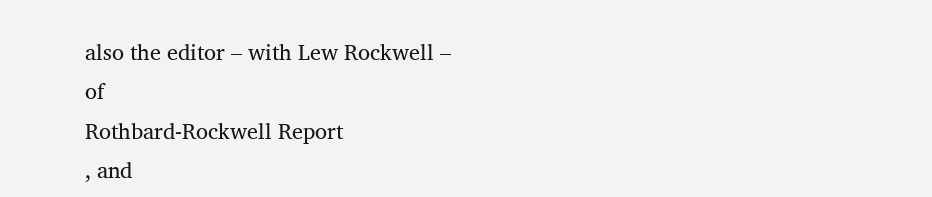also the editor – with Lew Rockwell – of
Rothbard-Rockwell Report
, and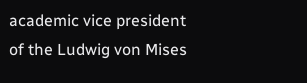academic vice president
of the Ludwig von Mises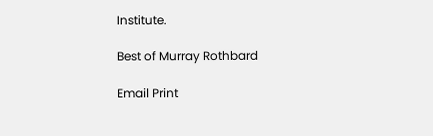Institute.

Best of Murray Rothbard

Email Print